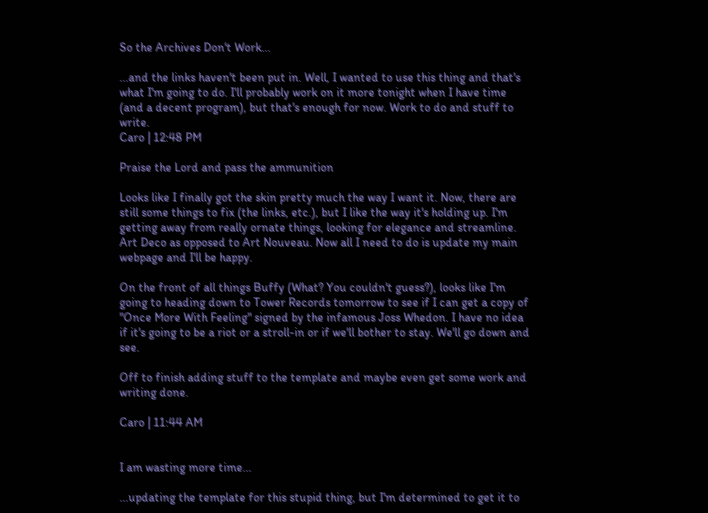So the Archives Don't Work...

...and the links haven't been put in. Well, I wanted to use this thing and that's what I'm going to do. I'll probably work on it more tonight when I have time (and a decent program), but that's enough for now. Work to do and stuff to write.
Caro | 12:48 PM

Praise the Lord and pass the ammunition

Looks like I finally got the skin pretty much the way I want it. Now, there are still some things to fix (the links, etc.), but I like the way it's holding up. I'm getting away from really ornate things, looking for elegance and streamline. Art Deco as opposed to Art Nouveau. Now all I need to do is update my main webpage and I'll be happy.

On the front of all things Buffy (What? You couldn't guess?), looks like I'm going to heading down to Tower Records tomorrow to see if I can get a copy of "Once More With Feeling" signed by the infamous Joss Whedon. I have no idea if it's going to be a riot or a stroll-in or if we'll bother to stay. We'll go down and see.

Off to finish adding stuff to the template and maybe even get some work and writing done.

Caro | 11:44 AM


I am wasting more time...

...updating the template for this stupid thing, but I'm determined to get it to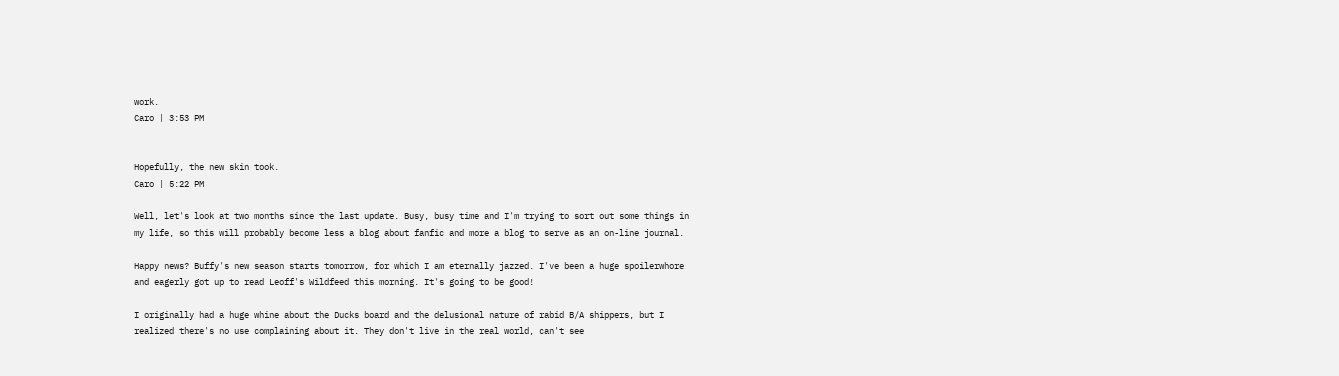work.
Caro | 3:53 PM


Hopefully, the new skin took.
Caro | 5:22 PM

Well, let's look at two months since the last update. Busy, busy time and I'm trying to sort out some things in my life, so this will probably become less a blog about fanfic and more a blog to serve as an on-line journal.

Happy news? Buffy's new season starts tomorrow, for which I am eternally jazzed. I've been a huge spoilerwhore and eagerly got up to read Leoff's Wildfeed this morning. It's going to be good!

I originally had a huge whine about the Ducks board and the delusional nature of rabid B/A shippers, but I realized there's no use complaining about it. They don't live in the real world, can't see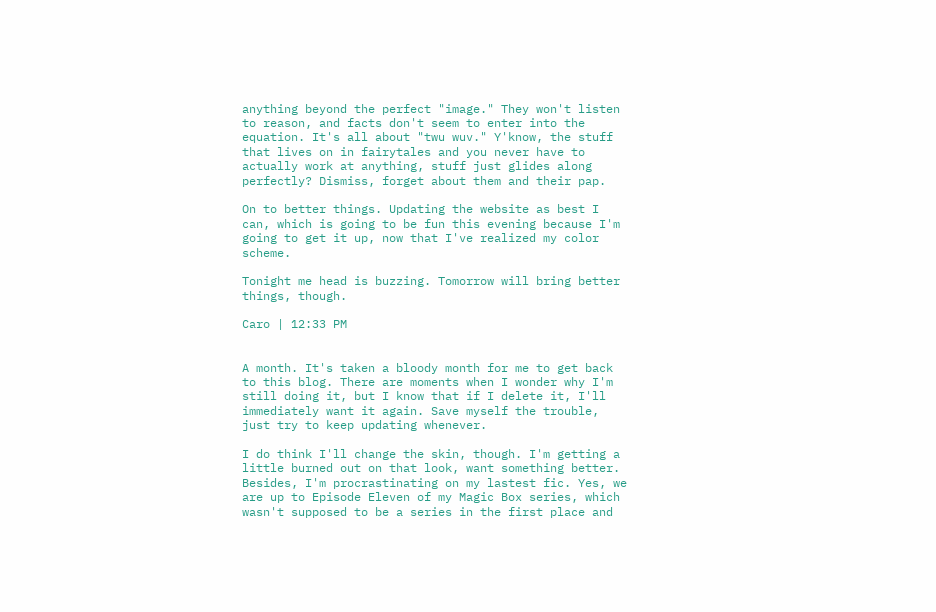anything beyond the perfect "image." They won't listen to reason, and facts don't seem to enter into the equation. It's all about "twu wuv." Y'know, the stuff that lives on in fairytales and you never have to actually work at anything, stuff just glides along perfectly? Dismiss, forget about them and their pap.

On to better things. Updating the website as best I can, which is going to be fun this evening because I'm going to get it up, now that I've realized my color scheme.

Tonight me head is buzzing. Tomorrow will bring better things, though.

Caro | 12:33 PM


A month. It's taken a bloody month for me to get back to this blog. There are moments when I wonder why I'm still doing it, but I know that if I delete it, I'll immediately want it again. Save myself the trouble, just try to keep updating whenever.

I do think I'll change the skin, though. I'm getting a little burned out on that look, want something better. Besides, I'm procrastinating on my lastest fic. Yes, we are up to Episode Eleven of my Magic Box series, which wasn't supposed to be a series in the first place and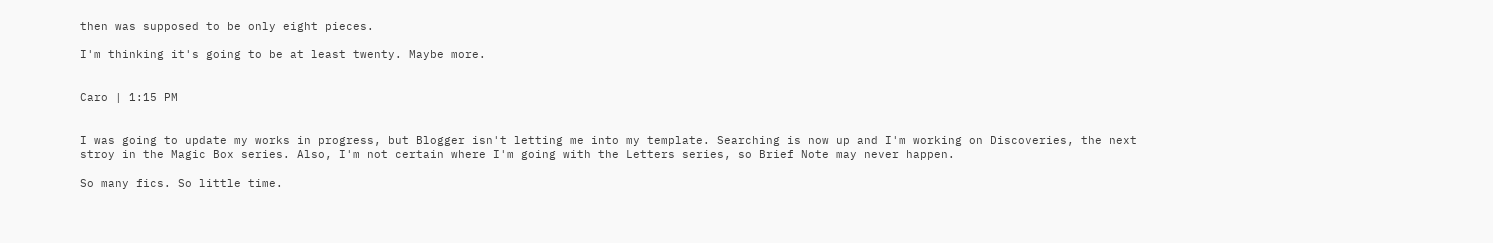then was supposed to be only eight pieces.

I'm thinking it's going to be at least twenty. Maybe more.


Caro | 1:15 PM


I was going to update my works in progress, but Blogger isn't letting me into my template. Searching is now up and I'm working on Discoveries, the next stroy in the Magic Box series. Also, I'm not certain where I'm going with the Letters series, so Brief Note may never happen.

So many fics. So little time.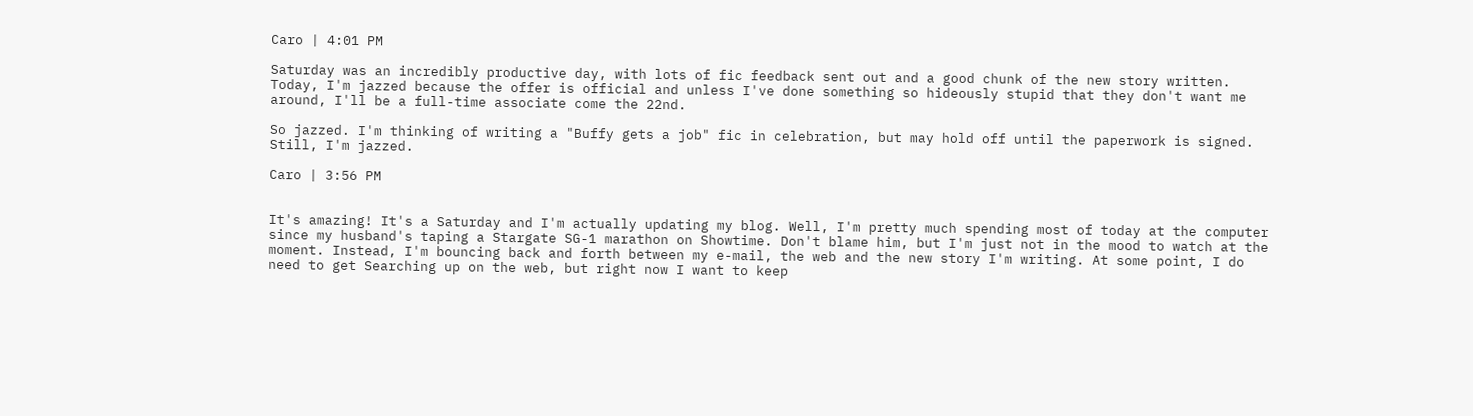Caro | 4:01 PM

Saturday was an incredibly productive day, with lots of fic feedback sent out and a good chunk of the new story written. Today, I'm jazzed because the offer is official and unless I've done something so hideously stupid that they don't want me around, I'll be a full-time associate come the 22nd.

So jazzed. I'm thinking of writing a "Buffy gets a job" fic in celebration, but may hold off until the paperwork is signed. Still, I'm jazzed.

Caro | 3:56 PM


It's amazing! It's a Saturday and I'm actually updating my blog. Well, I'm pretty much spending most of today at the computer since my husband's taping a Stargate SG-1 marathon on Showtime. Don't blame him, but I'm just not in the mood to watch at the moment. Instead, I'm bouncing back and forth between my e-mail, the web and the new story I'm writing. At some point, I do need to get Searching up on the web, but right now I want to keep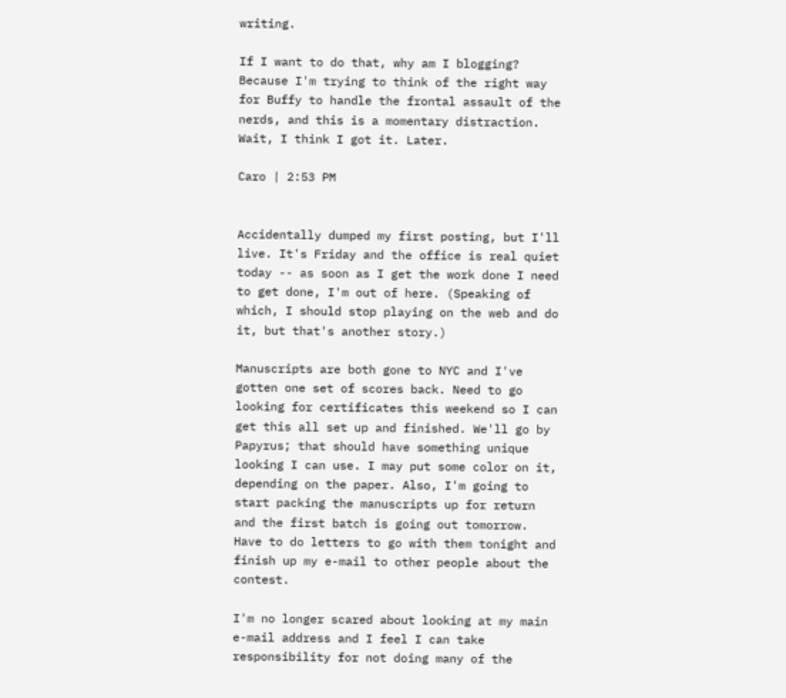writing.

If I want to do that, why am I blogging? Because I'm trying to think of the right way for Buffy to handle the frontal assault of the nerds, and this is a momentary distraction. Wait, I think I got it. Later.

Caro | 2:53 PM


Accidentally dumped my first posting, but I'll live. It's Friday and the office is real quiet today -- as soon as I get the work done I need to get done, I'm out of here. (Speaking of which, I should stop playing on the web and do it, but that's another story.)

Manuscripts are both gone to NYC and I've gotten one set of scores back. Need to go looking for certificates this weekend so I can get this all set up and finished. We'll go by Papyrus; that should have something unique looking I can use. I may put some color on it, depending on the paper. Also, I'm going to start packing the manuscripts up for return and the first batch is going out tomorrow. Have to do letters to go with them tonight and finish up my e-mail to other people about the contest.

I'm no longer scared about looking at my main e-mail address and I feel I can take responsibility for not doing many of the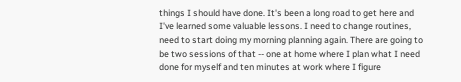things I should have done. It's been a long road to get here and I've learned some valuable lessons. I need to change routines, need to start doing my morning planning again. There are going to be two sessions of that -- one at home where I plan what I need done for myself and ten minutes at work where I figure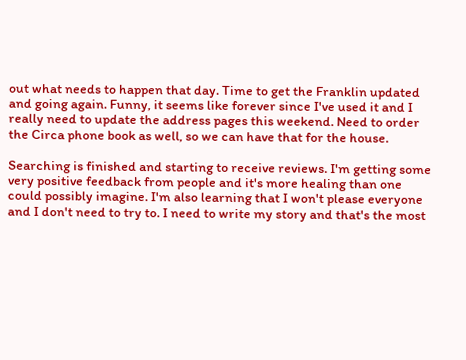out what needs to happen that day. Time to get the Franklin updated and going again. Funny, it seems like forever since I've used it and I really need to update the address pages this weekend. Need to order the Circa phone book as well, so we can have that for the house.

Searching is finished and starting to receive reviews. I'm getting some very positive feedback from people and it's more healing than one could possibly imagine. I'm also learning that I won't please everyone and I don't need to try to. I need to write my story and that's the most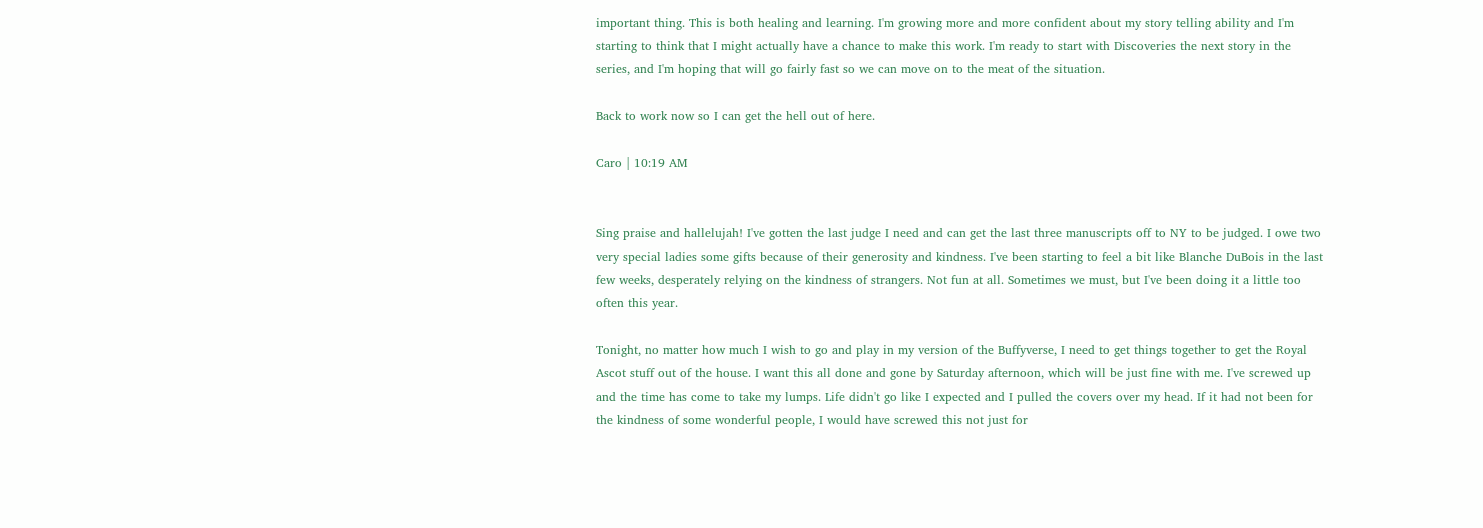important thing. This is both healing and learning. I'm growing more and more confident about my story telling ability and I'm starting to think that I might actually have a chance to make this work. I'm ready to start with Discoveries the next story in the series, and I'm hoping that will go fairly fast so we can move on to the meat of the situation.

Back to work now so I can get the hell out of here.

Caro | 10:19 AM


Sing praise and hallelujah! I've gotten the last judge I need and can get the last three manuscripts off to NY to be judged. I owe two very special ladies some gifts because of their generosity and kindness. I've been starting to feel a bit like Blanche DuBois in the last few weeks, desperately relying on the kindness of strangers. Not fun at all. Sometimes we must, but I've been doing it a little too often this year.

Tonight, no matter how much I wish to go and play in my version of the Buffyverse, I need to get things together to get the Royal Ascot stuff out of the house. I want this all done and gone by Saturday afternoon, which will be just fine with me. I've screwed up and the time has come to take my lumps. Life didn't go like I expected and I pulled the covers over my head. If it had not been for the kindness of some wonderful people, I would have screwed this not just for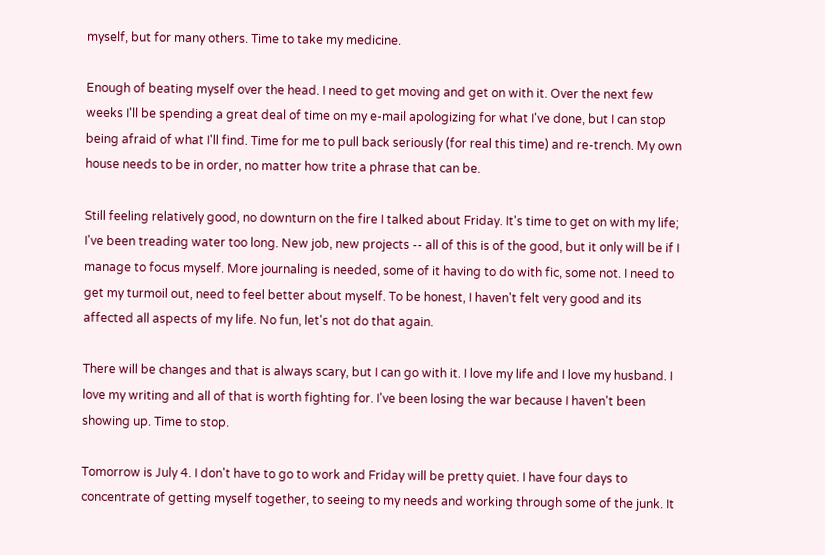myself, but for many others. Time to take my medicine.

Enough of beating myself over the head. I need to get moving and get on with it. Over the next few weeks I'll be spending a great deal of time on my e-mail apologizing for what I've done, but I can stop being afraid of what I'll find. Time for me to pull back seriously (for real this time) and re-trench. My own house needs to be in order, no matter how trite a phrase that can be.

Still feeling relatively good, no downturn on the fire I talked about Friday. It's time to get on with my life; I've been treading water too long. New job, new projects -- all of this is of the good, but it only will be if I manage to focus myself. More journaling is needed, some of it having to do with fic, some not. I need to get my turmoil out, need to feel better about myself. To be honest, I haven't felt very good and its affected all aspects of my life. No fun, let's not do that again.

There will be changes and that is always scary, but I can go with it. I love my life and I love my husband. I love my writing and all of that is worth fighting for. I've been losing the war because I haven't been showing up. Time to stop.

Tomorrow is July 4. I don't have to go to work and Friday will be pretty quiet. I have four days to concentrate of getting myself together, to seeing to my needs and working through some of the junk. It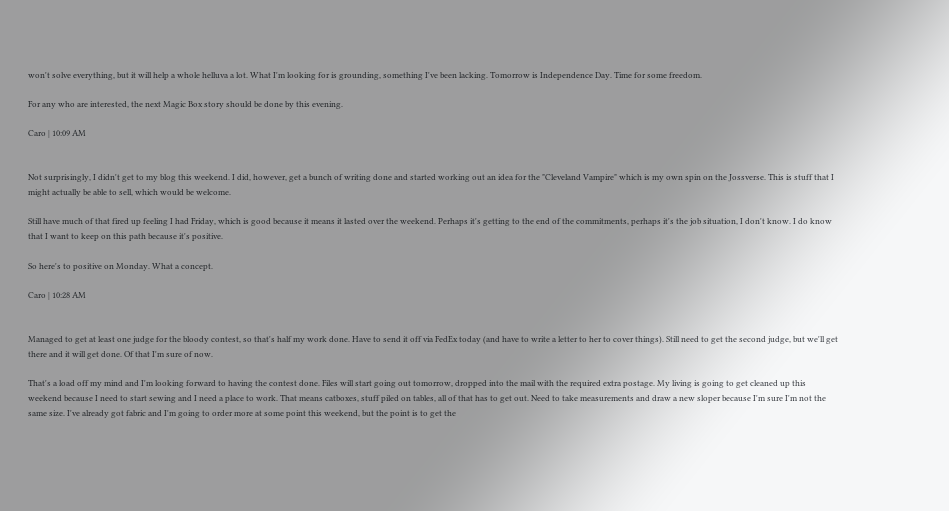won't solve everything, but it will help a whole helluva a lot. What I'm looking for is grounding, something I've been lacking. Tomorrow is Independence Day. Time for some freedom.

For any who are interested, the next Magic Box story should be done by this evening.

Caro | 10:09 AM


Not surprisingly, I didn't get to my blog this weekend. I did, however, get a bunch of writing done and started working out an idea for the "Cleveland Vampire" which is my own spin on the Jossverse. This is stuff that I might actually be able to sell, which would be welcome.

Still have much of that fired up feeling I had Friday, which is good because it means it lasted over the weekend. Perhaps it's getting to the end of the commitments, perhaps it's the job situation, I don't know. I do know that I want to keep on this path because it's positive.

So here's to positive on Monday. What a concept.

Caro | 10:28 AM


Managed to get at least one judge for the bloody contest, so that's half my work done. Have to send it off via FedEx today (and have to write a letter to her to cover things). Still need to get the second judge, but we'll get there and it will get done. Of that I'm sure of now.

That's a load off my mind and I'm looking forward to having the contest done. Files will start going out tomorrow, dropped into the mail with the required extra postage. My living is going to get cleaned up this weekend because I need to start sewing and I need a place to work. That means catboxes, stuff piled on tables, all of that has to get out. Need to take measurements and draw a new sloper because I'm sure I'm not the same size. I've already got fabric and I'm going to order more at some point this weekend, but the point is to get the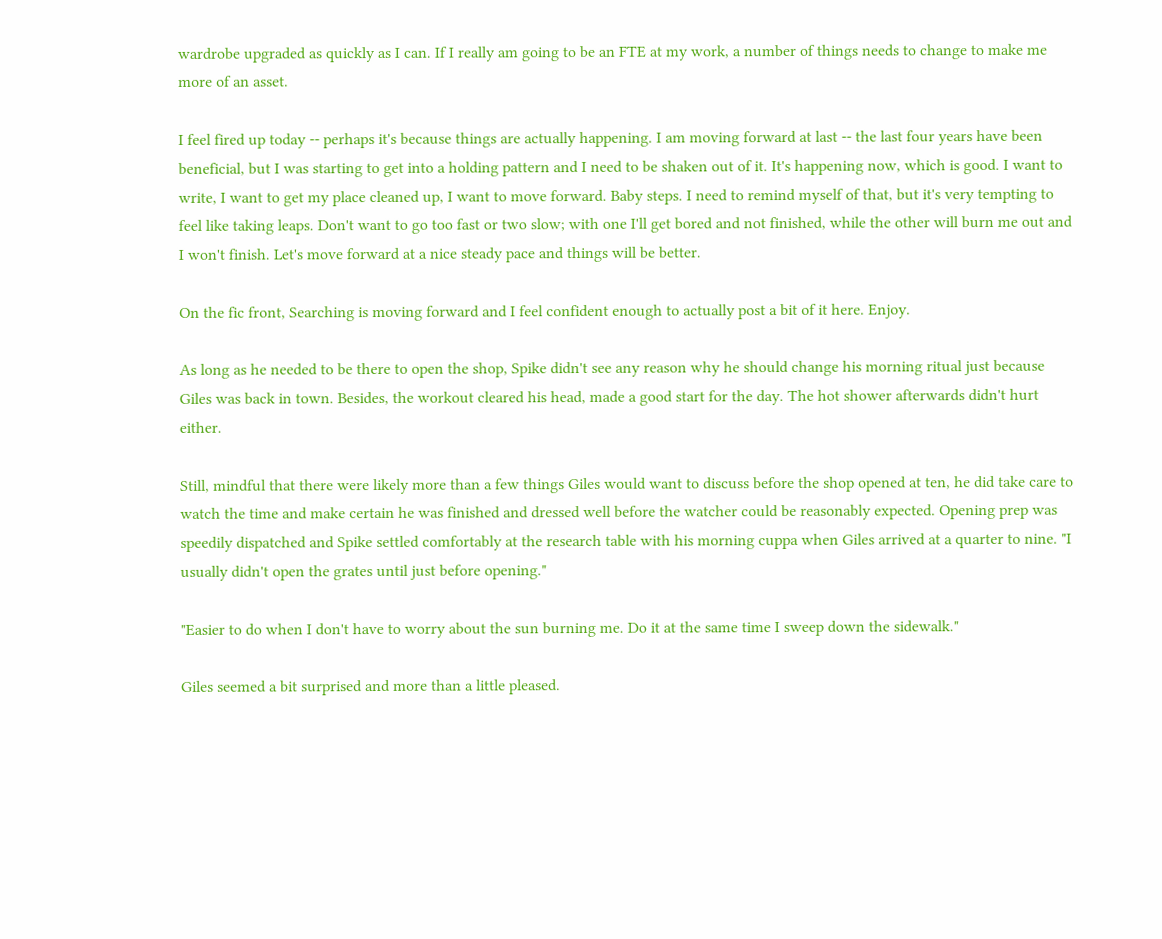wardrobe upgraded as quickly as I can. If I really am going to be an FTE at my work, a number of things needs to change to make me more of an asset.

I feel fired up today -- perhaps it's because things are actually happening. I am moving forward at last -- the last four years have been beneficial, but I was starting to get into a holding pattern and I need to be shaken out of it. It's happening now, which is good. I want to write, I want to get my place cleaned up, I want to move forward. Baby steps. I need to remind myself of that, but it's very tempting to feel like taking leaps. Don't want to go too fast or two slow; with one I'll get bored and not finished, while the other will burn me out and I won't finish. Let's move forward at a nice steady pace and things will be better.

On the fic front, Searching is moving forward and I feel confident enough to actually post a bit of it here. Enjoy.

As long as he needed to be there to open the shop, Spike didn't see any reason why he should change his morning ritual just because Giles was back in town. Besides, the workout cleared his head, made a good start for the day. The hot shower afterwards didn't hurt either.

Still, mindful that there were likely more than a few things Giles would want to discuss before the shop opened at ten, he did take care to watch the time and make certain he was finished and dressed well before the watcher could be reasonably expected. Opening prep was speedily dispatched and Spike settled comfortably at the research table with his morning cuppa when Giles arrived at a quarter to nine. "I usually didn't open the grates until just before opening."

"Easier to do when I don't have to worry about the sun burning me. Do it at the same time I sweep down the sidewalk."

Giles seemed a bit surprised and more than a little pleased.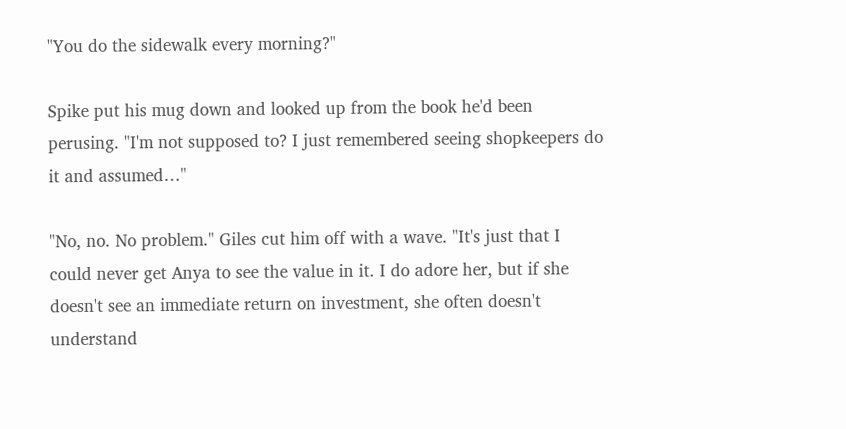"You do the sidewalk every morning?"

Spike put his mug down and looked up from the book he'd been perusing. "I'm not supposed to? I just remembered seeing shopkeepers do it and assumed…"

"No, no. No problem." Giles cut him off with a wave. "It's just that I could never get Anya to see the value in it. I do adore her, but if she doesn't see an immediate return on investment, she often doesn't understand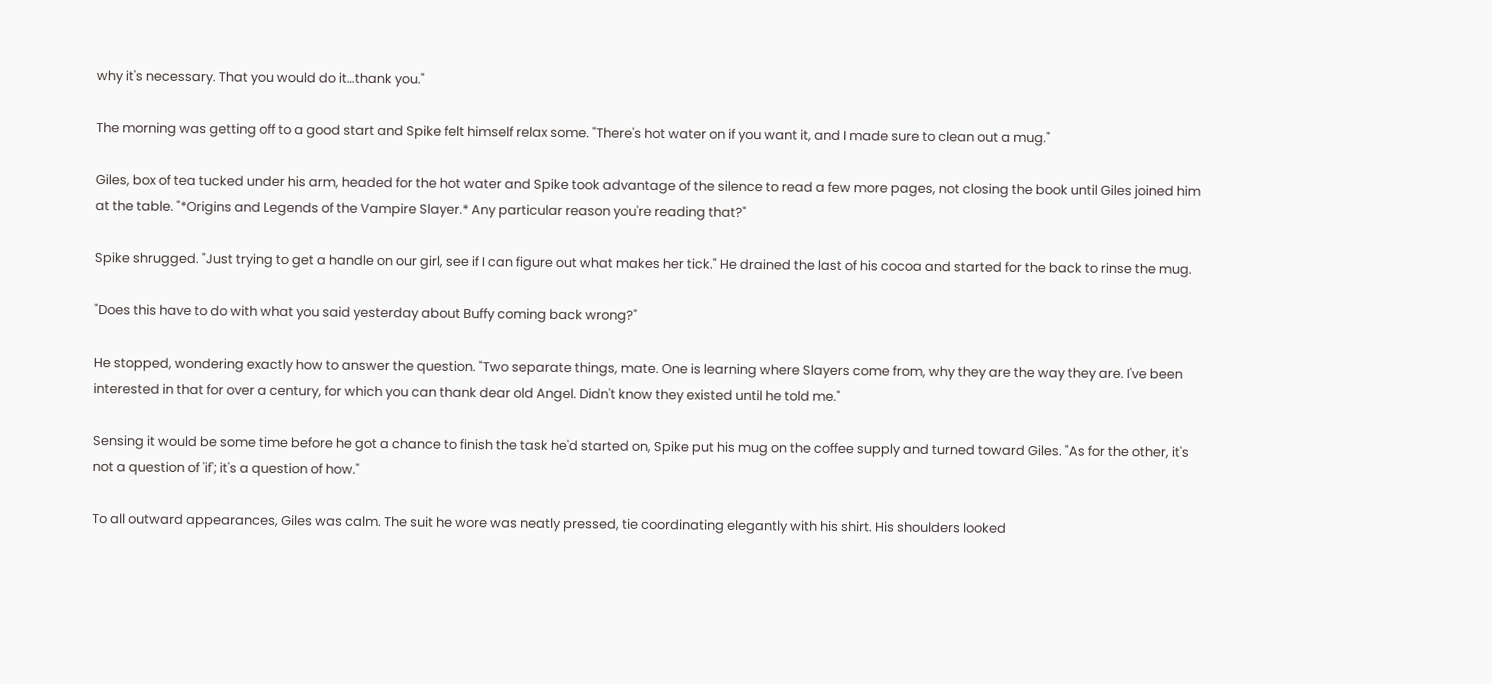why it's necessary. That you would do it…thank you."

The morning was getting off to a good start and Spike felt himself relax some. "There's hot water on if you want it, and I made sure to clean out a mug."

Giles, box of tea tucked under his arm, headed for the hot water and Spike took advantage of the silence to read a few more pages, not closing the book until Giles joined him at the table. "*Origins and Legends of the Vampire Slayer.* Any particular reason you're reading that?"

Spike shrugged. "Just trying to get a handle on our girl, see if I can figure out what makes her tick." He drained the last of his cocoa and started for the back to rinse the mug.

"Does this have to do with what you said yesterday about Buffy coming back wrong?"

He stopped, wondering exactly how to answer the question. "Two separate things, mate. One is learning where Slayers come from, why they are the way they are. I've been interested in that for over a century, for which you can thank dear old Angel. Didn't know they existed until he told me."

Sensing it would be some time before he got a chance to finish the task he'd started on, Spike put his mug on the coffee supply and turned toward Giles. "As for the other, it's not a question of 'if'; it's a question of how."

To all outward appearances, Giles was calm. The suit he wore was neatly pressed, tie coordinating elegantly with his shirt. His shoulders looked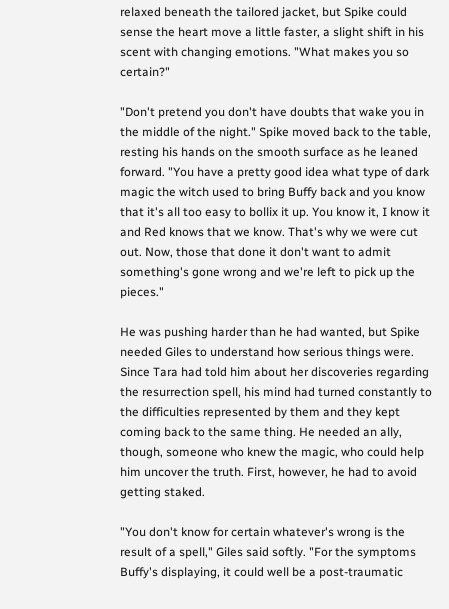relaxed beneath the tailored jacket, but Spike could sense the heart move a little faster, a slight shift in his scent with changing emotions. "What makes you so certain?"

"Don't pretend you don't have doubts that wake you in the middle of the night." Spike moved back to the table, resting his hands on the smooth surface as he leaned forward. "You have a pretty good idea what type of dark magic the witch used to bring Buffy back and you know that it's all too easy to bollix it up. You know it, I know it and Red knows that we know. That's why we were cut out. Now, those that done it don't want to admit something's gone wrong and we're left to pick up the pieces."

He was pushing harder than he had wanted, but Spike needed Giles to understand how serious things were. Since Tara had told him about her discoveries regarding the resurrection spell, his mind had turned constantly to the difficulties represented by them and they kept coming back to the same thing. He needed an ally, though, someone who knew the magic, who could help him uncover the truth. First, however, he had to avoid getting staked.

"You don't know for certain whatever's wrong is the result of a spell," Giles said softly. "For the symptoms Buffy's displaying, it could well be a post-traumatic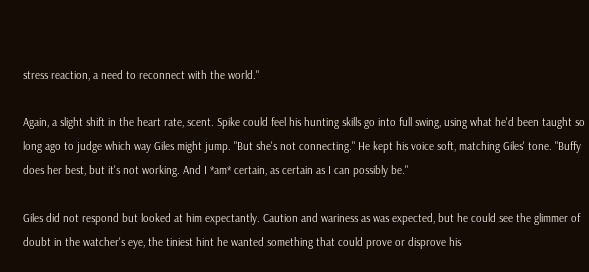stress reaction, a need to reconnect with the world."

Again, a slight shift in the heart rate, scent. Spike could feel his hunting skills go into full swing, using what he'd been taught so long ago to judge which way Giles might jump. "But she's not connecting." He kept his voice soft, matching Giles' tone. "Buffy does her best, but it's not working. And I *am* certain, as certain as I can possibly be."

Giles did not respond but looked at him expectantly. Caution and wariness as was expected, but he could see the glimmer of doubt in the watcher's eye, the tiniest hint he wanted something that could prove or disprove his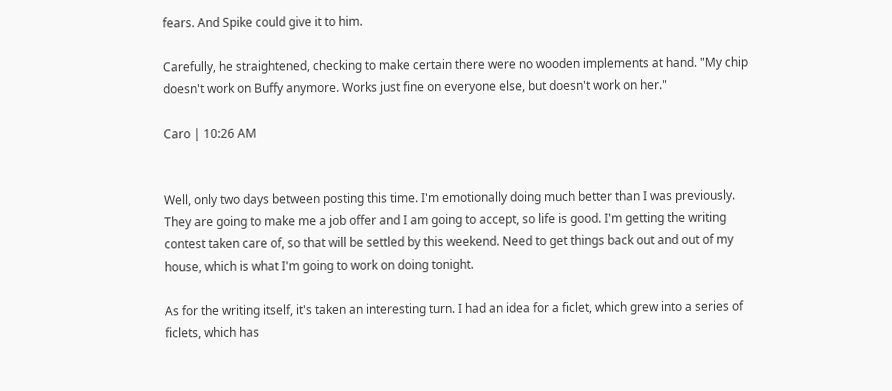fears. And Spike could give it to him.

Carefully, he straightened, checking to make certain there were no wooden implements at hand. "My chip doesn't work on Buffy anymore. Works just fine on everyone else, but doesn't work on her."

Caro | 10:26 AM


Well, only two days between posting this time. I'm emotionally doing much better than I was previously. They are going to make me a job offer and I am going to accept, so life is good. I'm getting the writing contest taken care of, so that will be settled by this weekend. Need to get things back out and out of my house, which is what I'm going to work on doing tonight.

As for the writing itself, it's taken an interesting turn. I had an idea for a ficlet, which grew into a series of ficlets, which has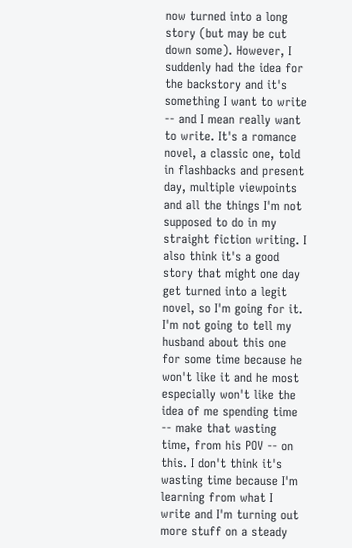now turned into a long story (but may be cut down some). However, I suddenly had the idea for the backstory and it's something I want to write -- and I mean really want to write. It's a romance novel, a classic one, told in flashbacks and present day, multiple viewpoints and all the things I'm not supposed to do in my straight fiction writing. I also think it's a good story that might one day get turned into a legit novel, so I'm going for it. I'm not going to tell my husband about this one for some time because he won't like it and he most especially won't like the idea of me spending time -- make that wasting time, from his POV -- on this. I don't think it's wasting time because I'm learning from what I write and I'm turning out more stuff on a steady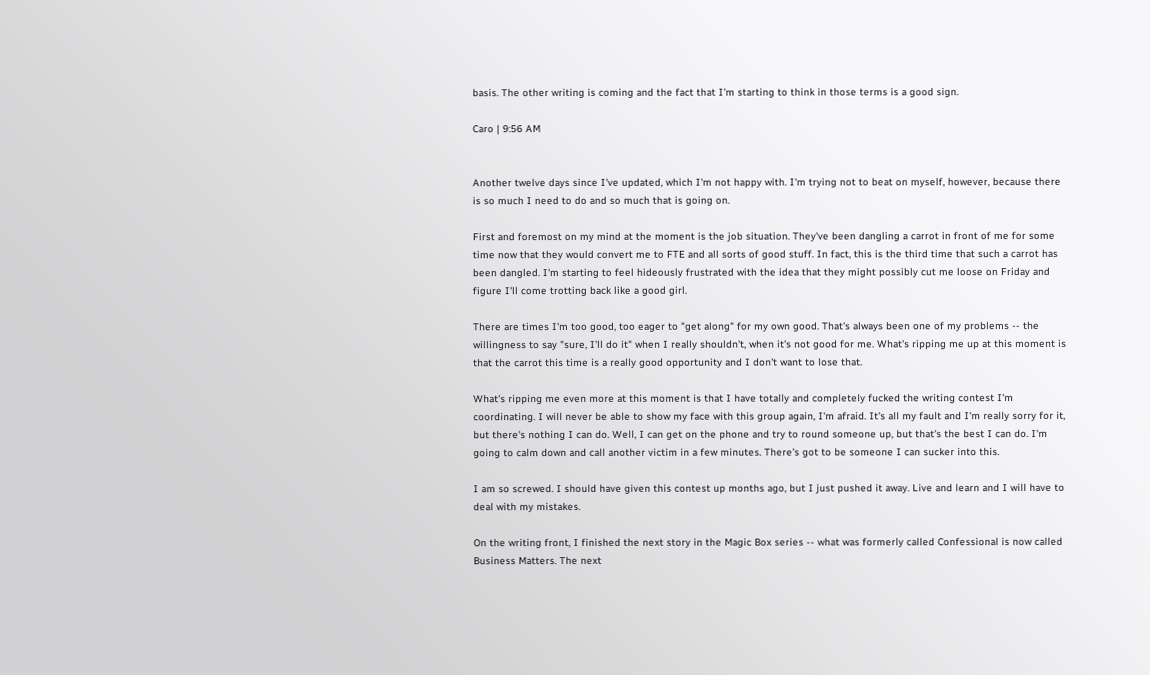basis. The other writing is coming and the fact that I'm starting to think in those terms is a good sign.

Caro | 9:56 AM


Another twelve days since I've updated, which I'm not happy with. I'm trying not to beat on myself, however, because there is so much I need to do and so much that is going on.

First and foremost on my mind at the moment is the job situation. They've been dangling a carrot in front of me for some time now that they would convert me to FTE and all sorts of good stuff. In fact, this is the third time that such a carrot has been dangled. I'm starting to feel hideously frustrated with the idea that they might possibly cut me loose on Friday and figure I'll come trotting back like a good girl.

There are times I'm too good, too eager to "get along" for my own good. That's always been one of my problems -- the willingness to say "sure, I'll do it" when I really shouldn't, when it's not good for me. What's ripping me up at this moment is that the carrot this time is a really good opportunity and I don't want to lose that.

What's ripping me even more at this moment is that I have totally and completely fucked the writing contest I'm coordinating. I will never be able to show my face with this group again, I'm afraid. It's all my fault and I'm really sorry for it, but there's nothing I can do. Well, I can get on the phone and try to round someone up, but that's the best I can do. I'm going to calm down and call another victim in a few minutes. There's got to be someone I can sucker into this.

I am so screwed. I should have given this contest up months ago, but I just pushed it away. Live and learn and I will have to deal with my mistakes.

On the writing front, I finished the next story in the Magic Box series -- what was formerly called Confessional is now called Business Matters. The next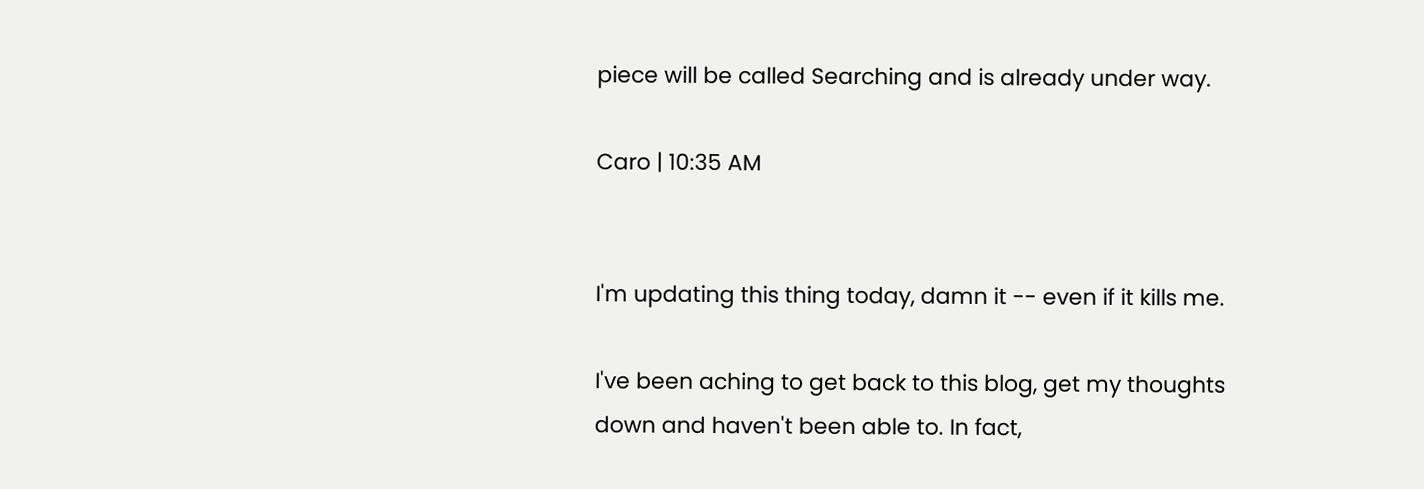piece will be called Searching and is already under way.

Caro | 10:35 AM


I'm updating this thing today, damn it -- even if it kills me.

I've been aching to get back to this blog, get my thoughts down and haven't been able to. In fact,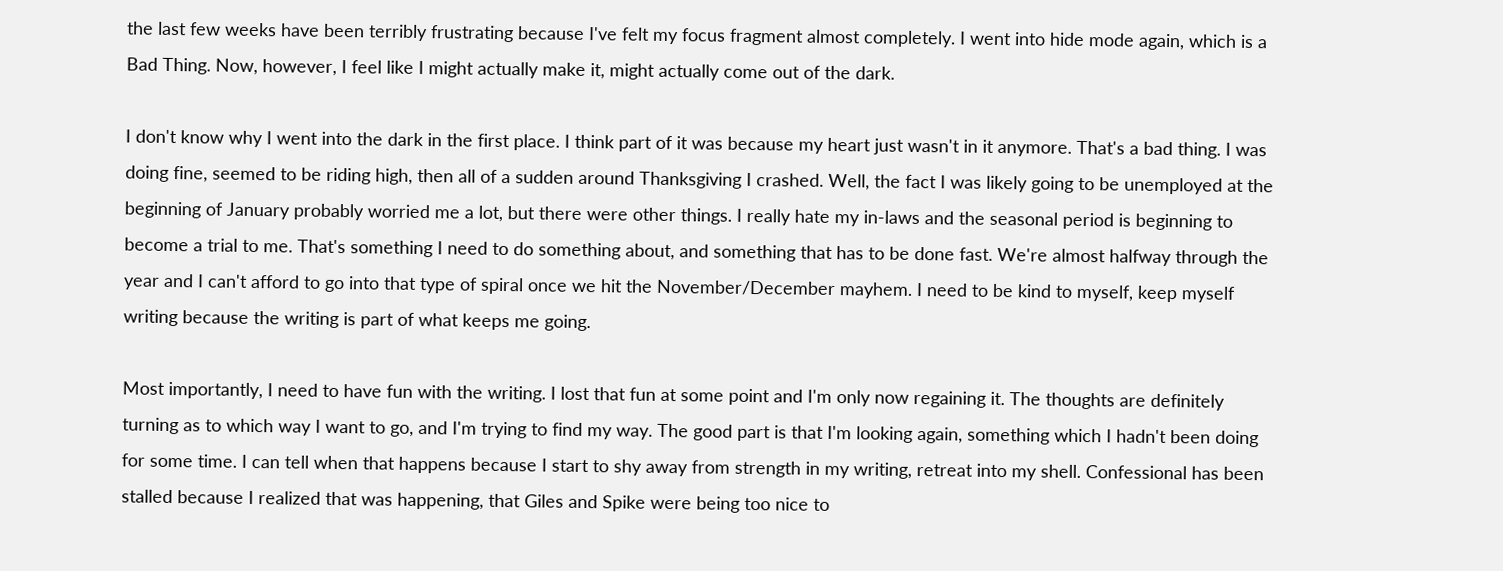the last few weeks have been terribly frustrating because I've felt my focus fragment almost completely. I went into hide mode again, which is a Bad Thing. Now, however, I feel like I might actually make it, might actually come out of the dark.

I don't know why I went into the dark in the first place. I think part of it was because my heart just wasn't in it anymore. That's a bad thing. I was doing fine, seemed to be riding high, then all of a sudden around Thanksgiving I crashed. Well, the fact I was likely going to be unemployed at the beginning of January probably worried me a lot, but there were other things. I really hate my in-laws and the seasonal period is beginning to become a trial to me. That's something I need to do something about, and something that has to be done fast. We're almost halfway through the year and I can't afford to go into that type of spiral once we hit the November/December mayhem. I need to be kind to myself, keep myself writing because the writing is part of what keeps me going.

Most importantly, I need to have fun with the writing. I lost that fun at some point and I'm only now regaining it. The thoughts are definitely turning as to which way I want to go, and I'm trying to find my way. The good part is that I'm looking again, something which I hadn't been doing for some time. I can tell when that happens because I start to shy away from strength in my writing, retreat into my shell. Confessional has been stalled because I realized that was happening, that Giles and Spike were being too nice to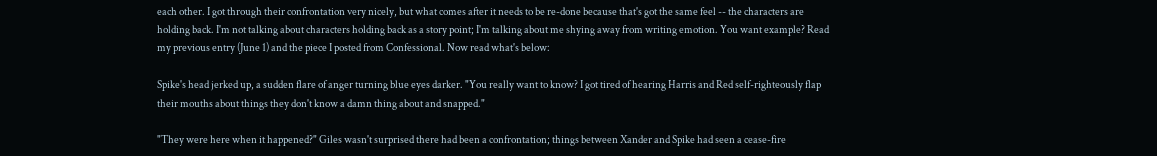each other. I got through their confrontation very nicely, but what comes after it needs to be re-done because that's got the same feel -- the characters are holding back. I'm not talking about characters holding back as a story point; I'm talking about me shying away from writing emotion. You want example? Read my previous entry (June 1) and the piece I posted from Confessional. Now read what's below:

Spike's head jerked up, a sudden flare of anger turning blue eyes darker. "You really want to know? I got tired of hearing Harris and Red self-righteously flap their mouths about things they don't know a damn thing about and snapped."

"They were here when it happened?" Giles wasn't surprised there had been a confrontation; things between Xander and Spike had seen a cease-fire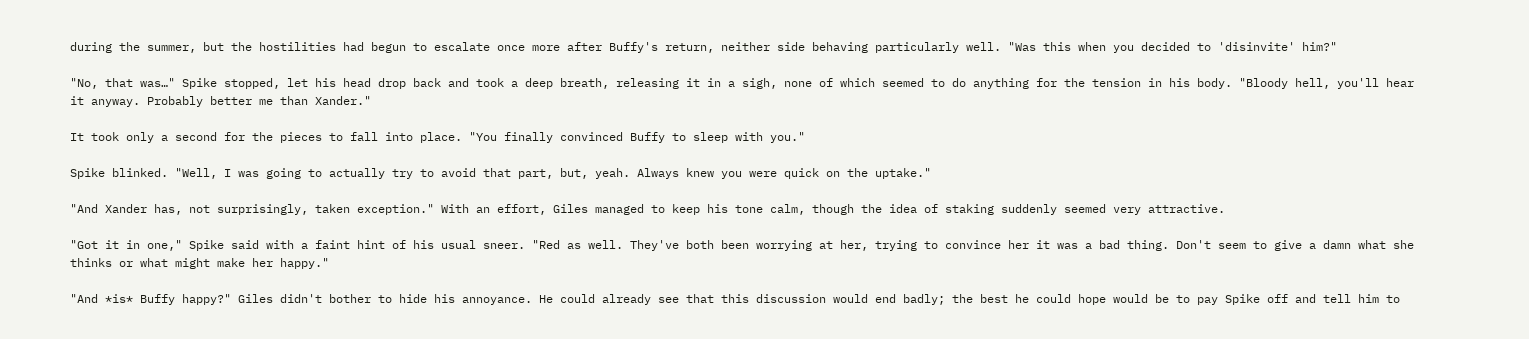during the summer, but the hostilities had begun to escalate once more after Buffy's return, neither side behaving particularly well. "Was this when you decided to 'disinvite' him?"

"No, that was…" Spike stopped, let his head drop back and took a deep breath, releasing it in a sigh, none of which seemed to do anything for the tension in his body. "Bloody hell, you'll hear it anyway. Probably better me than Xander."

It took only a second for the pieces to fall into place. "You finally convinced Buffy to sleep with you."

Spike blinked. "Well, I was going to actually try to avoid that part, but, yeah. Always knew you were quick on the uptake."

"And Xander has, not surprisingly, taken exception." With an effort, Giles managed to keep his tone calm, though the idea of staking suddenly seemed very attractive.

"Got it in one," Spike said with a faint hint of his usual sneer. "Red as well. They've both been worrying at her, trying to convince her it was a bad thing. Don't seem to give a damn what she thinks or what might make her happy."

"And *is* Buffy happy?" Giles didn't bother to hide his annoyance. He could already see that this discussion would end badly; the best he could hope would be to pay Spike off and tell him to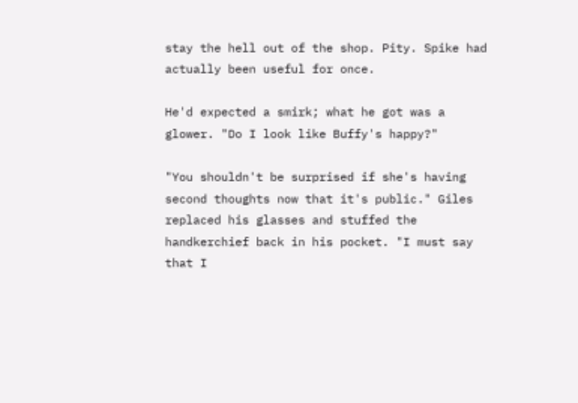stay the hell out of the shop. Pity. Spike had actually been useful for once.

He'd expected a smirk; what he got was a glower. "Do I look like Buffy's happy?"

"You shouldn't be surprised if she's having second thoughts now that it's public." Giles replaced his glasses and stuffed the handkerchief back in his pocket. "I must say that I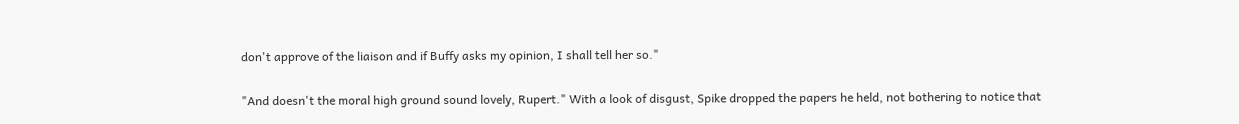don't approve of the liaison and if Buffy asks my opinion, I shall tell her so."

"And doesn't the moral high ground sound lovely, Rupert." With a look of disgust, Spike dropped the papers he held, not bothering to notice that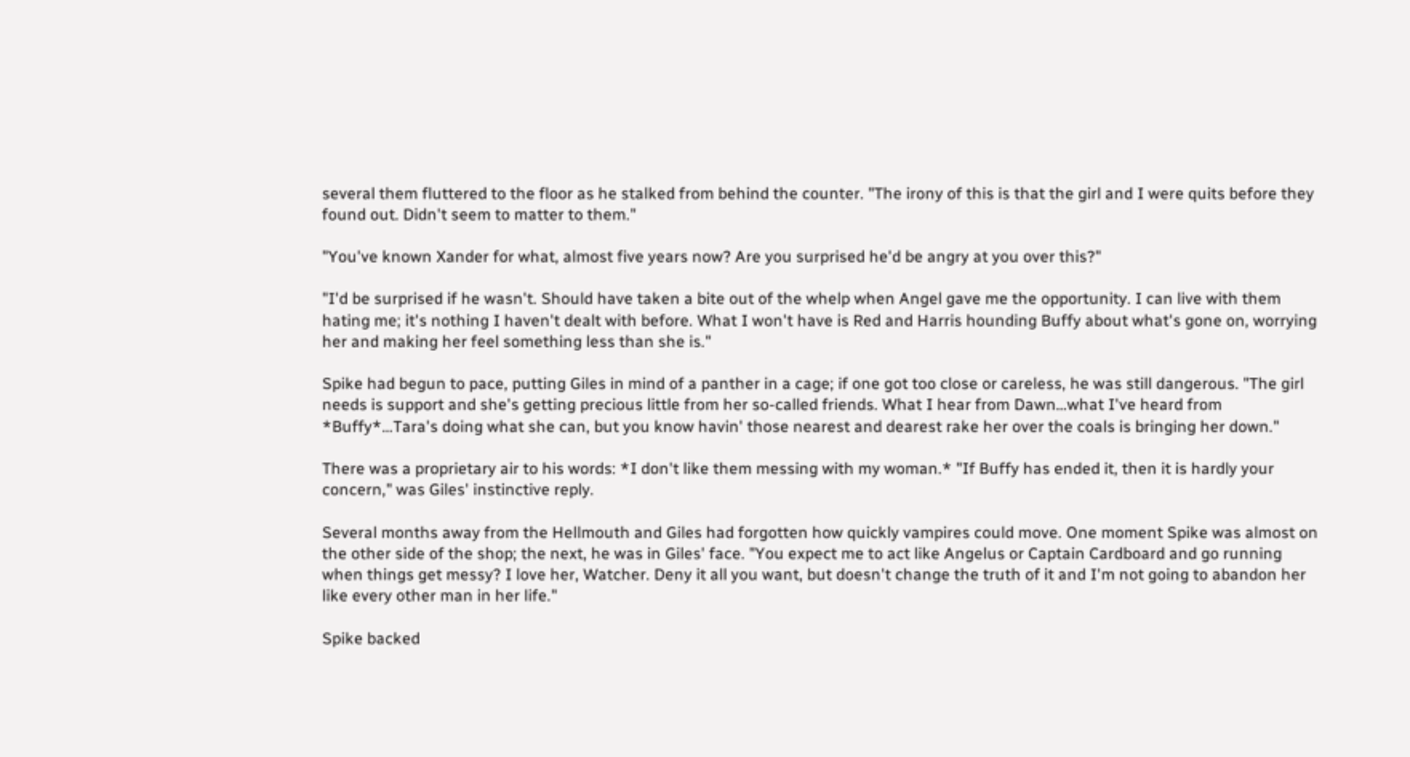several them fluttered to the floor as he stalked from behind the counter. "The irony of this is that the girl and I were quits before they found out. Didn't seem to matter to them."

"You've known Xander for what, almost five years now? Are you surprised he'd be angry at you over this?"

"I'd be surprised if he wasn't. Should have taken a bite out of the whelp when Angel gave me the opportunity. I can live with them hating me; it's nothing I haven't dealt with before. What I won't have is Red and Harris hounding Buffy about what's gone on, worrying her and making her feel something less than she is."

Spike had begun to pace, putting Giles in mind of a panther in a cage; if one got too close or careless, he was still dangerous. "The girl needs is support and she's getting precious little from her so-called friends. What I hear from Dawn…what I've heard from *Buffy*…Tara's doing what she can, but you know havin' those nearest and dearest rake her over the coals is bringing her down."

There was a proprietary air to his words: *I don't like them messing with my woman.* "If Buffy has ended it, then it is hardly your concern," was Giles' instinctive reply.

Several months away from the Hellmouth and Giles had forgotten how quickly vampires could move. One moment Spike was almost on the other side of the shop; the next, he was in Giles' face. "You expect me to act like Angelus or Captain Cardboard and go running when things get messy? I love her, Watcher. Deny it all you want, but doesn't change the truth of it and I'm not going to abandon her like every other man in her life."

Spike backed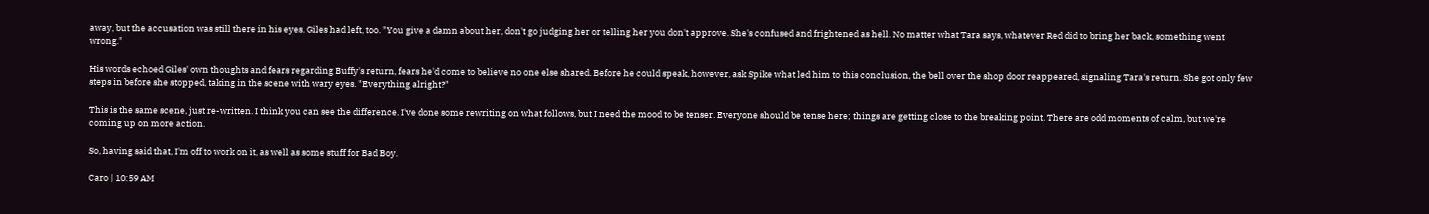away, but the accusation was still there in his eyes. Giles had left, too. "You give a damn about her, don't go judging her or telling her you don't approve. She's confused and frightened as hell. No matter what Tara says, whatever Red did to bring her back, something went wrong."

His words echoed Giles' own thoughts and fears regarding Buffy's return, fears he'd come to believe no one else shared. Before he could speak, however, ask Spike what led him to this conclusion, the bell over the shop door reappeared, signaling Tara's return. She got only few steps in before she stopped, taking in the scene with wary eyes. "Everything alright?"

This is the same scene, just re-written. I think you can see the difference. I've done some rewriting on what follows, but I need the mood to be tenser. Everyone should be tense here; things are getting close to the breaking point. There are odd moments of calm, but we're coming up on more action.

So, having said that, I'm off to work on it, as well as some stuff for Bad Boy.

Caro | 10:59 AM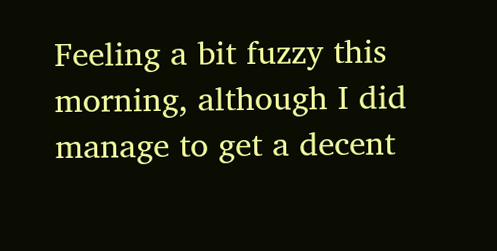Feeling a bit fuzzy this morning, although I did manage to get a decent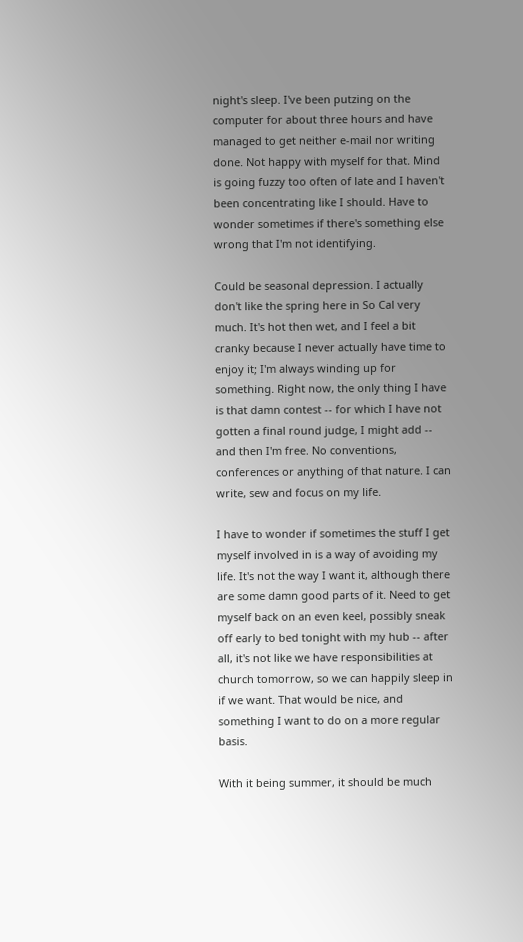night's sleep. I've been putzing on the computer for about three hours and have managed to get neither e-mail nor writing done. Not happy with myself for that. Mind is going fuzzy too often of late and I haven't been concentrating like I should. Have to wonder sometimes if there's something else wrong that I'm not identifying.

Could be seasonal depression. I actually don't like the spring here in So Cal very much. It's hot then wet, and I feel a bit cranky because I never actually have time to enjoy it; I'm always winding up for something. Right now, the only thing I have is that damn contest -- for which I have not gotten a final round judge, I might add -- and then I'm free. No conventions, conferences or anything of that nature. I can write, sew and focus on my life.

I have to wonder if sometimes the stuff I get myself involved in is a way of avoiding my life. It's not the way I want it, although there are some damn good parts of it. Need to get myself back on an even keel, possibly sneak off early to bed tonight with my hub -- after all, it's not like we have responsibilities at church tomorrow, so we can happily sleep in if we want. That would be nice, and something I want to do on a more regular basis.

With it being summer, it should be much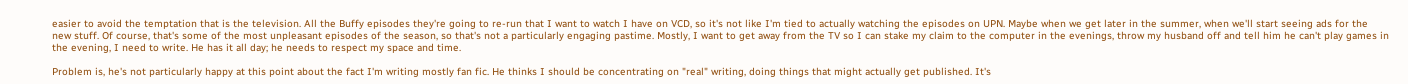easier to avoid the temptation that is the television. All the Buffy episodes they're going to re-run that I want to watch I have on VCD, so it's not like I'm tied to actually watching the episodes on UPN. Maybe when we get later in the summer, when we'll start seeing ads for the new stuff. Of course, that's some of the most unpleasant episodes of the season, so that's not a particularly engaging pastime. Mostly, I want to get away from the TV so I can stake my claim to the computer in the evenings, throw my husband off and tell him he can't play games in the evening, I need to write. He has it all day; he needs to respect my space and time.

Problem is, he's not particularly happy at this point about the fact I'm writing mostly fan fic. He thinks I should be concentrating on "real" writing, doing things that might actually get published. It's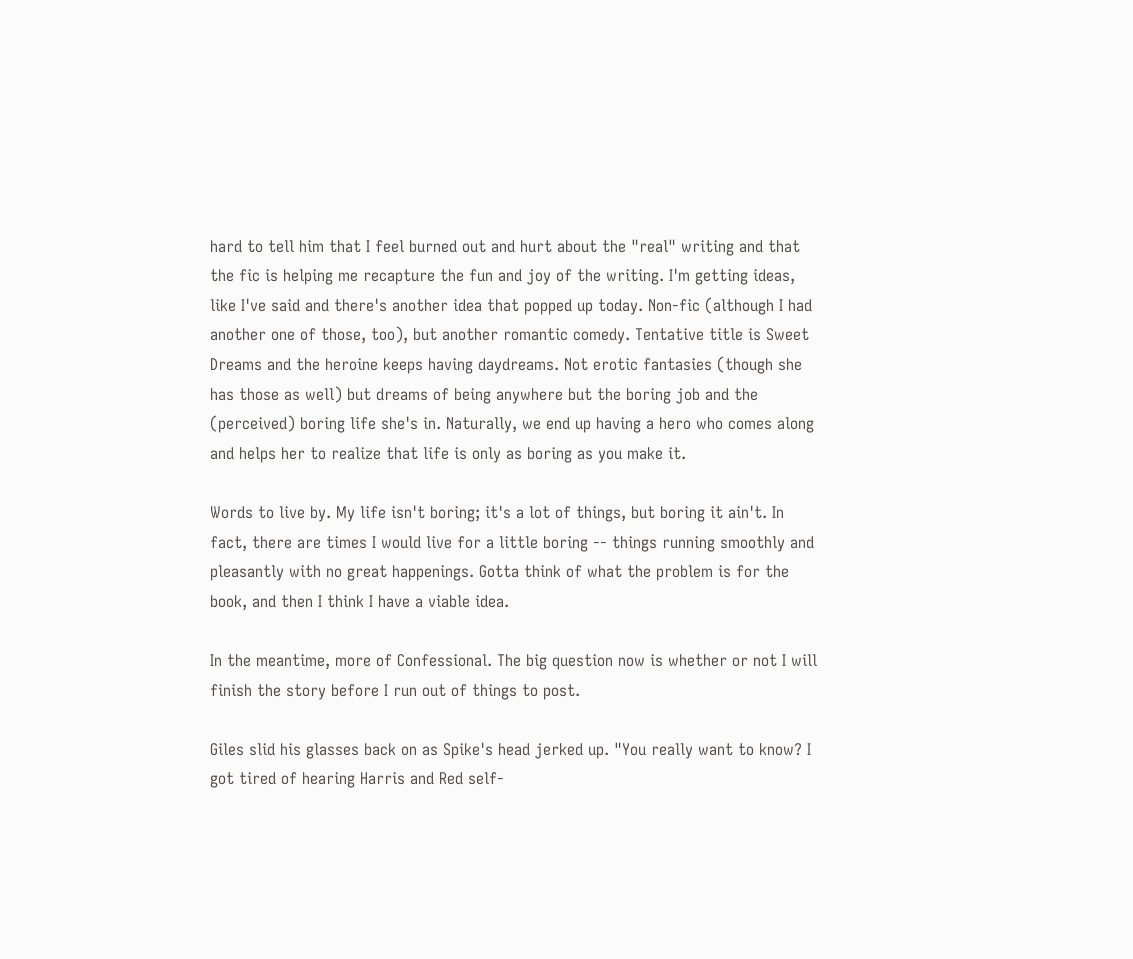hard to tell him that I feel burned out and hurt about the "real" writing and that the fic is helping me recapture the fun and joy of the writing. I'm getting ideas, like I've said and there's another idea that popped up today. Non-fic (although I had another one of those, too), but another romantic comedy. Tentative title is Sweet Dreams and the heroine keeps having daydreams. Not erotic fantasies (though she has those as well) but dreams of being anywhere but the boring job and the (perceived) boring life she's in. Naturally, we end up having a hero who comes along and helps her to realize that life is only as boring as you make it.

Words to live by. My life isn't boring; it's a lot of things, but boring it ain't. In fact, there are times I would live for a little boring -- things running smoothly and pleasantly with no great happenings. Gotta think of what the problem is for the book, and then I think I have a viable idea.

In the meantime, more of Confessional. The big question now is whether or not I will finish the story before I run out of things to post.

Giles slid his glasses back on as Spike's head jerked up. "You really want to know? I got tired of hearing Harris and Red self-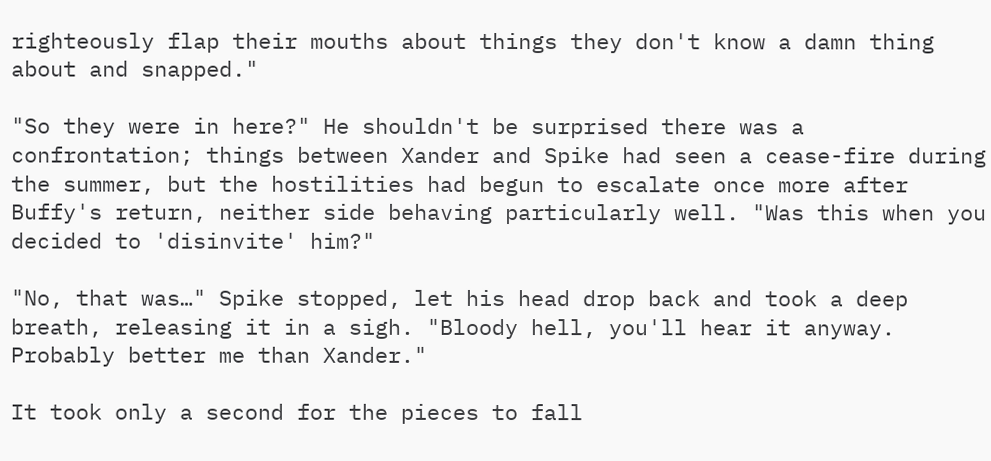righteously flap their mouths about things they don't know a damn thing about and snapped."

"So they were in here?" He shouldn't be surprised there was a confrontation; things between Xander and Spike had seen a cease-fire during the summer, but the hostilities had begun to escalate once more after Buffy's return, neither side behaving particularly well. "Was this when you decided to 'disinvite' him?"

"No, that was…" Spike stopped, let his head drop back and took a deep breath, releasing it in a sigh. "Bloody hell, you'll hear it anyway. Probably better me than Xander."

It took only a second for the pieces to fall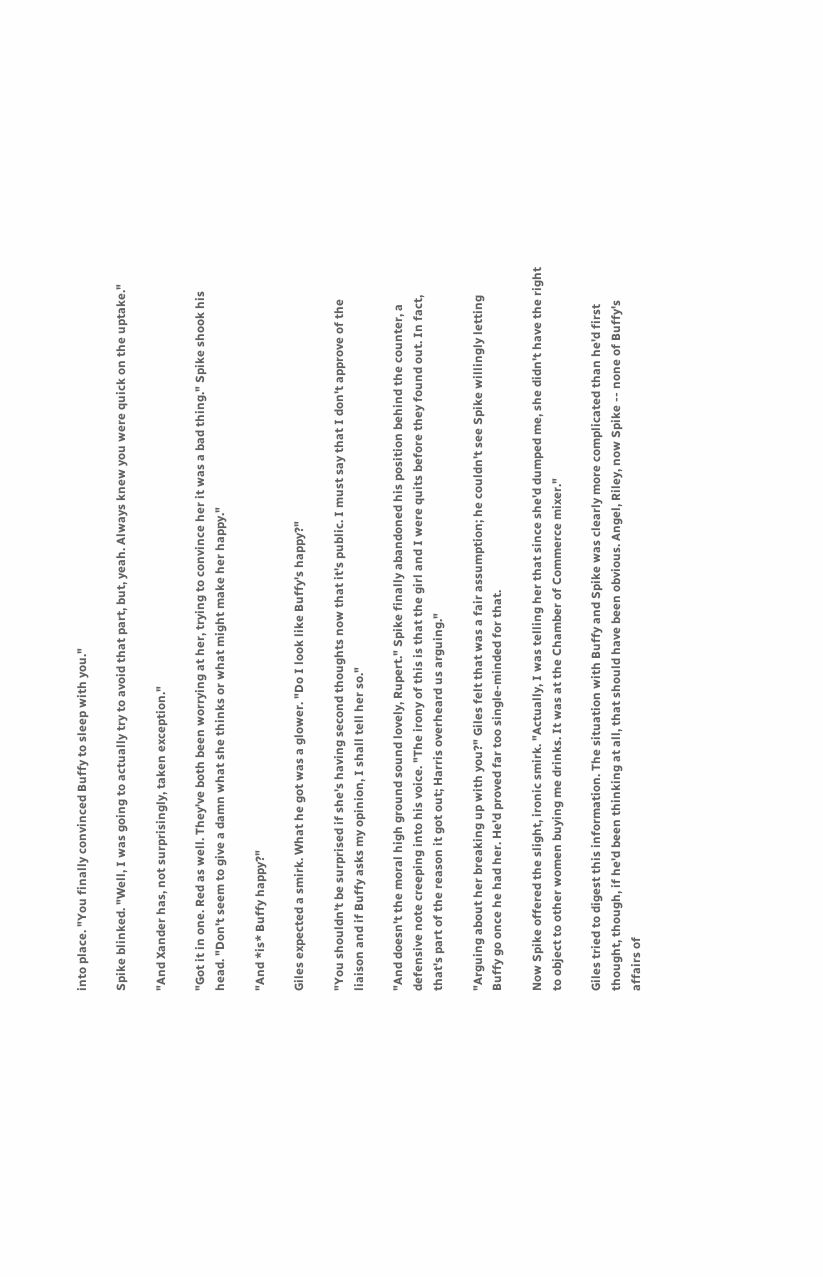into place. "You finally convinced Buffy to sleep with you."

Spike blinked. "Well, I was going to actually try to avoid that part, but, yeah. Always knew you were quick on the uptake."

"And Xander has, not surprisingly, taken exception."

"Got it in one. Red as well. They've both been worrying at her, trying to convince her it was a bad thing." Spike shook his head. "Don't seem to give a damn what she thinks or what might make her happy."

"And *is* Buffy happy?"

Giles expected a smirk. What he got was a glower. "Do I look like Buffy's happy?"

"You shouldn't be surprised if she's having second thoughts now that it's public. I must say that I don't approve of the liaison and if Buffy asks my opinion, I shall tell her so."

"And doesn't the moral high ground sound lovely, Rupert." Spike finally abandoned his position behind the counter, a defensive note creeping into his voice. "The irony of this is that the girl and I were quits before they found out. In fact, that's part of the reason it got out; Harris overheard us arguing."

"Arguing about her breaking up with you?" Giles felt that was a fair assumption; he couldn't see Spike willingly letting Buffy go once he had her. He'd proved far too single-minded for that.

Now Spike offered the slight, ironic smirk. "Actually, I was telling her that since she'd dumped me, she didn't have the right to object to other women buying me drinks. It was at the Chamber of Commerce mixer."

Giles tried to digest this information. The situation with Buffy and Spike was clearly more complicated than he'd first thought, though, if he'd been thinking at all, that should have been obvious. Angel, Riley, now Spike -- none of Buffy's affairs of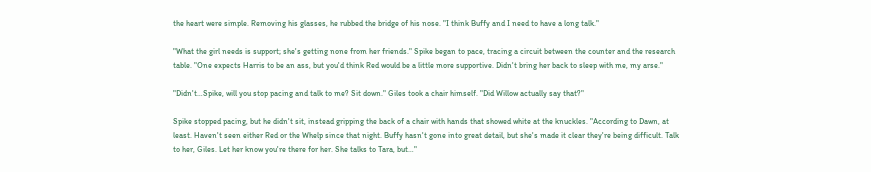the heart were simple. Removing his glasses, he rubbed the bridge of his nose. "I think Buffy and I need to have a long talk."

"What the girl needs is support; she's getting none from her friends." Spike began to pace, tracing a circuit between the counter and the research table. "One expects Harris to be an ass, but you'd think Red would be a little more supportive. Didn't bring her back to sleep with me, my arse."

"Didn't…Spike, will you stop pacing and talk to me? Sit down." Giles took a chair himself. "Did Willow actually say that?"

Spike stopped pacing, but he didn't sit, instead gripping the back of a chair with hands that showed white at the knuckles. "According to Dawn, at least. Haven't seen either Red or the Whelp since that night. Buffy hasn't gone into great detail, but she's made it clear they're being difficult. Talk to her, Giles. Let her know you're there for her. She talks to Tara, but…"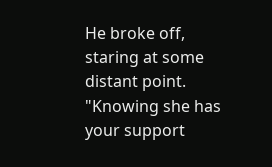He broke off, staring at some distant point. "Knowing she has your support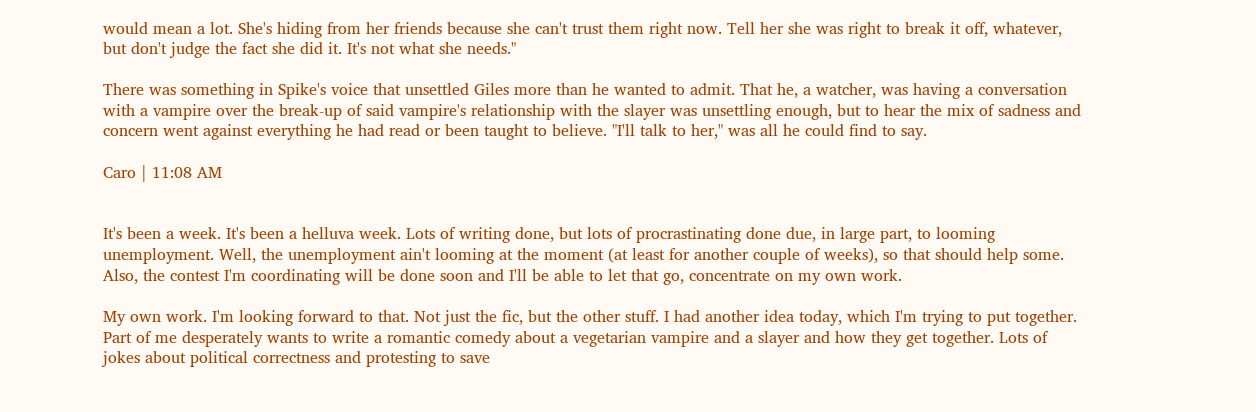would mean a lot. She's hiding from her friends because she can't trust them right now. Tell her she was right to break it off, whatever, but don't judge the fact she did it. It's not what she needs."

There was something in Spike's voice that unsettled Giles more than he wanted to admit. That he, a watcher, was having a conversation with a vampire over the break-up of said vampire's relationship with the slayer was unsettling enough, but to hear the mix of sadness and concern went against everything he had read or been taught to believe. "I'll talk to her," was all he could find to say.

Caro | 11:08 AM


It's been a week. It's been a helluva week. Lots of writing done, but lots of procrastinating done due, in large part, to looming unemployment. Well, the unemployment ain't looming at the moment (at least for another couple of weeks), so that should help some. Also, the contest I'm coordinating will be done soon and I'll be able to let that go, concentrate on my own work.

My own work. I'm looking forward to that. Not just the fic, but the other stuff. I had another idea today, which I'm trying to put together. Part of me desperately wants to write a romantic comedy about a vegetarian vampire and a slayer and how they get together. Lots of jokes about political correctness and protesting to save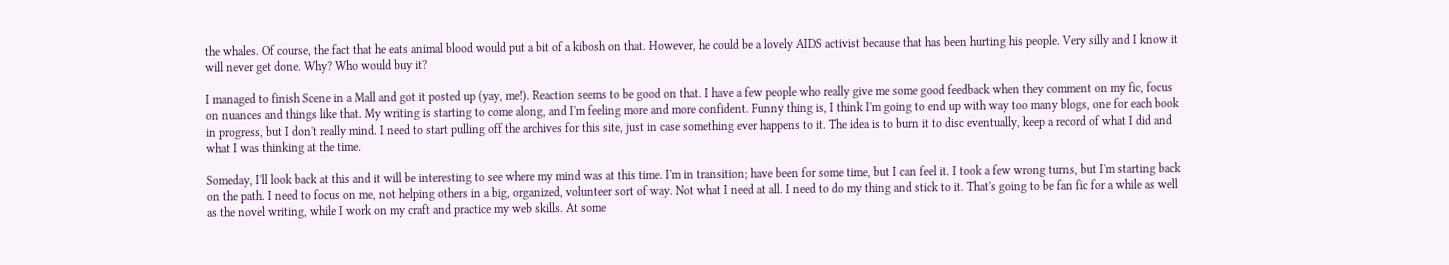the whales. Of course, the fact that he eats animal blood would put a bit of a kibosh on that. However, he could be a lovely AIDS activist because that has been hurting his people. Very silly and I know it will never get done. Why? Who would buy it?

I managed to finish Scene in a Mall and got it posted up (yay, me!). Reaction seems to be good on that. I have a few people who really give me some good feedback when they comment on my fic, focus on nuances and things like that. My writing is starting to come along, and I'm feeling more and more confident. Funny thing is, I think I'm going to end up with way too many blogs, one for each book in progress, but I don't really mind. I need to start pulling off the archives for this site, just in case something ever happens to it. The idea is to burn it to disc eventually, keep a record of what I did and what I was thinking at the time.

Someday, I'll look back at this and it will be interesting to see where my mind was at this time. I'm in transition; have been for some time, but I can feel it. I took a few wrong turns, but I'm starting back on the path. I need to focus on me, not helping others in a big, organized, volunteer sort of way. Not what I need at all. I need to do my thing and stick to it. That's going to be fan fic for a while as well as the novel writing, while I work on my craft and practice my web skills. At some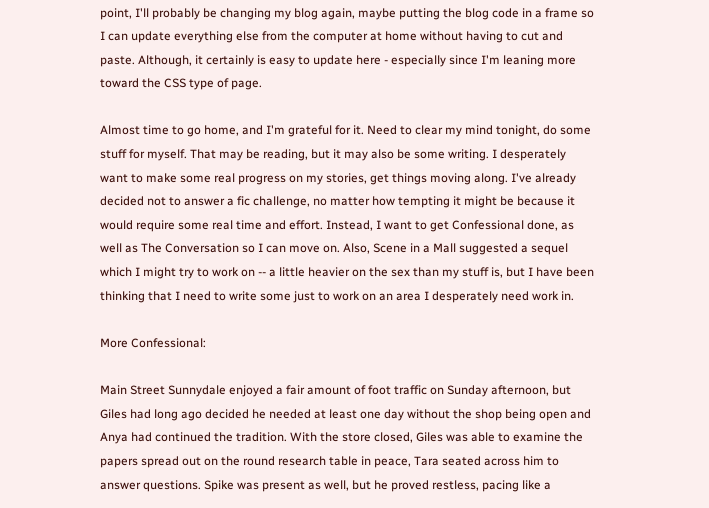point, I'll probably be changing my blog again, maybe putting the blog code in a frame so I can update everything else from the computer at home without having to cut and paste. Although, it certainly is easy to update here - especially since I'm leaning more toward the CSS type of page.

Almost time to go home, and I'm grateful for it. Need to clear my mind tonight, do some stuff for myself. That may be reading, but it may also be some writing. I desperately want to make some real progress on my stories, get things moving along. I've already decided not to answer a fic challenge, no matter how tempting it might be because it would require some real time and effort. Instead, I want to get Confessional done, as well as The Conversation so I can move on. Also, Scene in a Mall suggested a sequel which I might try to work on -- a little heavier on the sex than my stuff is, but I have been thinking that I need to write some just to work on an area I desperately need work in.

More Confessional:

Main Street Sunnydale enjoyed a fair amount of foot traffic on Sunday afternoon, but Giles had long ago decided he needed at least one day without the shop being open and Anya had continued the tradition. With the store closed, Giles was able to examine the papers spread out on the round research table in peace, Tara seated across him to answer questions. Spike was present as well, but he proved restless, pacing like a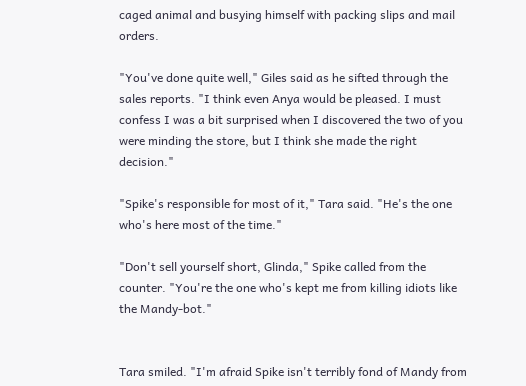caged animal and busying himself with packing slips and mail orders.

"You've done quite well," Giles said as he sifted through the sales reports. "I think even Anya would be pleased. I must confess I was a bit surprised when I discovered the two of you were minding the store, but I think she made the right decision."

"Spike's responsible for most of it," Tara said. "He's the one who's here most of the time."

"Don't sell yourself short, Glinda," Spike called from the counter. "You're the one who's kept me from killing idiots like the Mandy-bot."


Tara smiled. "I'm afraid Spike isn't terribly fond of Mandy from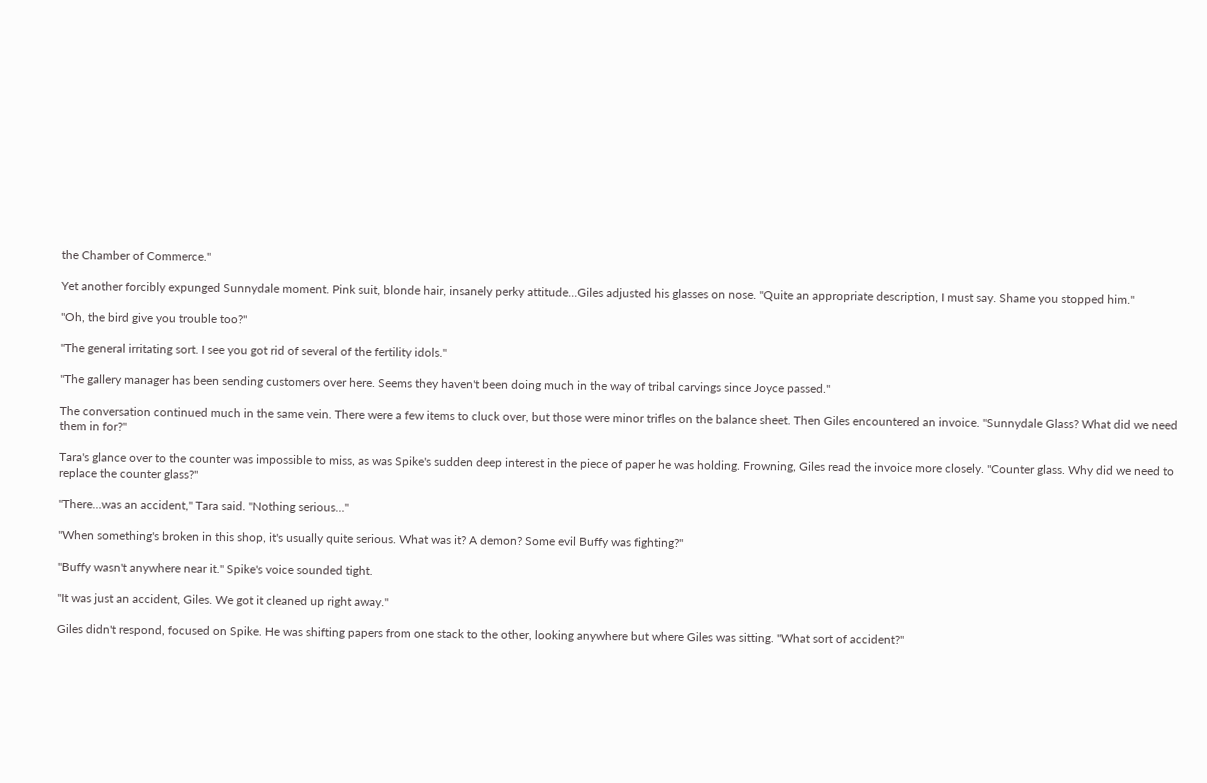the Chamber of Commerce."

Yet another forcibly expunged Sunnydale moment. Pink suit, blonde hair, insanely perky attitude...Giles adjusted his glasses on nose. "Quite an appropriate description, I must say. Shame you stopped him."

"Oh, the bird give you trouble too?"

"The general irritating sort. I see you got rid of several of the fertility idols."

"The gallery manager has been sending customers over here. Seems they haven't been doing much in the way of tribal carvings since Joyce passed."

The conversation continued much in the same vein. There were a few items to cluck over, but those were minor trifles on the balance sheet. Then Giles encountered an invoice. "Sunnydale Glass? What did we need them in for?"

Tara's glance over to the counter was impossible to miss, as was Spike's sudden deep interest in the piece of paper he was holding. Frowning, Giles read the invoice more closely. "Counter glass. Why did we need to replace the counter glass?"

"There…was an accident," Tara said. "Nothing serious…"

"When something's broken in this shop, it's usually quite serious. What was it? A demon? Some evil Buffy was fighting?"

"Buffy wasn't anywhere near it." Spike's voice sounded tight.

"It was just an accident, Giles. We got it cleaned up right away."

Giles didn't respond, focused on Spike. He was shifting papers from one stack to the other, looking anywhere but where Giles was sitting. "What sort of accident?"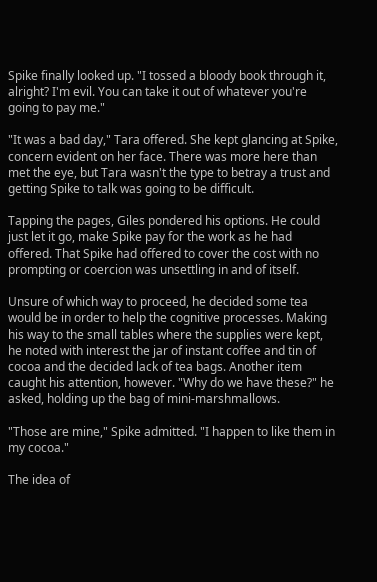Spike finally looked up. "I tossed a bloody book through it, alright? I'm evil. You can take it out of whatever you're going to pay me."

"It was a bad day," Tara offered. She kept glancing at Spike, concern evident on her face. There was more here than met the eye, but Tara wasn't the type to betray a trust and getting Spike to talk was going to be difficult.

Tapping the pages, Giles pondered his options. He could just let it go, make Spike pay for the work as he had offered. That Spike had offered to cover the cost with no prompting or coercion was unsettling in and of itself.

Unsure of which way to proceed, he decided some tea would be in order to help the cognitive processes. Making his way to the small tables where the supplies were kept, he noted with interest the jar of instant coffee and tin of cocoa and the decided lack of tea bags. Another item caught his attention, however. "Why do we have these?" he asked, holding up the bag of mini-marshmallows.

"Those are mine," Spike admitted. "I happen to like them in my cocoa."

The idea of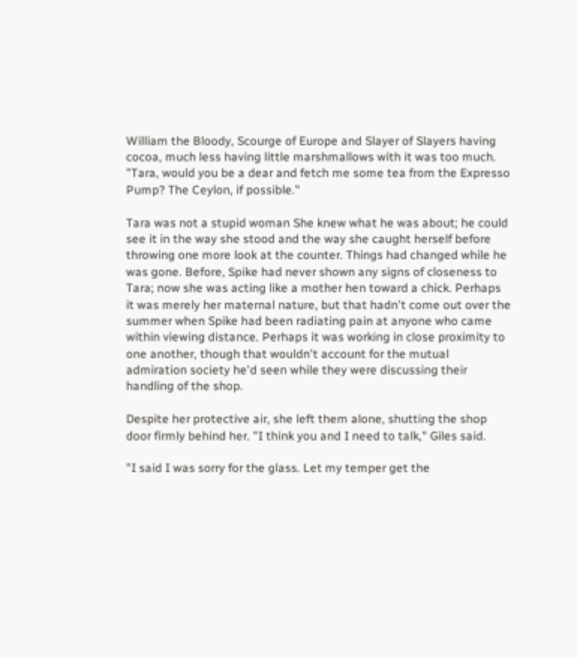William the Bloody, Scourge of Europe and Slayer of Slayers having cocoa, much less having little marshmallows with it was too much. "Tara, would you be a dear and fetch me some tea from the Expresso Pump? The Ceylon, if possible."

Tara was not a stupid woman She knew what he was about; he could see it in the way she stood and the way she caught herself before throwing one more look at the counter. Things had changed while he was gone. Before, Spike had never shown any signs of closeness to Tara; now she was acting like a mother hen toward a chick. Perhaps it was merely her maternal nature, but that hadn't come out over the summer when Spike had been radiating pain at anyone who came within viewing distance. Perhaps it was working in close proximity to one another, though that wouldn't account for the mutual admiration society he'd seen while they were discussing their handling of the shop.

Despite her protective air, she left them alone, shutting the shop door firmly behind her. "I think you and I need to talk," Giles said.

"I said I was sorry for the glass. Let my temper get the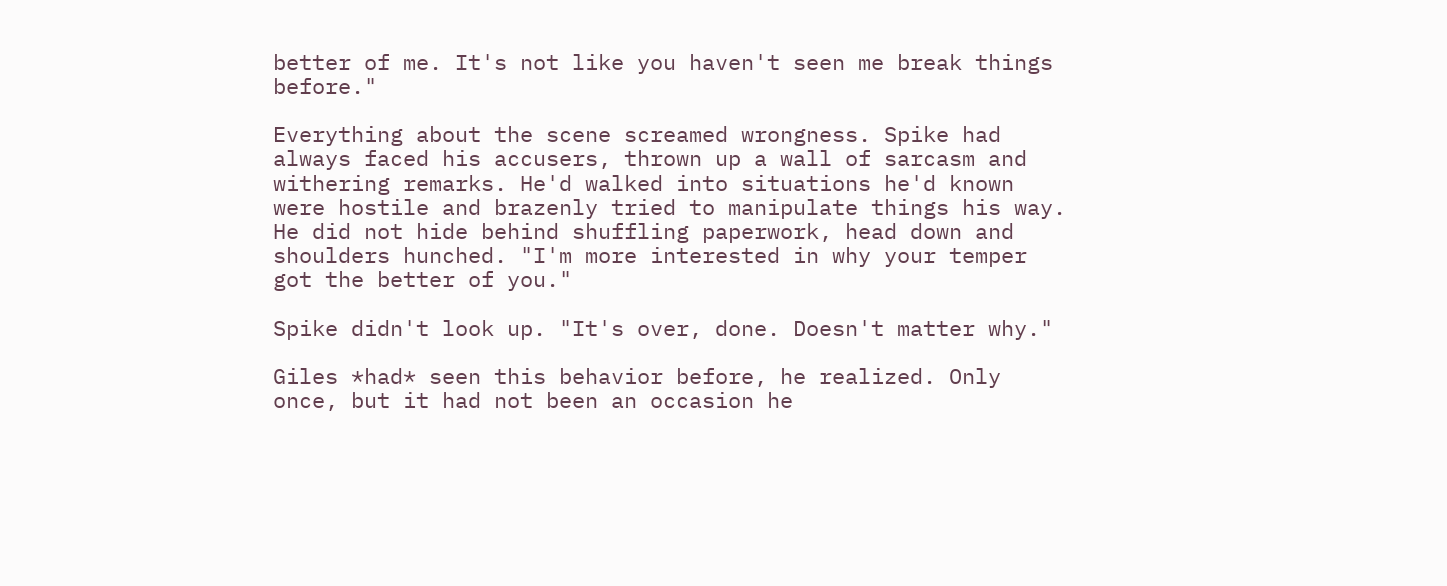better of me. It's not like you haven't seen me break things before."

Everything about the scene screamed wrongness. Spike had always faced his accusers, thrown up a wall of sarcasm and withering remarks. He'd walked into situations he'd known were hostile and brazenly tried to manipulate things his way. He did not hide behind shuffling paperwork, head down and shoulders hunched. "I'm more interested in why your temper got the better of you."

Spike didn't look up. "It's over, done. Doesn't matter why."

Giles *had* seen this behavior before, he realized. Only once, but it had not been an occasion he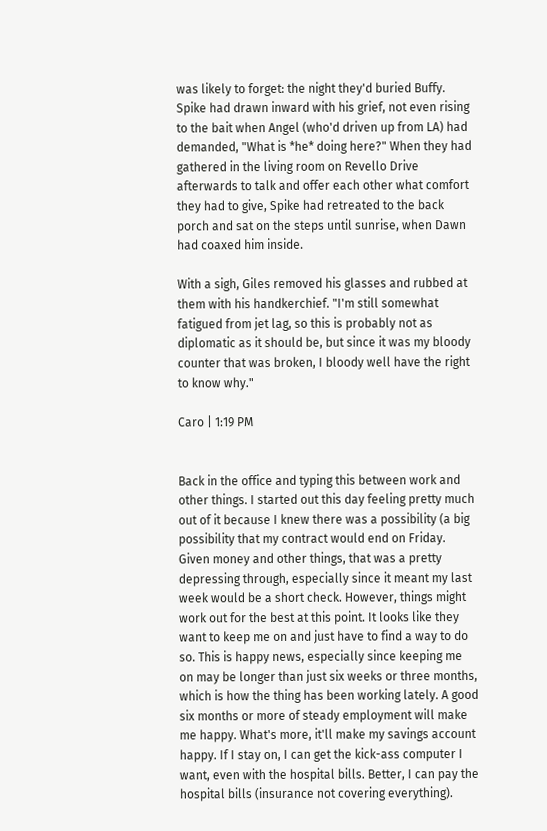was likely to forget: the night they'd buried Buffy. Spike had drawn inward with his grief, not even rising to the bait when Angel (who'd driven up from LA) had demanded, "What is *he* doing here?" When they had gathered in the living room on Revello Drive afterwards to talk and offer each other what comfort they had to give, Spike had retreated to the back porch and sat on the steps until sunrise, when Dawn had coaxed him inside.

With a sigh, Giles removed his glasses and rubbed at them with his handkerchief. "I'm still somewhat fatigued from jet lag, so this is probably not as diplomatic as it should be, but since it was my bloody counter that was broken, I bloody well have the right to know why."

Caro | 1:19 PM


Back in the office and typing this between work and other things. I started out this day feeling pretty much out of it because I knew there was a possibility (a big possibility that my contract would end on Friday. Given money and other things, that was a pretty depressing through, especially since it meant my last week would be a short check. However, things might work out for the best at this point. It looks like they want to keep me on and just have to find a way to do so. This is happy news, especially since keeping me on may be longer than just six weeks or three months, which is how the thing has been working lately. A good six months or more of steady employment will make me happy. What's more, it'll make my savings account happy. If I stay on, I can get the kick-ass computer I want, even with the hospital bills. Better, I can pay the hospital bills (insurance not covering everything).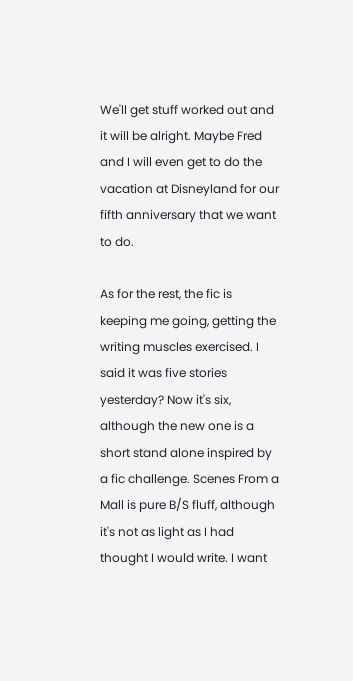We'll get stuff worked out and it will be alright. Maybe Fred and I will even get to do the vacation at Disneyland for our fifth anniversary that we want to do.

As for the rest, the fic is keeping me going, getting the writing muscles exercised. I said it was five stories yesterday? Now it's six, although the new one is a short stand alone inspired by a fic challenge. Scenes From a Mall is pure B/S fluff, although it's not as light as I had thought I would write. I want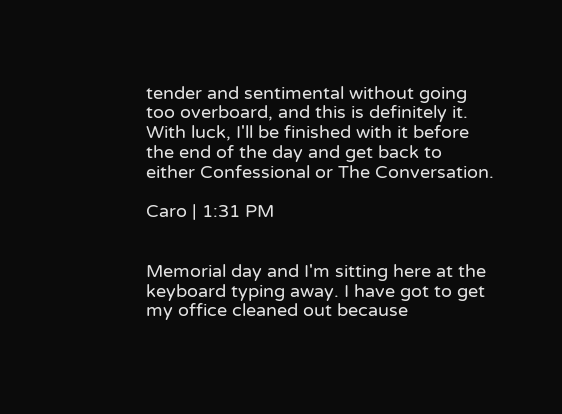tender and sentimental without going too overboard, and this is definitely it. With luck, I'll be finished with it before the end of the day and get back to either Confessional or The Conversation.

Caro | 1:31 PM


Memorial day and I'm sitting here at the keyboard typing away. I have got to get my office cleaned out because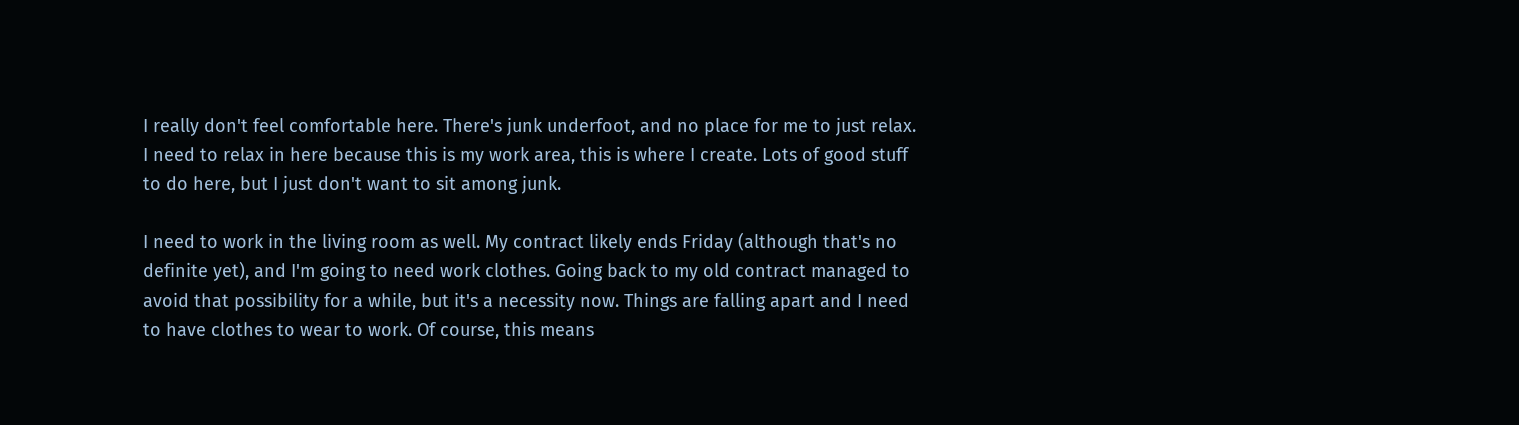I really don't feel comfortable here. There's junk underfoot, and no place for me to just relax. I need to relax in here because this is my work area, this is where I create. Lots of good stuff to do here, but I just don't want to sit among junk.

I need to work in the living room as well. My contract likely ends Friday (although that's no definite yet), and I'm going to need work clothes. Going back to my old contract managed to avoid that possibility for a while, but it's a necessity now. Things are falling apart and I need to have clothes to wear to work. Of course, this means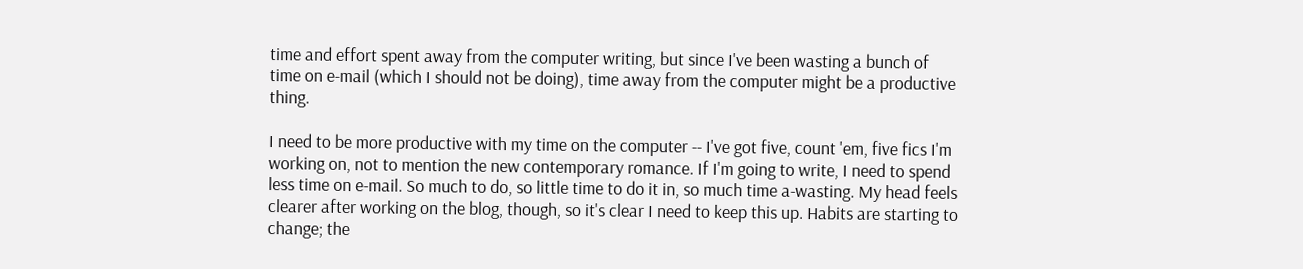time and effort spent away from the computer writing, but since I've been wasting a bunch of time on e-mail (which I should not be doing), time away from the computer might be a productive thing.

I need to be more productive with my time on the computer -- I've got five, count 'em, five fics I'm working on, not to mention the new contemporary romance. If I'm going to write, I need to spend less time on e-mail. So much to do, so little time to do it in, so much time a-wasting. My head feels clearer after working on the blog, though, so it's clear I need to keep this up. Habits are starting to change; the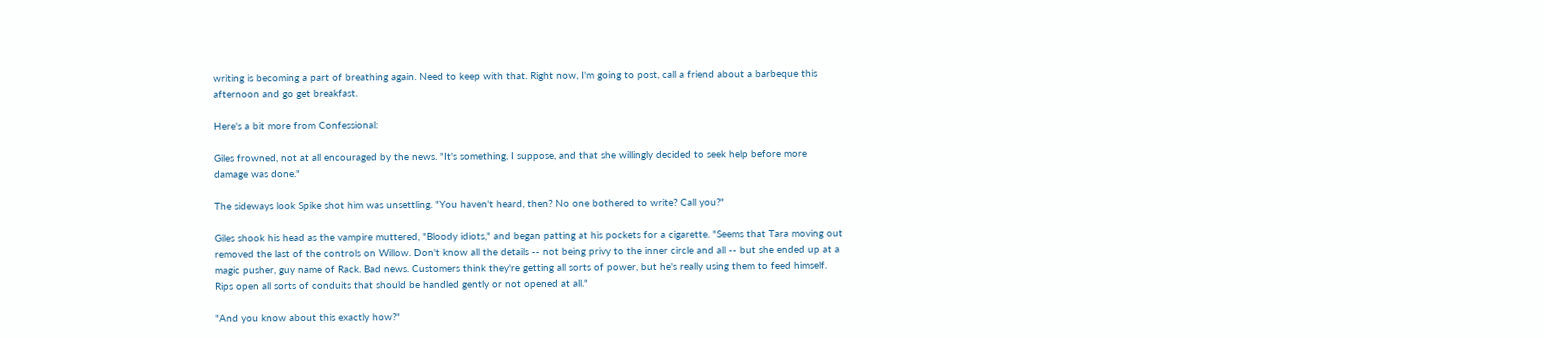writing is becoming a part of breathing again. Need to keep with that. Right now, I'm going to post, call a friend about a barbeque this afternoon and go get breakfast.

Here's a bit more from Confessional:

Giles frowned, not at all encouraged by the news. "It's something, I suppose, and that she willingly decided to seek help before more damage was done."

The sideways look Spike shot him was unsettling. "You haven't heard, then? No one bothered to write? Call you?"

Giles shook his head as the vampire muttered, "Bloody idiots," and began patting at his pockets for a cigarette. "Seems that Tara moving out removed the last of the controls on Willow. Don't know all the details -- not being privy to the inner circle and all -- but she ended up at a magic pusher, guy name of Rack. Bad news. Customers think they're getting all sorts of power, but he's really using them to feed himself. Rips open all sorts of conduits that should be handled gently or not opened at all."

"And you know about this exactly how?"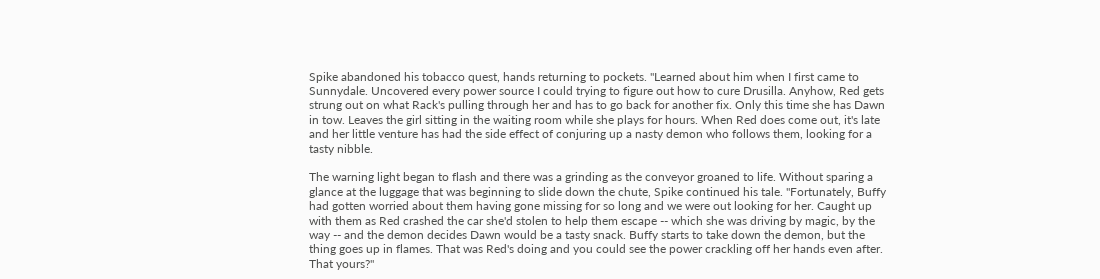Spike abandoned his tobacco quest, hands returning to pockets. "Learned about him when I first came to Sunnydale. Uncovered every power source I could trying to figure out how to cure Drusilla. Anyhow, Red gets strung out on what Rack's pulling through her and has to go back for another fix. Only this time she has Dawn in tow. Leaves the girl sitting in the waiting room while she plays for hours. When Red does come out, it's late and her little venture has had the side effect of conjuring up a nasty demon who follows them, looking for a tasty nibble.

The warning light began to flash and there was a grinding as the conveyor groaned to life. Without sparing a glance at the luggage that was beginning to slide down the chute, Spike continued his tale. "Fortunately, Buffy had gotten worried about them having gone missing for so long and we were out looking for her. Caught up with them as Red crashed the car she'd stolen to help them escape -- which she was driving by magic, by the way -- and the demon decides Dawn would be a tasty snack. Buffy starts to take down the demon, but the thing goes up in flames. That was Red's doing and you could see the power crackling off her hands even after. That yours?"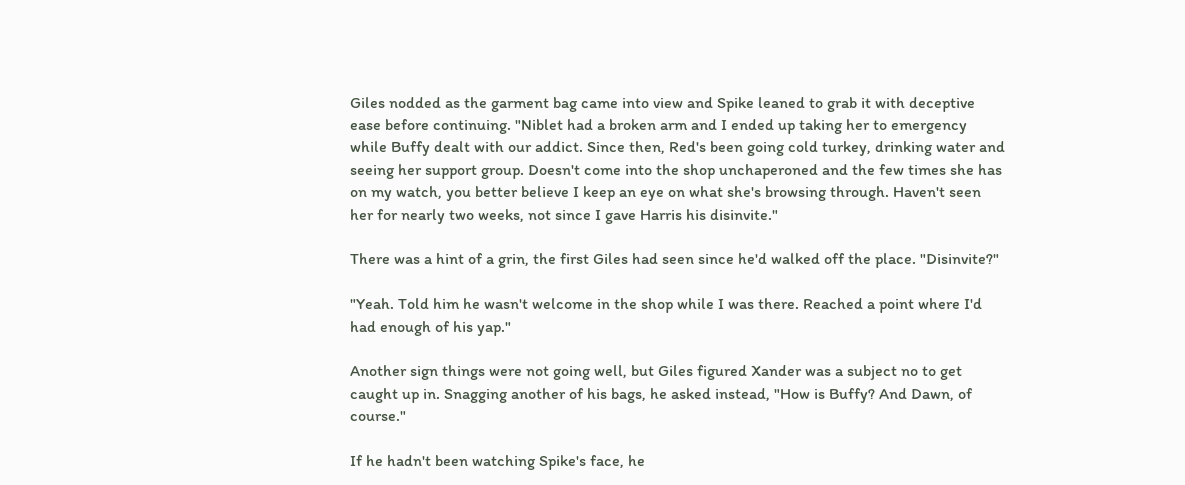Giles nodded as the garment bag came into view and Spike leaned to grab it with deceptive ease before continuing. "Niblet had a broken arm and I ended up taking her to emergency while Buffy dealt with our addict. Since then, Red's been going cold turkey, drinking water and seeing her support group. Doesn't come into the shop unchaperoned and the few times she has on my watch, you better believe I keep an eye on what she's browsing through. Haven't seen her for nearly two weeks, not since I gave Harris his disinvite."

There was a hint of a grin, the first Giles had seen since he'd walked off the place. "Disinvite?"

"Yeah. Told him he wasn't welcome in the shop while I was there. Reached a point where I'd had enough of his yap."

Another sign things were not going well, but Giles figured Xander was a subject no to get caught up in. Snagging another of his bags, he asked instead, "How is Buffy? And Dawn, of course."

If he hadn't been watching Spike's face, he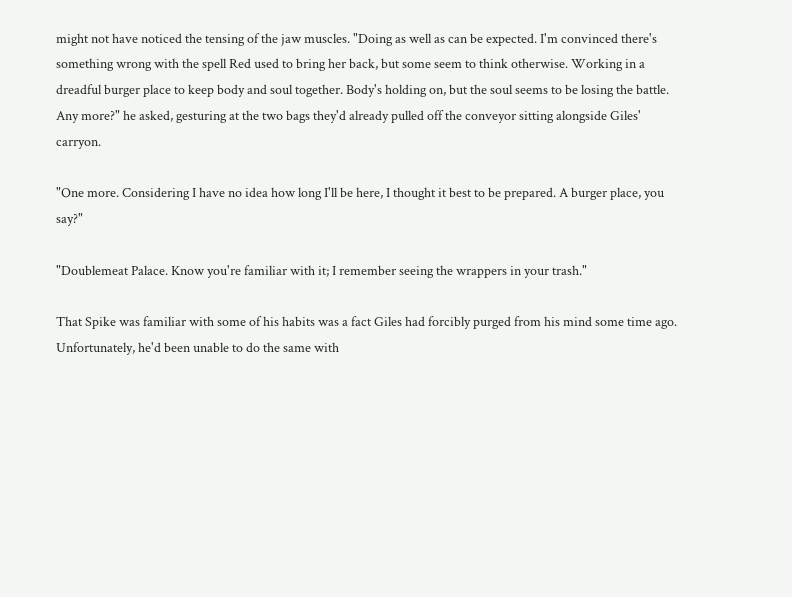might not have noticed the tensing of the jaw muscles. "Doing as well as can be expected. I'm convinced there's something wrong with the spell Red used to bring her back, but some seem to think otherwise. Working in a dreadful burger place to keep body and soul together. Body's holding on, but the soul seems to be losing the battle. Any more?" he asked, gesturing at the two bags they'd already pulled off the conveyor sitting alongside Giles' carryon.

"One more. Considering I have no idea how long I'll be here, I thought it best to be prepared. A burger place, you say?"

"Doublemeat Palace. Know you're familiar with it; I remember seeing the wrappers in your trash."

That Spike was familiar with some of his habits was a fact Giles had forcibly purged from his mind some time ago. Unfortunately, he'd been unable to do the same with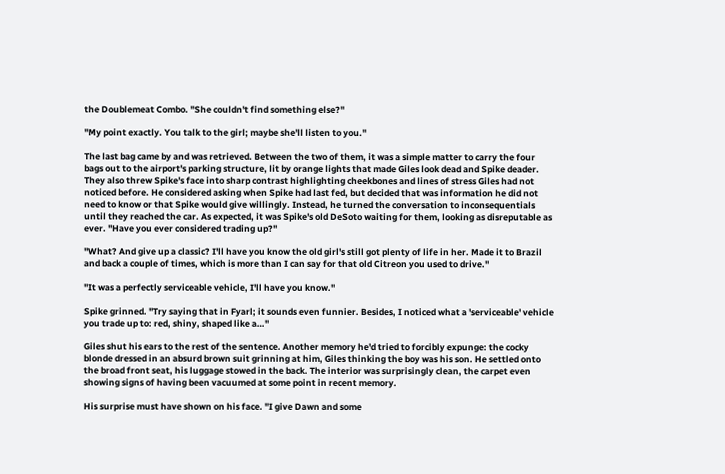the Doublemeat Combo. "She couldn't find something else?"

"My point exactly. You talk to the girl; maybe she'll listen to you."

The last bag came by and was retrieved. Between the two of them, it was a simple matter to carry the four bags out to the airport's parking structure, lit by orange lights that made Giles look dead and Spike deader. They also threw Spike's face into sharp contrast highlighting cheekbones and lines of stress Giles had not noticed before. He considered asking when Spike had last fed, but decided that was information he did not need to know or that Spike would give willingly. Instead, he turned the conversation to inconsequentials until they reached the car. As expected, it was Spike's old DeSoto waiting for them, looking as disreputable as ever. "Have you ever considered trading up?"

"What? And give up a classic? I'll have you know the old girl's still got plenty of life in her. Made it to Brazil and back a couple of times, which is more than I can say for that old Citreon you used to drive."

"It was a perfectly serviceable vehicle, I'll have you know."

Spike grinned. "Try saying that in Fyarl; it sounds even funnier. Besides, I noticed what a 'serviceable' vehicle you trade up to: red, shiny, shaped like a…"

Giles shut his ears to the rest of the sentence. Another memory he'd tried to forcibly expunge: the cocky blonde dressed in an absurd brown suit grinning at him, Giles thinking the boy was his son. He settled onto the broad front seat, his luggage stowed in the back. The interior was surprisingly clean, the carpet even showing signs of having been vacuumed at some point in recent memory.

His surprise must have shown on his face. "I give Dawn and some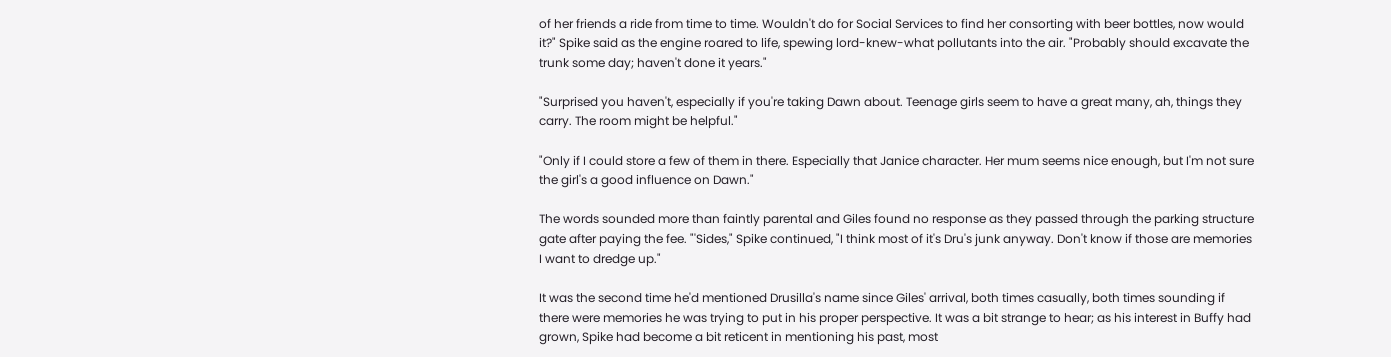of her friends a ride from time to time. Wouldn't do for Social Services to find her consorting with beer bottles, now would it?" Spike said as the engine roared to life, spewing lord-knew-what pollutants into the air. "Probably should excavate the trunk some day; haven't done it years."

"Surprised you haven't, especially if you're taking Dawn about. Teenage girls seem to have a great many, ah, things they carry. The room might be helpful."

"Only if I could store a few of them in there. Especially that Janice character. Her mum seems nice enough, but I'm not sure the girl's a good influence on Dawn."

The words sounded more than faintly parental and Giles found no response as they passed through the parking structure gate after paying the fee. "'Sides," Spike continued, "I think most of it's Dru's junk anyway. Don't know if those are memories I want to dredge up."

It was the second time he'd mentioned Drusilla's name since Giles' arrival, both times casually, both times sounding if there were memories he was trying to put in his proper perspective. It was a bit strange to hear; as his interest in Buffy had grown, Spike had become a bit reticent in mentioning his past, most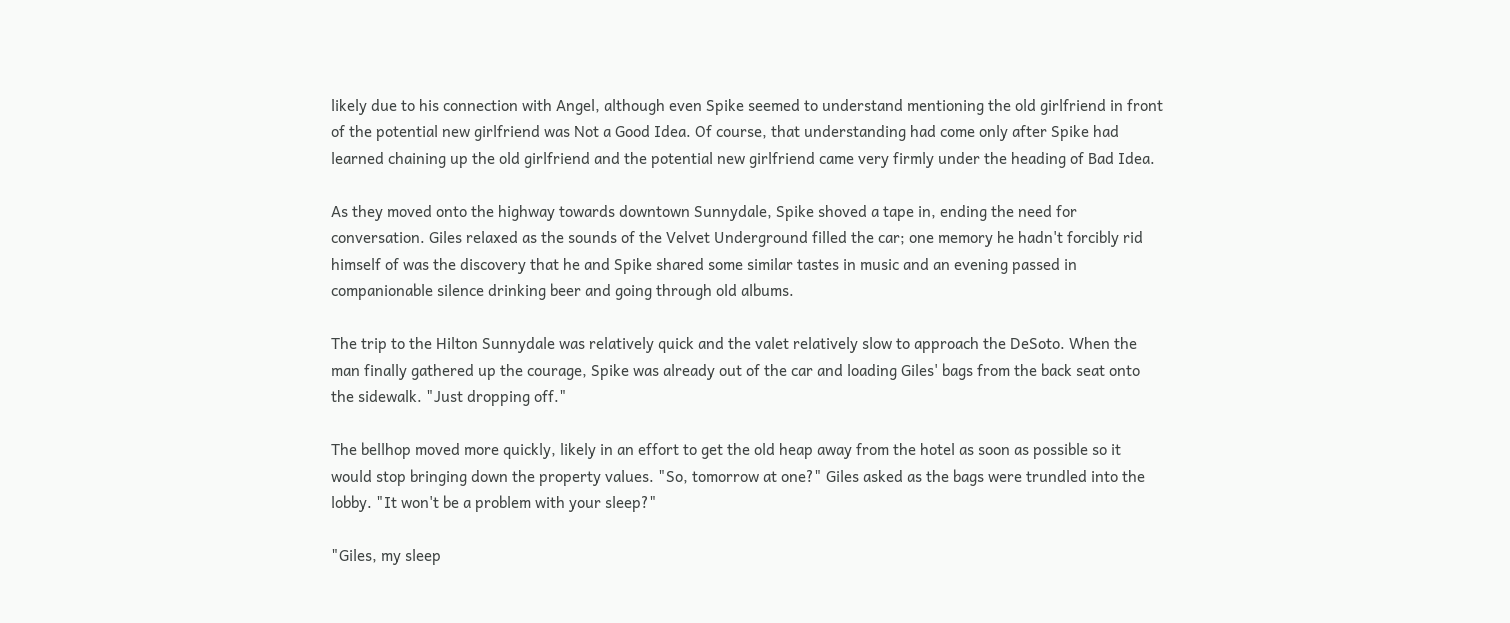likely due to his connection with Angel, although even Spike seemed to understand mentioning the old girlfriend in front of the potential new girlfriend was Not a Good Idea. Of course, that understanding had come only after Spike had learned chaining up the old girlfriend and the potential new girlfriend came very firmly under the heading of Bad Idea.

As they moved onto the highway towards downtown Sunnydale, Spike shoved a tape in, ending the need for conversation. Giles relaxed as the sounds of the Velvet Underground filled the car; one memory he hadn't forcibly rid himself of was the discovery that he and Spike shared some similar tastes in music and an evening passed in companionable silence drinking beer and going through old albums.

The trip to the Hilton Sunnydale was relatively quick and the valet relatively slow to approach the DeSoto. When the man finally gathered up the courage, Spike was already out of the car and loading Giles' bags from the back seat onto the sidewalk. "Just dropping off."

The bellhop moved more quickly, likely in an effort to get the old heap away from the hotel as soon as possible so it would stop bringing down the property values. "So, tomorrow at one?" Giles asked as the bags were trundled into the lobby. "It won't be a problem with your sleep?"

"Giles, my sleep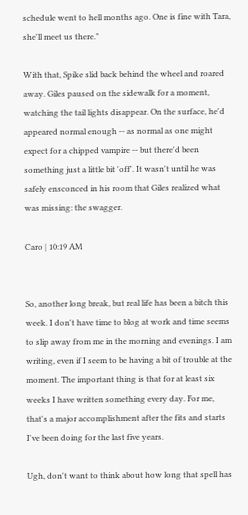schedule went to hell months ago. One is fine with Tara, she'll meet us there."

With that, Spike slid back behind the wheel and roared away. Giles paused on the sidewalk for a moment, watching the tail lights disappear. On the surface, he'd appeared normal enough -- as normal as one might expect for a chipped vampire -- but there'd been something just a little bit 'off'. It wasn't until he was safely ensconced in his room that Giles realized what was missing: the swagger.

Caro | 10:19 AM


So, another long break, but real life has been a bitch this week. I don't have time to blog at work and time seems to slip away from me in the morning and evenings. I am writing, even if I seem to be having a bit of trouble at the moment. The important thing is that for at least six weeks I have written something every day. For me, that's a major accomplishment after the fits and starts I've been doing for the last five years.

Ugh, don't want to think about how long that spell has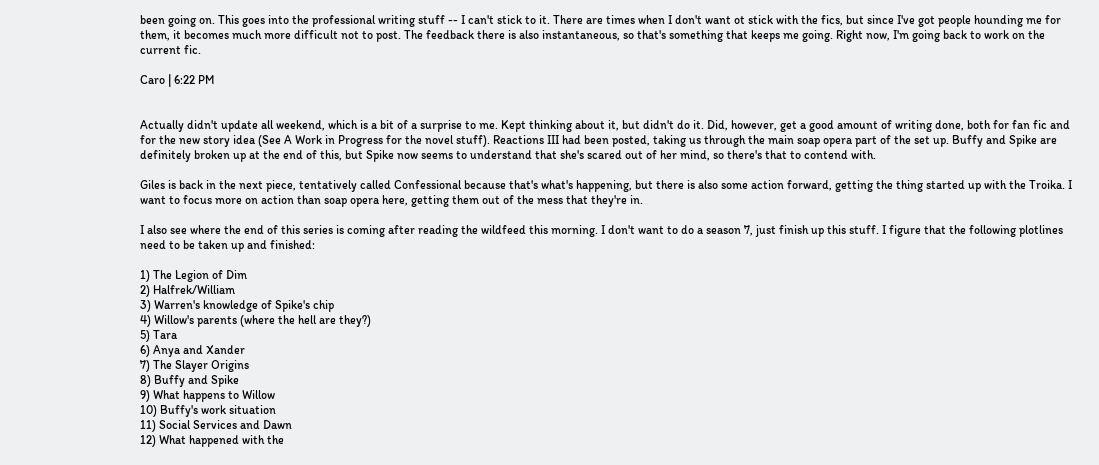been going on. This goes into the professional writing stuff -- I can't stick to it. There are times when I don't want ot stick with the fics, but since I've got people hounding me for them, it becomes much more difficult not to post. The feedback there is also instantaneous, so that's something that keeps me going. Right now, I'm going back to work on the current fic.

Caro | 6:22 PM


Actually didn't update all weekend, which is a bit of a surprise to me. Kept thinking about it, but didn't do it. Did, however, get a good amount of writing done, both for fan fic and for the new story idea (See A Work in Progress for the novel stuff). Reactions III had been posted, taking us through the main soap opera part of the set up. Buffy and Spike are definitely broken up at the end of this, but Spike now seems to understand that she's scared out of her mind, so there's that to contend with.

Giles is back in the next piece, tentatively called Confessional because that's what's happening, but there is also some action forward, getting the thing started up with the Troika. I want to focus more on action than soap opera here, getting them out of the mess that they're in.

I also see where the end of this series is coming after reading the wildfeed this morning. I don't want to do a season 7, just finish up this stuff. I figure that the following plotlines need to be taken up and finished:

1) The Legion of Dim
2) Halfrek/William
3) Warren's knowledge of Spike's chip
4) Willow's parents (where the hell are they?)
5) Tara
6) Anya and Xander
7) The Slayer Origins
8) Buffy and Spike
9) What happens to Willow
10) Buffy's work situation
11) Social Services and Dawn
12) What happened with the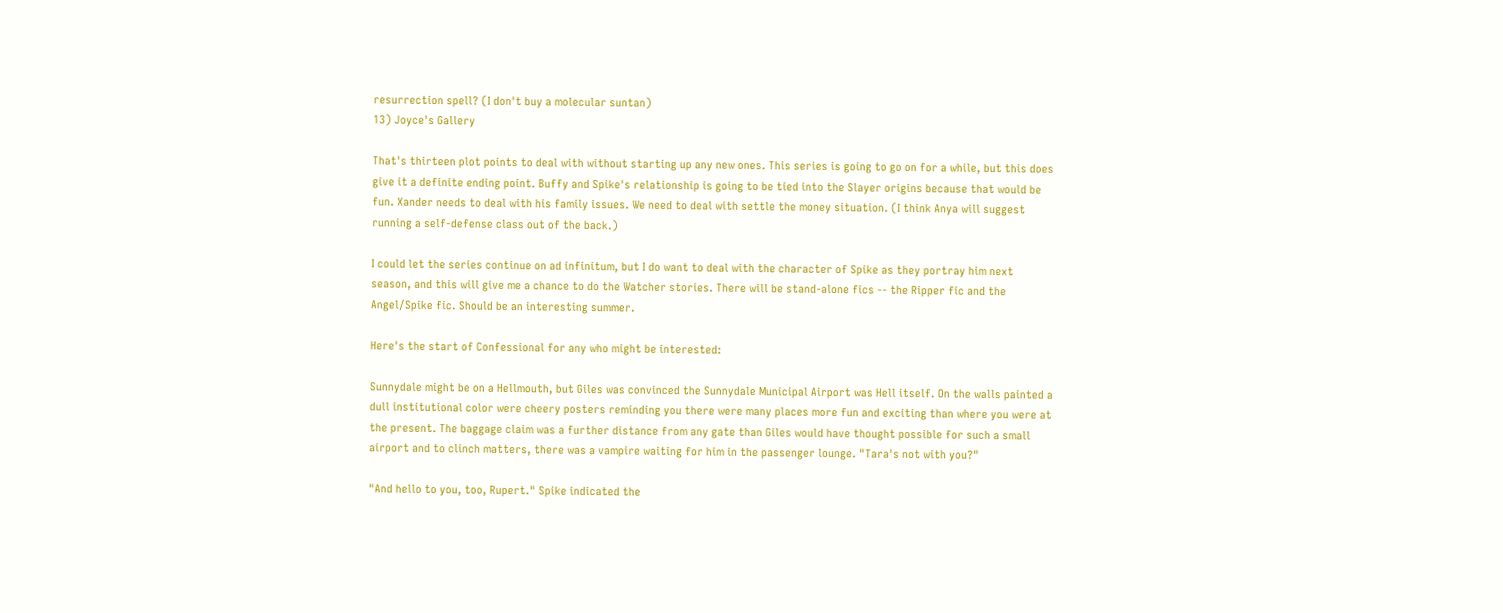resurrection spell? (I don't buy a molecular suntan)
13) Joyce's Gallery

That's thirteen plot points to deal with without starting up any new ones. This series is going to go on for a while, but this does give it a definite ending point. Buffy and Spike's relationship is going to be tied into the Slayer origins because that would be fun. Xander needs to deal with his family issues. We need to deal with settle the money situation. (I think Anya will suggest running a self-defense class out of the back.)

I could let the series continue on ad infinitum, but I do want to deal with the character of Spike as they portray him next season, and this will give me a chance to do the Watcher stories. There will be stand-alone fics -- the Ripper fic and the Angel/Spike fic. Should be an interesting summer.

Here's the start of Confessional for any who might be interested:

Sunnydale might be on a Hellmouth, but Giles was convinced the Sunnydale Municipal Airport was Hell itself. On the walls painted a dull institutional color were cheery posters reminding you there were many places more fun and exciting than where you were at the present. The baggage claim was a further distance from any gate than Giles would have thought possible for such a small airport and to clinch matters, there was a vampire waiting for him in the passenger lounge. "Tara's not with you?"

"And hello to you, too, Rupert." Spike indicated the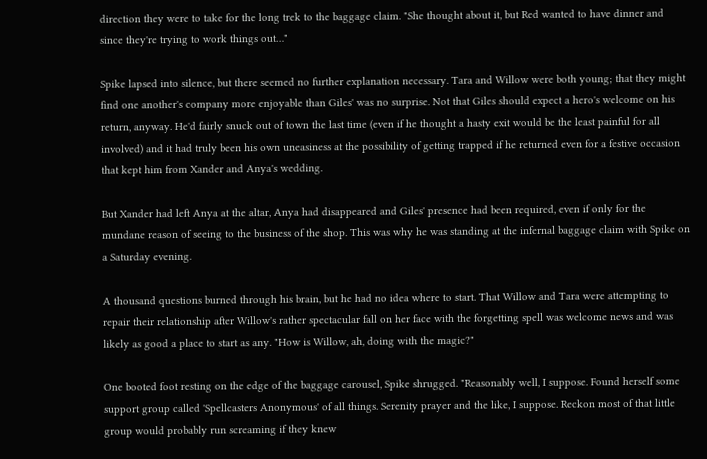direction they were to take for the long trek to the baggage claim. "She thought about it, but Red wanted to have dinner and since they're trying to work things out…"

Spike lapsed into silence, but there seemed no further explanation necessary. Tara and Willow were both young; that they might find one another's company more enjoyable than Giles' was no surprise. Not that Giles should expect a hero's welcome on his return, anyway. He'd fairly snuck out of town the last time (even if he thought a hasty exit would be the least painful for all involved) and it had truly been his own uneasiness at the possibility of getting trapped if he returned even for a festive occasion that kept him from Xander and Anya's wedding.

But Xander had left Anya at the altar, Anya had disappeared and Giles' presence had been required, even if only for the mundane reason of seeing to the business of the shop. This was why he was standing at the infernal baggage claim with Spike on a Saturday evening.

A thousand questions burned through his brain, but he had no idea where to start. That Willow and Tara were attempting to repair their relationship after Willow's rather spectacular fall on her face with the forgetting spell was welcome news and was likely as good a place to start as any. "How is Willow, ah, doing with the magic?"

One booted foot resting on the edge of the baggage carousel, Spike shrugged. "Reasonably well, I suppose. Found herself some support group called 'Spellcasters Anonymous' of all things. Serenity prayer and the like, I suppose. Reckon most of that little group would probably run screaming if they knew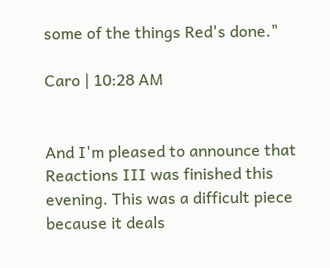some of the things Red's done."

Caro | 10:28 AM


And I'm pleased to announce that Reactions III was finished this evening. This was a difficult piece because it deals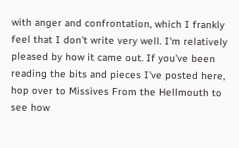with anger and confrontation, which I frankly feel that I don't write very well. I'm relatively pleased by how it came out. If you've been reading the bits and pieces I've posted here, hop over to Missives From the Hellmouth to see how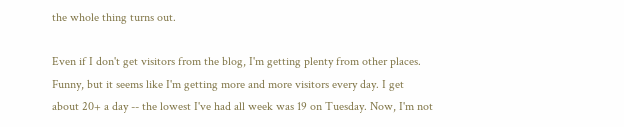the whole thing turns out.

Even if I don't get visitors from the blog, I'm getting plenty from other places. Funny, but it seems like I'm getting more and more visitors every day. I get about 20+ a day -- the lowest I've had all week was 19 on Tuesday. Now, I'm not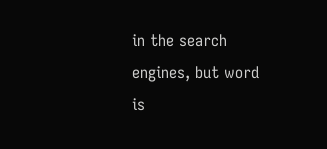in the search engines, but word is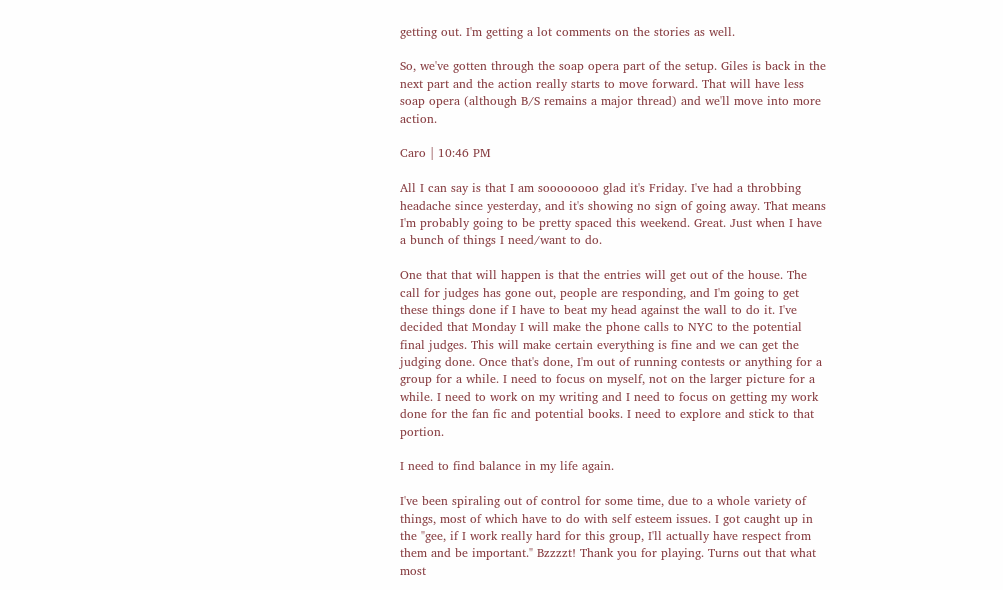getting out. I'm getting a lot comments on the stories as well.

So, we've gotten through the soap opera part of the setup. Giles is back in the next part and the action really starts to move forward. That will have less soap opera (although B/S remains a major thread) and we'll move into more action.

Caro | 10:46 PM

All I can say is that I am soooooooo glad it's Friday. I've had a throbbing headache since yesterday, and it's showing no sign of going away. That means I'm probably going to be pretty spaced this weekend. Great. Just when I have a bunch of things I need/want to do.

One that that will happen is that the entries will get out of the house. The call for judges has gone out, people are responding, and I'm going to get these things done if I have to beat my head against the wall to do it. I've decided that Monday I will make the phone calls to NYC to the potential final judges. This will make certain everything is fine and we can get the judging done. Once that's done, I'm out of running contests or anything for a group for a while. I need to focus on myself, not on the larger picture for a while. I need to work on my writing and I need to focus on getting my work done for the fan fic and potential books. I need to explore and stick to that portion.

I need to find balance in my life again.

I've been spiraling out of control for some time, due to a whole variety of things, most of which have to do with self esteem issues. I got caught up in the "gee, if I work really hard for this group, I'll actually have respect from them and be important." Bzzzzt! Thank you for playing. Turns out that what most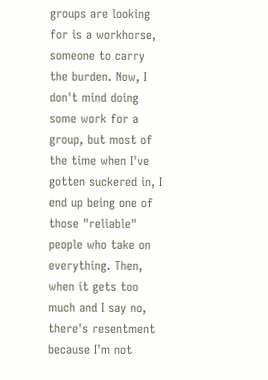groups are looking for is a workhorse, someone to carry the burden. Now, I don't mind doing some work for a group, but most of the time when I've gotten suckered in, I end up being one of those "reliable" people who take on everything. Then, when it gets too much and I say no, there's resentment because I'm not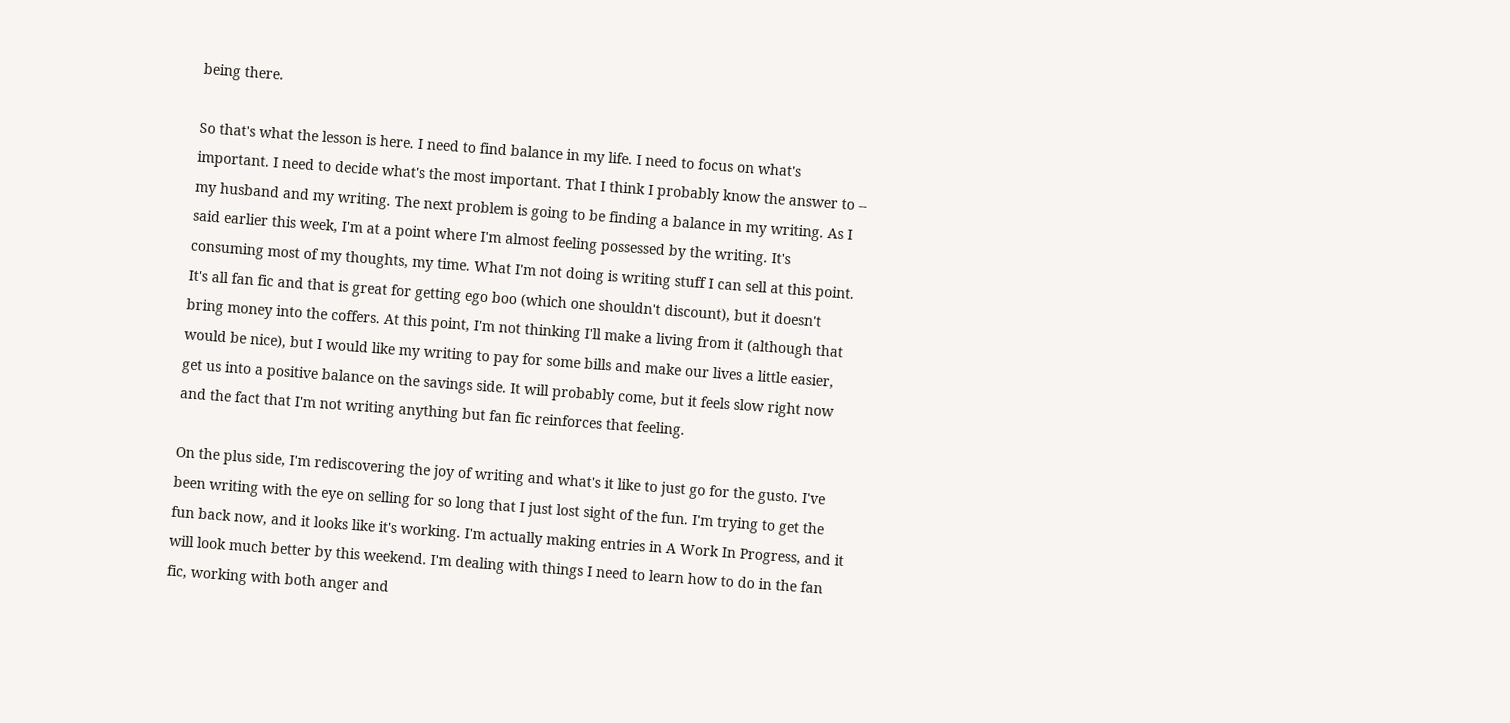being there.

So that's what the lesson is here. I need to find balance in my life. I need to focus on what's important. I need to decide what's the most important. That I think I probably know the answer to -- my husband and my writing. The next problem is going to be finding a balance in my writing. As I said earlier this week, I'm at a point where I'm almost feeling possessed by the writing. It's consuming most of my thoughts, my time. What I'm not doing is writing stuff I can sell at this point. It's all fan fic and that is great for getting ego boo (which one shouldn't discount), but it doesn't bring money into the coffers. At this point, I'm not thinking I'll make a living from it (although that would be nice), but I would like my writing to pay for some bills and make our lives a little easier, get us into a positive balance on the savings side. It will probably come, but it feels slow right now and the fact that I'm not writing anything but fan fic reinforces that feeling.

On the plus side, I'm rediscovering the joy of writing and what's it like to just go for the gusto. I've been writing with the eye on selling for so long that I just lost sight of the fun. I'm trying to get the fun back now, and it looks like it's working. I'm actually making entries in A Work In Progress, and it will look much better by this weekend. I'm dealing with things I need to learn how to do in the fan fic, working with both anger and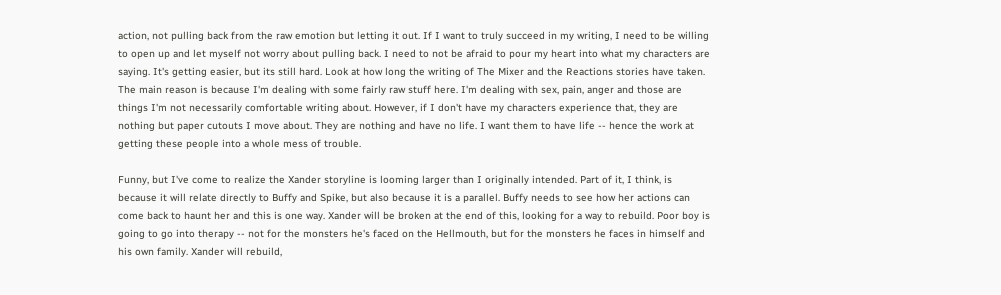action, not pulling back from the raw emotion but letting it out. If I want to truly succeed in my writing, I need to be willing to open up and let myself not worry about pulling back. I need to not be afraid to pour my heart into what my characters are saying. It's getting easier, but its still hard. Look at how long the writing of The Mixer and the Reactions stories have taken. The main reason is because I'm dealing with some fairly raw stuff here. I'm dealing with sex, pain, anger and those are things I'm not necessarily comfortable writing about. However, if I don't have my characters experience that, they are nothing but paper cutouts I move about. They are nothing and have no life. I want them to have life -- hence the work at getting these people into a whole mess of trouble.

Funny, but I've come to realize the Xander storyline is looming larger than I originally intended. Part of it, I think, is because it will relate directly to Buffy and Spike, but also because it is a parallel. Buffy needs to see how her actions can come back to haunt her and this is one way. Xander will be broken at the end of this, looking for a way to rebuild. Poor boy is going to go into therapy -- not for the monsters he's faced on the Hellmouth, but for the monsters he faces in himself and his own family. Xander will rebuild,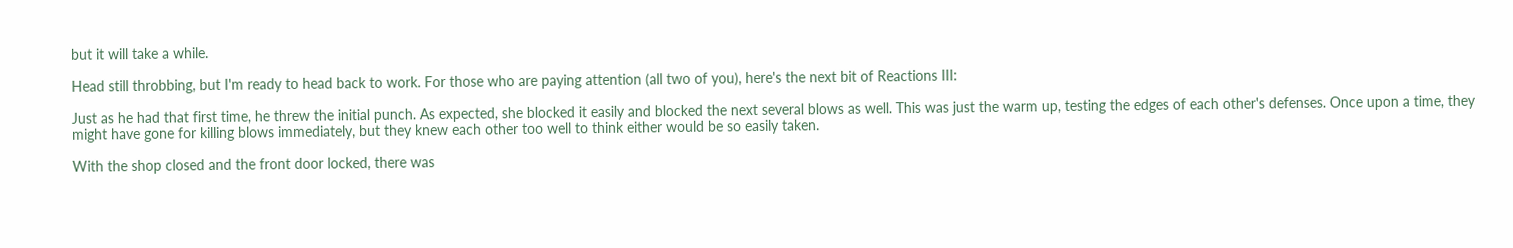but it will take a while.

Head still throbbing, but I'm ready to head back to work. For those who are paying attention (all two of you), here's the next bit of Reactions III:

Just as he had that first time, he threw the initial punch. As expected, she blocked it easily and blocked the next several blows as well. This was just the warm up, testing the edges of each other's defenses. Once upon a time, they might have gone for killing blows immediately, but they knew each other too well to think either would be so easily taken.

With the shop closed and the front door locked, there was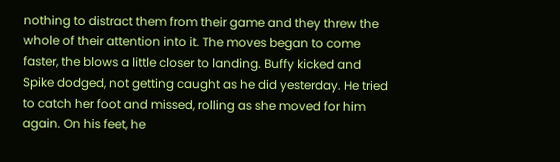nothing to distract them from their game and they threw the whole of their attention into it. The moves began to come faster, the blows a little closer to landing. Buffy kicked and Spike dodged, not getting caught as he did yesterday. He tried to catch her foot and missed, rolling as she moved for him again. On his feet, he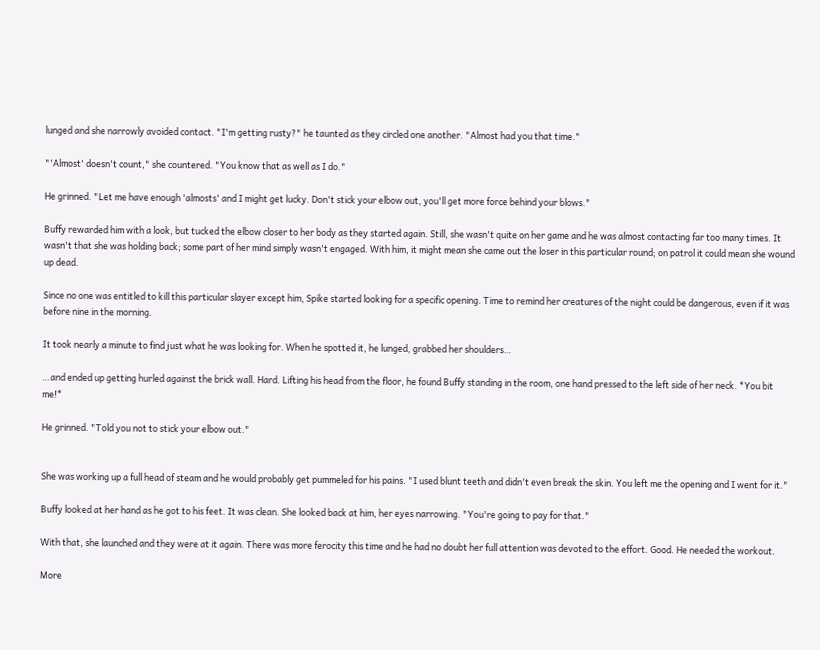lunged and she narrowly avoided contact. "I'm getting rusty?" he taunted as they circled one another. "Almost had you that time."

"'Almost' doesn't count," she countered. "You know that as well as I do."

He grinned. "Let me have enough 'almosts' and I might get lucky. Don't stick your elbow out, you'll get more force behind your blows."

Buffy rewarded him with a look, but tucked the elbow closer to her body as they started again. Still, she wasn't quite on her game and he was almost contacting far too many times. It wasn't that she was holding back; some part of her mind simply wasn't engaged. With him, it might mean she came out the loser in this particular round; on patrol it could mean she wound up dead.

Since no one was entitled to kill this particular slayer except him, Spike started looking for a specific opening. Time to remind her creatures of the night could be dangerous, even if it was before nine in the morning.

It took nearly a minute to find just what he was looking for. When he spotted it, he lunged, grabbed her shoulders…

…and ended up getting hurled against the brick wall. Hard. Lifting his head from the floor, he found Buffy standing in the room, one hand pressed to the left side of her neck. *You bit me!*

He grinned. "Told you not to stick your elbow out."


She was working up a full head of steam and he would probably get pummeled for his pains. "I used blunt teeth and didn't even break the skin. You left me the opening and I went for it."

Buffy looked at her hand as he got to his feet. It was clean. She looked back at him, her eyes narrowing. "You're going to pay for that."

With that, she launched and they were at it again. There was more ferocity this time and he had no doubt her full attention was devoted to the effort. Good. He needed the workout.

More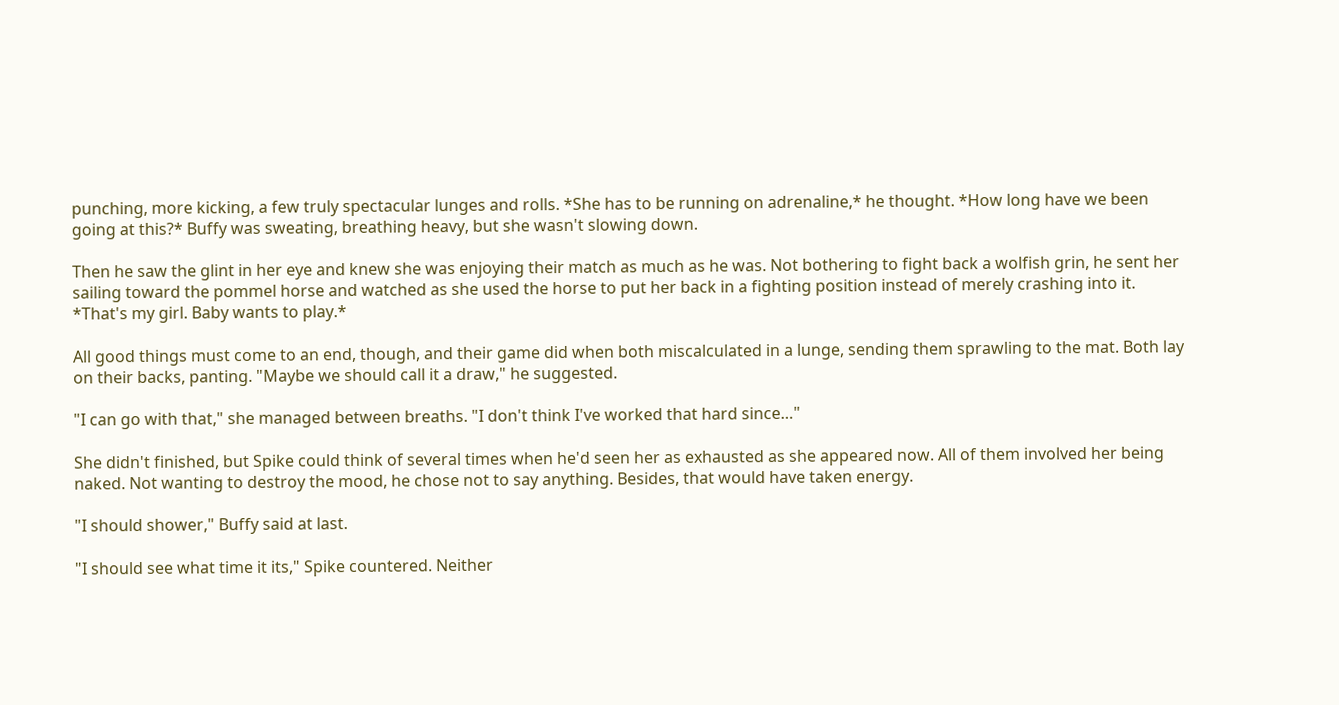punching, more kicking, a few truly spectacular lunges and rolls. *She has to be running on adrenaline,* he thought. *How long have we been going at this?* Buffy was sweating, breathing heavy, but she wasn't slowing down.

Then he saw the glint in her eye and knew she was enjoying their match as much as he was. Not bothering to fight back a wolfish grin, he sent her sailing toward the pommel horse and watched as she used the horse to put her back in a fighting position instead of merely crashing into it. *That's my girl. Baby wants to play.*

All good things must come to an end, though, and their game did when both miscalculated in a lunge, sending them sprawling to the mat. Both lay on their backs, panting. "Maybe we should call it a draw," he suggested.

"I can go with that," she managed between breaths. "I don't think I've worked that hard since…"

She didn't finished, but Spike could think of several times when he'd seen her as exhausted as she appeared now. All of them involved her being naked. Not wanting to destroy the mood, he chose not to say anything. Besides, that would have taken energy.

"I should shower," Buffy said at last.

"I should see what time it its," Spike countered. Neither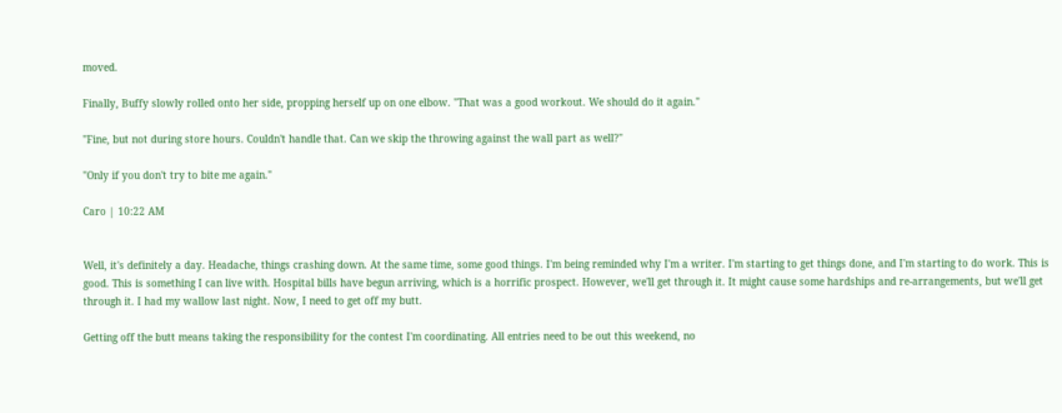moved.

Finally, Buffy slowly rolled onto her side, propping herself up on one elbow. "That was a good workout. We should do it again."

"Fine, but not during store hours. Couldn't handle that. Can we skip the throwing against the wall part as well?"

"Only if you don't try to bite me again."

Caro | 10:22 AM


Well, it's definitely a day. Headache, things crashing down. At the same time, some good things. I'm being reminded why I'm a writer. I'm starting to get things done, and I'm starting to do work. This is good. This is something I can live with. Hospital bills have begun arriving, which is a horrific prospect. However, we'll get through it. It might cause some hardships and re-arrangements, but we'll get through it. I had my wallow last night. Now, I need to get off my butt.

Getting off the butt means taking the responsibility for the contest I'm coordinating. All entries need to be out this weekend, no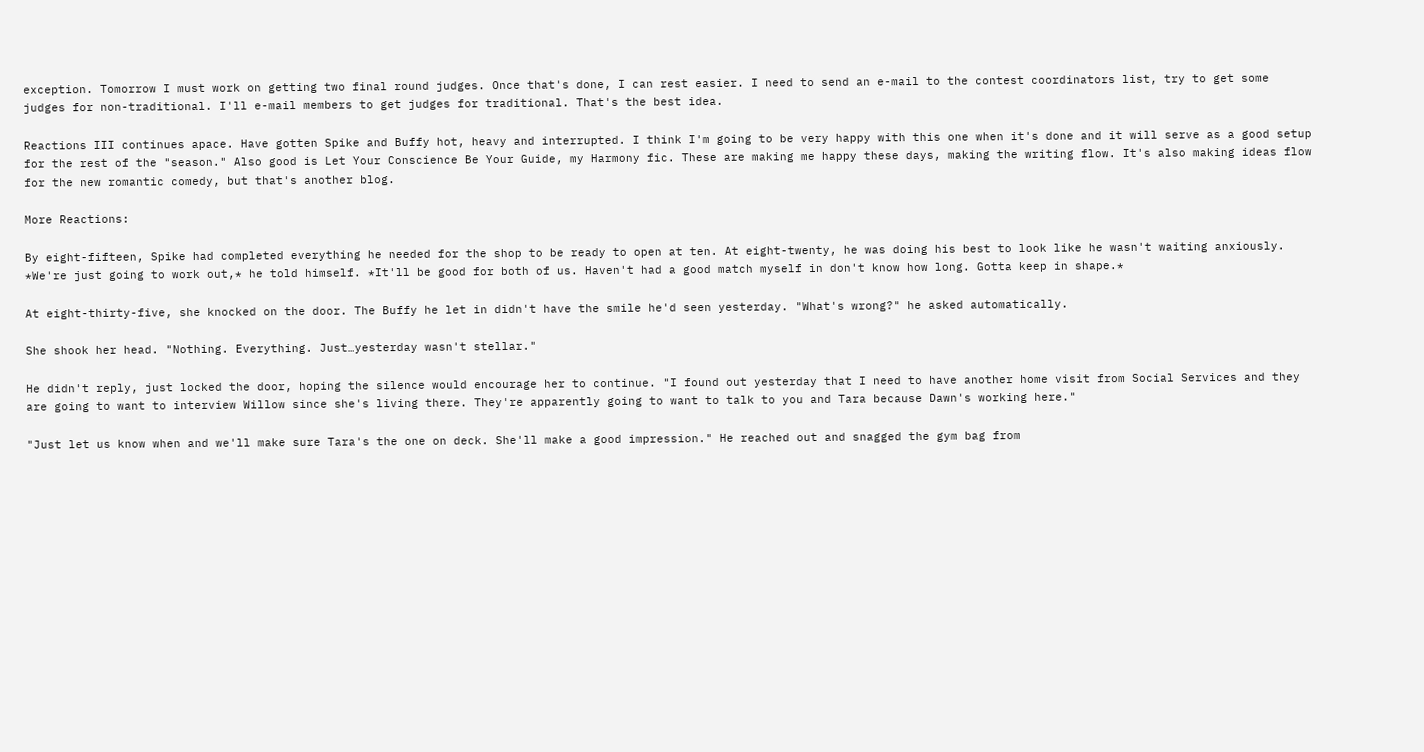exception. Tomorrow I must work on getting two final round judges. Once that's done, I can rest easier. I need to send an e-mail to the contest coordinators list, try to get some judges for non-traditional. I'll e-mail members to get judges for traditional. That's the best idea.

Reactions III continues apace. Have gotten Spike and Buffy hot, heavy and interrupted. I think I'm going to be very happy with this one when it's done and it will serve as a good setup for the rest of the "season." Also good is Let Your Conscience Be Your Guide, my Harmony fic. These are making me happy these days, making the writing flow. It's also making ideas flow for the new romantic comedy, but that's another blog.

More Reactions:

By eight-fifteen, Spike had completed everything he needed for the shop to be ready to open at ten. At eight-twenty, he was doing his best to look like he wasn't waiting anxiously. *We're just going to work out,* he told himself. *It'll be good for both of us. Haven't had a good match myself in don't know how long. Gotta keep in shape.*

At eight-thirty-five, she knocked on the door. The Buffy he let in didn't have the smile he'd seen yesterday. "What's wrong?" he asked automatically.

She shook her head. "Nothing. Everything. Just…yesterday wasn't stellar."

He didn't reply, just locked the door, hoping the silence would encourage her to continue. "I found out yesterday that I need to have another home visit from Social Services and they are going to want to interview Willow since she's living there. They're apparently going to want to talk to you and Tara because Dawn's working here."

"Just let us know when and we'll make sure Tara's the one on deck. She'll make a good impression." He reached out and snagged the gym bag from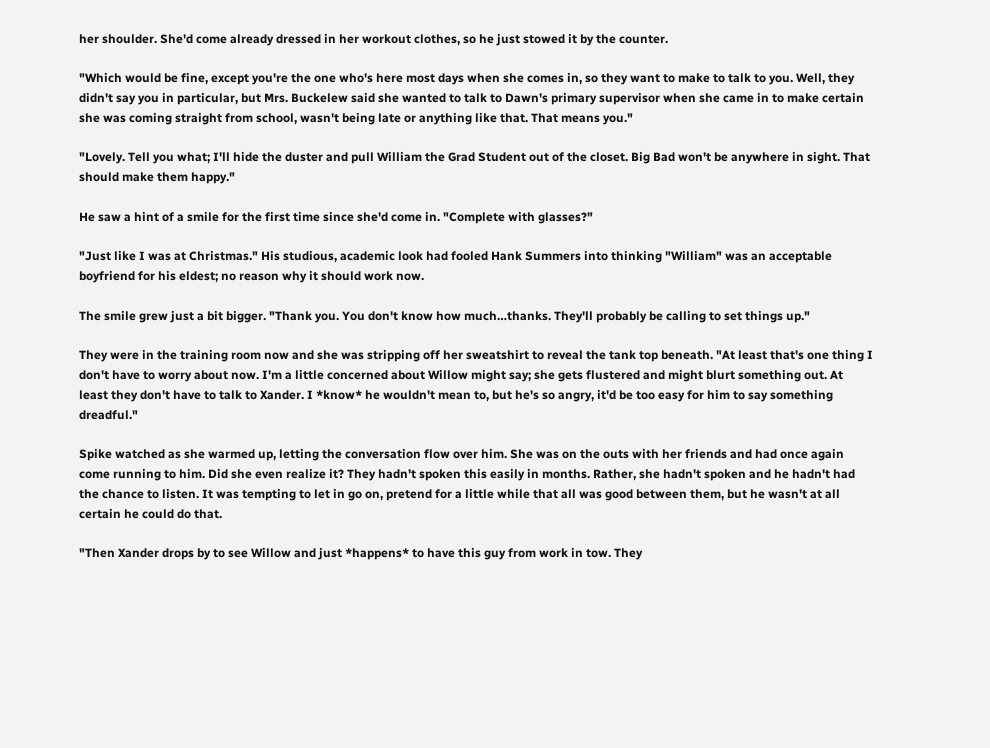her shoulder. She'd come already dressed in her workout clothes, so he just stowed it by the counter.

"Which would be fine, except you're the one who's here most days when she comes in, so they want to make to talk to you. Well, they didn't say you in particular, but Mrs. Buckelew said she wanted to talk to Dawn's primary supervisor when she came in to make certain she was coming straight from school, wasn't being late or anything like that. That means you."

"Lovely. Tell you what; I'll hide the duster and pull William the Grad Student out of the closet. Big Bad won't be anywhere in sight. That should make them happy."

He saw a hint of a smile for the first time since she'd come in. "Complete with glasses?"

"Just like I was at Christmas." His studious, academic look had fooled Hank Summers into thinking "William" was an acceptable boyfriend for his eldest; no reason why it should work now.

The smile grew just a bit bigger. "Thank you. You don't know how much…thanks. They'll probably be calling to set things up."

They were in the training room now and she was stripping off her sweatshirt to reveal the tank top beneath. "At least that's one thing I don't have to worry about now. I'm a little concerned about Willow might say; she gets flustered and might blurt something out. At least they don't have to talk to Xander. I *know* he wouldn't mean to, but he's so angry, it'd be too easy for him to say something dreadful."

Spike watched as she warmed up, letting the conversation flow over him. She was on the outs with her friends and had once again come running to him. Did she even realize it? They hadn't spoken this easily in months. Rather, she hadn't spoken and he hadn't had the chance to listen. It was tempting to let in go on, pretend for a little while that all was good between them, but he wasn't at all certain he could do that.

"Then Xander drops by to see Willow and just *happens* to have this guy from work in tow. They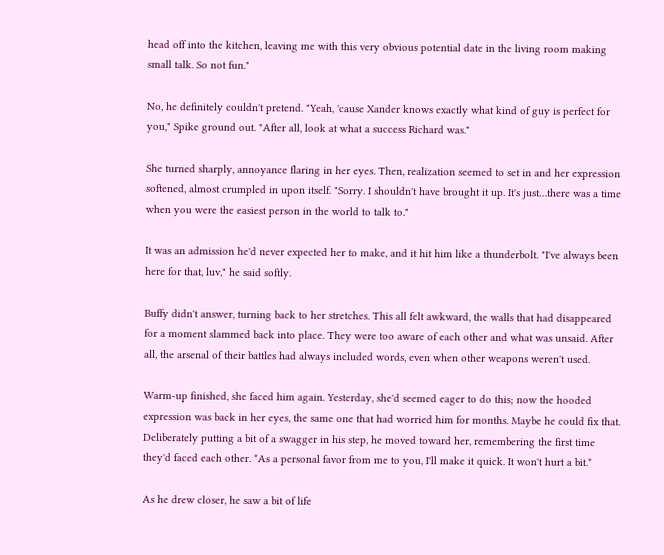head off into the kitchen, leaving me with this very obvious potential date in the living room making small talk. So not fun."

No, he definitely couldn't pretend. "Yeah, 'cause Xander knows exactly what kind of guy is perfect for you," Spike ground out. "After all, look at what a success Richard was."

She turned sharply, annoyance flaring in her eyes. Then, realization seemed to set in and her expression softened, almost crumpled in upon itself. "Sorry. I shouldn't have brought it up. It's just…there was a time when you were the easiest person in the world to talk to."

It was an admission he'd never expected her to make, and it hit him like a thunderbolt. "I've always been here for that, luv," he said softly.

Buffy didn't answer, turning back to her stretches. This all felt awkward, the walls that had disappeared for a moment slammed back into place. They were too aware of each other and what was unsaid. After all, the arsenal of their battles had always included words, even when other weapons weren't used.

Warm-up finished, she faced him again. Yesterday, she'd seemed eager to do this; now the hooded expression was back in her eyes, the same one that had worried him for months. Maybe he could fix that. Deliberately putting a bit of a swagger in his step, he moved toward her, remembering the first time they'd faced each other. *As a personal favor from me to you, I'll make it quick. It won't hurt a bit.*

As he drew closer, he saw a bit of life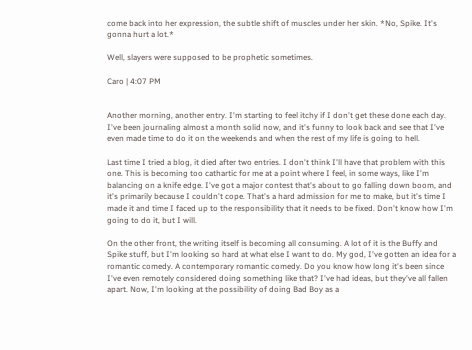come back into her expression, the subtle shift of muscles under her skin. *No, Spike. It's gonna hurt a lot.*

Well, slayers were supposed to be prophetic sometimes.

Caro | 4:07 PM


Another morning, another entry. I'm starting to feel itchy if I don't get these done each day. I've been journaling almost a month solid now, and it's funny to look back and see that I've even made time to do it on the weekends and when the rest of my life is going to hell.

Last time I tried a blog, it died after two entries. I don't think I'll have that problem with this one. This is becoming too cathartic for me at a point where I feel, in some ways, like I'm balancing on a knife edge. I've got a major contest that's about to go falling down boom, and it's primarily because I couldn't cope. That's a hard admission for me to make, but it's time I made it and time I faced up to the responsibility that it needs to be fixed. Don't know how I'm going to do it, but I will.

On the other front, the writing itself is becoming all consuming. A lot of it is the Buffy and Spike stuff, but I'm looking so hard at what else I want to do. My god, I've gotten an idea for a romantic comedy. A contemporary romantic comedy. Do you know how long it's been since I've even remotely considered doing something like that? I've had ideas, but they've all fallen apart. Now, I'm looking at the possibility of doing Bad Boy as a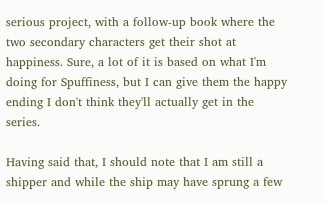serious project, with a follow-up book where the two secondary characters get their shot at happiness. Sure, a lot of it is based on what I'm doing for Spuffiness, but I can give them the happy ending I don't think they'll actually get in the series.

Having said that, I should note that I am still a shipper and while the ship may have sprung a few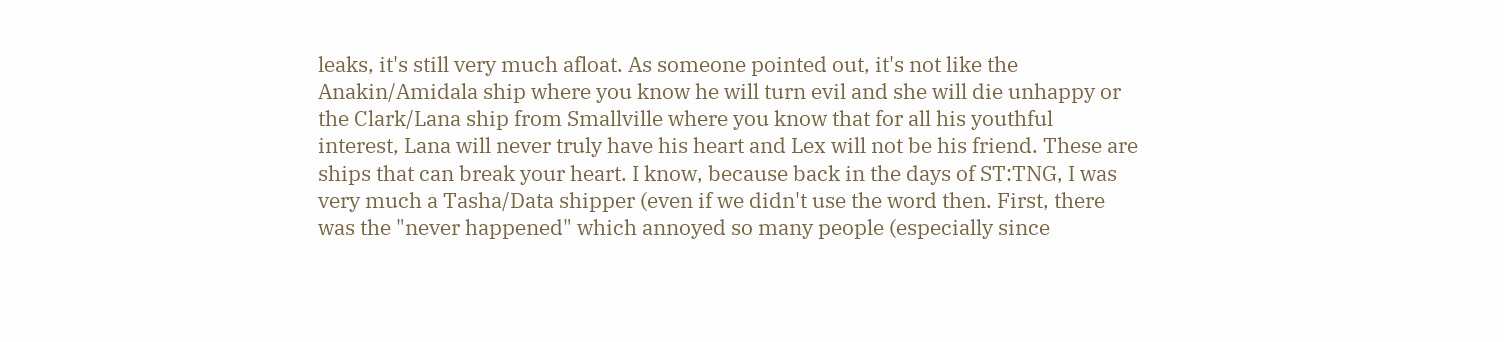leaks, it's still very much afloat. As someone pointed out, it's not like the Anakin/Amidala ship where you know he will turn evil and she will die unhappy or the Clark/Lana ship from Smallville where you know that for all his youthful interest, Lana will never truly have his heart and Lex will not be his friend. These are ships that can break your heart. I know, because back in the days of ST:TNG, I was very much a Tasha/Data shipper (even if we didn't use the word then. First, there was the "never happened" which annoyed so many people (especially since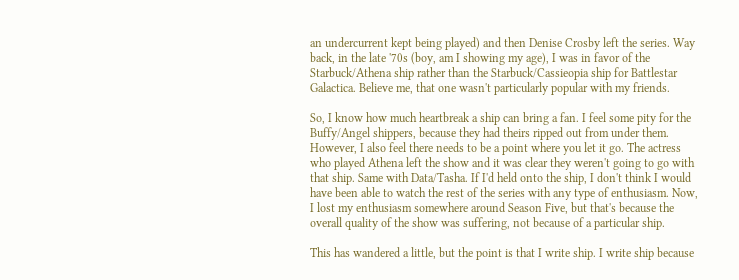an undercurrent kept being played) and then Denise Crosby left the series. Way back, in the late '70s (boy, am I showing my age), I was in favor of the Starbuck/Athena ship rather than the Starbuck/Cassieopia ship for Battlestar Galactica. Believe me, that one wasn't particularly popular with my friends.

So, I know how much heartbreak a ship can bring a fan. I feel some pity for the Buffy/Angel shippers, because they had theirs ripped out from under them. However, I also feel there needs to be a point where you let it go. The actress who played Athena left the show and it was clear they weren't going to go with that ship. Same with Data/Tasha. If I'd held onto the ship, I don't think I would have been able to watch the rest of the series with any type of enthusiasm. Now, I lost my enthusiasm somewhere around Season Five, but that's because the overall quality of the show was suffering, not because of a particular ship.

This has wandered a little, but the point is that I write ship. I write ship because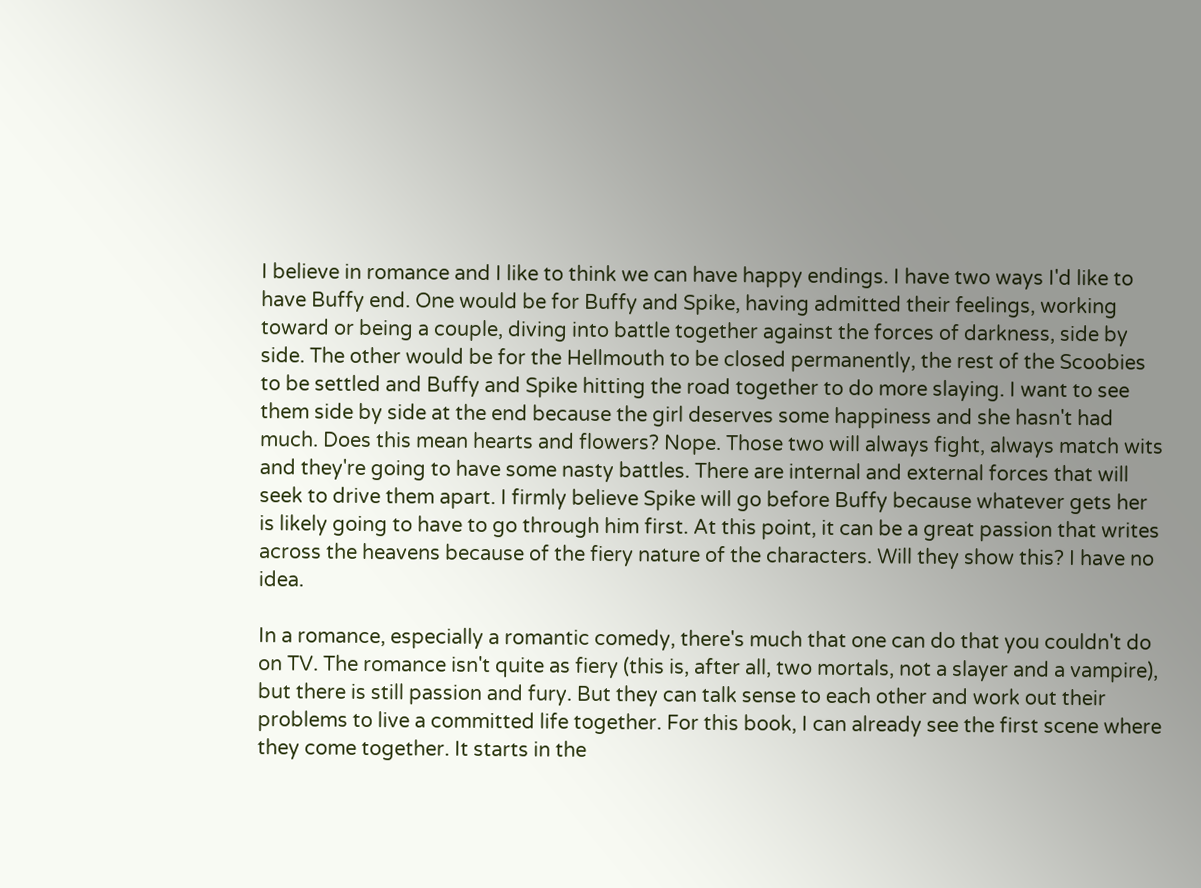I believe in romance and I like to think we can have happy endings. I have two ways I'd like to have Buffy end. One would be for Buffy and Spike, having admitted their feelings, working toward or being a couple, diving into battle together against the forces of darkness, side by side. The other would be for the Hellmouth to be closed permanently, the rest of the Scoobies to be settled and Buffy and Spike hitting the road together to do more slaying. I want to see them side by side at the end because the girl deserves some happiness and she hasn't had much. Does this mean hearts and flowers? Nope. Those two will always fight, always match wits and they're going to have some nasty battles. There are internal and external forces that will seek to drive them apart. I firmly believe Spike will go before Buffy because whatever gets her is likely going to have to go through him first. At this point, it can be a great passion that writes across the heavens because of the fiery nature of the characters. Will they show this? I have no idea.

In a romance, especially a romantic comedy, there's much that one can do that you couldn't do on TV. The romance isn't quite as fiery (this is, after all, two mortals, not a slayer and a vampire), but there is still passion and fury. But they can talk sense to each other and work out their problems to live a committed life together. For this book, I can already see the first scene where they come together. It starts in the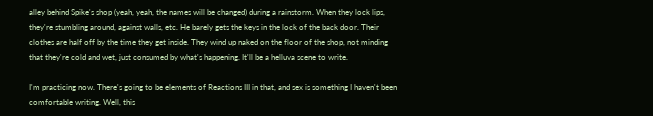alley behind Spike's shop (yeah, yeah, the names will be changed) during a rainstorm. When they lock lips, they're stumbling around, against walls, etc. He barely gets the keys in the lock of the back door. Their clothes are half off by the time they get inside. They wind up naked on the floor of the shop, not minding that they're cold and wet, just consumed by what's happening. It'll be a helluva scene to write.

I'm practicing now. There's going to be elements of Reactions III in that, and sex is something I haven't been comfortable writing. Well, this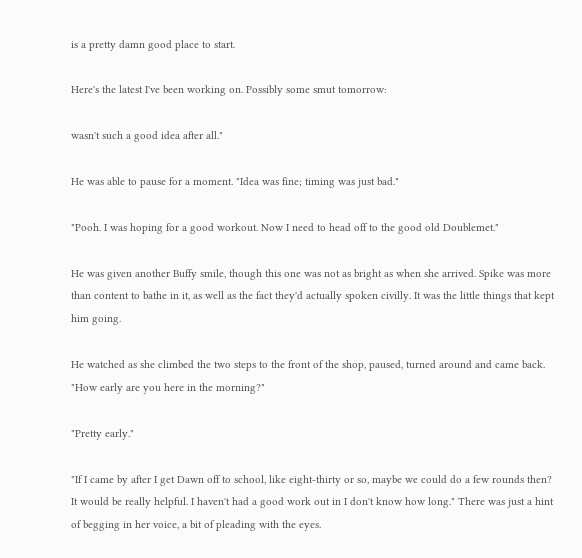is a pretty damn good place to start.

Here's the latest I've been working on. Possibly some smut tomorrow:

wasn't such a good idea after all."

He was able to pause for a moment. "Idea was fine; timing was just bad."

"Pooh. I was hoping for a good workout. Now I need to head off to the good old Doublemet."

He was given another Buffy smile, though this one was not as bright as when she arrived. Spike was more than content to bathe in it, as well as the fact they'd actually spoken civilly. It was the little things that kept him going.

He watched as she climbed the two steps to the front of the shop, paused, turned around and came back. "How early are you here in the morning?"

"Pretty early."

"If I came by after I get Dawn off to school, like eight-thirty or so, maybe we could do a few rounds then? It would be really helpful. I haven't had a good work out in I don't know how long." There was just a hint of begging in her voice, a bit of pleading with the eyes.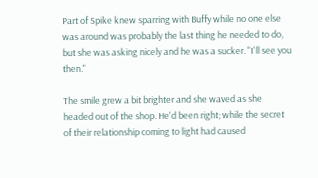Part of Spike knew sparring with Buffy while no one else was around was probably the last thing he needed to do, but she was asking nicely and he was a sucker. "I'll see you then."

The smile grew a bit brighter and she waved as she headed out of the shop. He'd been right; while the secret of their relationship coming to light had caused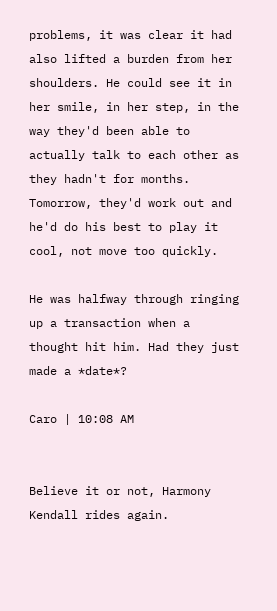problems, it was clear it had also lifted a burden from her shoulders. He could see it in her smile, in her step, in the way they'd been able to actually talk to each other as they hadn't for months. Tomorrow, they'd work out and he'd do his best to play it cool, not move too quickly.

He was halfway through ringing up a transaction when a thought hit him. Had they just made a *date*?

Caro | 10:08 AM


Believe it or not, Harmony Kendall rides again.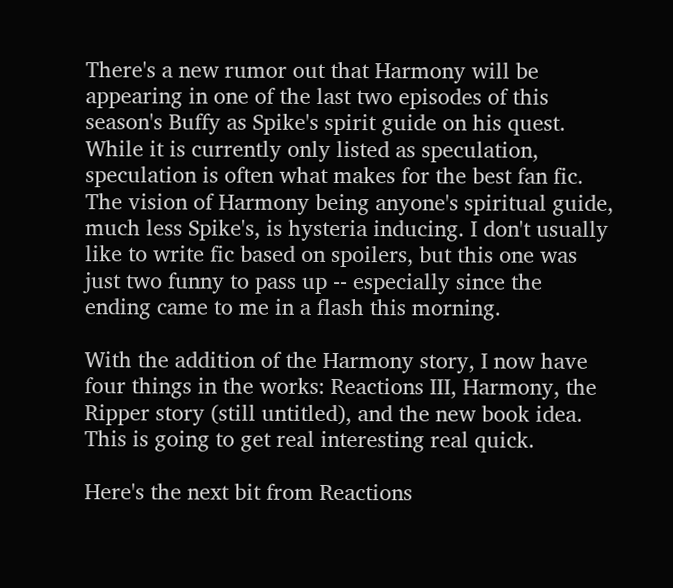There's a new rumor out that Harmony will be appearing in one of the last two episodes of this season's Buffy as Spike's spirit guide on his quest. While it is currently only listed as speculation, speculation is often what makes for the best fan fic. The vision of Harmony being anyone's spiritual guide, much less Spike's, is hysteria inducing. I don't usually like to write fic based on spoilers, but this one was just two funny to pass up -- especially since the ending came to me in a flash this morning.

With the addition of the Harmony story, I now have four things in the works: Reactions III, Harmony, the Ripper story (still untitled), and the new book idea. This is going to get real interesting real quick.

Here's the next bit from Reactions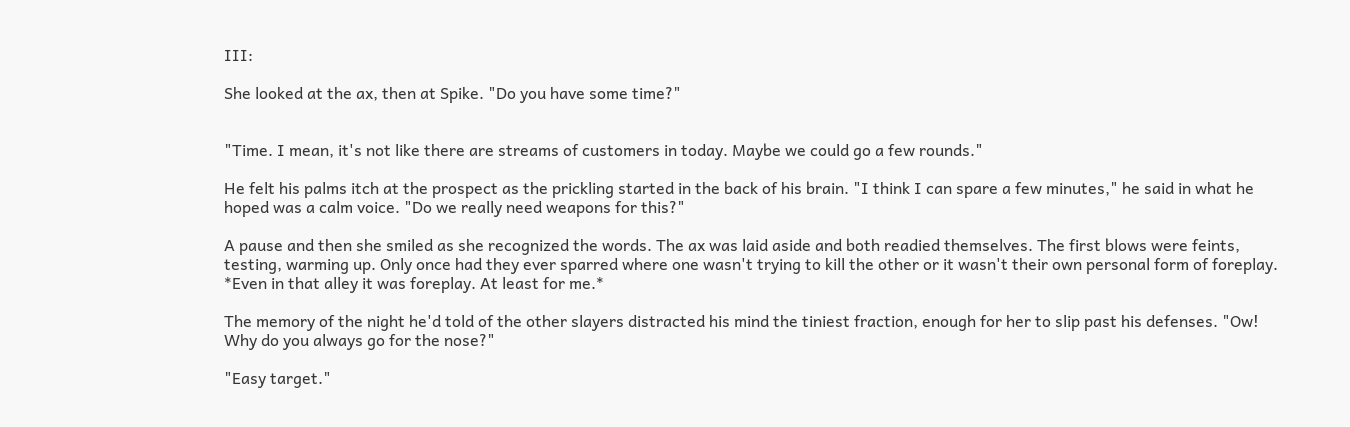III:

She looked at the ax, then at Spike. "Do you have some time?"


"Time. I mean, it's not like there are streams of customers in today. Maybe we could go a few rounds."

He felt his palms itch at the prospect as the prickling started in the back of his brain. "I think I can spare a few minutes," he said in what he hoped was a calm voice. "Do we really need weapons for this?"

A pause and then she smiled as she recognized the words. The ax was laid aside and both readied themselves. The first blows were feints, testing, warming up. Only once had they ever sparred where one wasn't trying to kill the other or it wasn't their own personal form of foreplay. *Even in that alley it was foreplay. At least for me.*

The memory of the night he'd told of the other slayers distracted his mind the tiniest fraction, enough for her to slip past his defenses. "Ow! Why do you always go for the nose?"

"Easy target."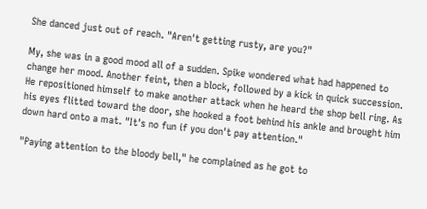She danced just out of reach. "Aren't getting rusty, are you?"

My, she was in a good mood all of a sudden. Spike wondered what had happened to change her mood. Another feint, then a block, followed by a kick in quick succession. He repositioned himself to make another attack when he heard the shop bell ring. As his eyes flitted toward the door, she hooked a foot behind his ankle and brought him down hard onto a mat. "It's no fun if you don't pay attention."

"Paying attention to the bloody bell," he complained as he got to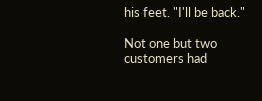his feet. "I'll be back."

Not one but two customers had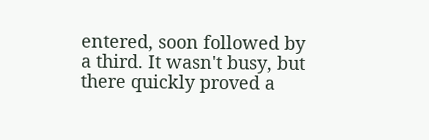entered, soon followed by a third. It wasn't busy, but there quickly proved a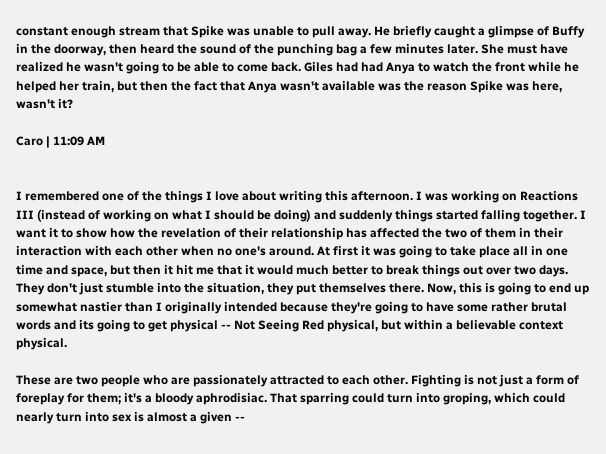constant enough stream that Spike was unable to pull away. He briefly caught a glimpse of Buffy in the doorway, then heard the sound of the punching bag a few minutes later. She must have realized he wasn't going to be able to come back. Giles had had Anya to watch the front while he helped her train, but then the fact that Anya wasn't available was the reason Spike was here, wasn't it?

Caro | 11:09 AM


I remembered one of the things I love about writing this afternoon. I was working on Reactions III (instead of working on what I should be doing) and suddenly things started falling together. I want it to show how the revelation of their relationship has affected the two of them in their interaction with each other when no one's around. At first it was going to take place all in one time and space, but then it hit me that it would much better to break things out over two days. They don't just stumble into the situation, they put themselves there. Now, this is going to end up somewhat nastier than I originally intended because they're going to have some rather brutal words and its going to get physical -- Not Seeing Red physical, but within a believable context physical.

These are two people who are passionately attracted to each other. Fighting is not just a form of foreplay for them; it's a bloody aphrodisiac. That sparring could turn into groping, which could nearly turn into sex is almost a given --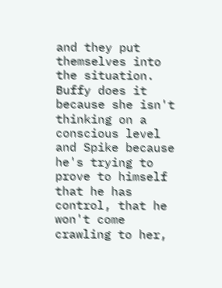and they put themselves into the situation. Buffy does it because she isn't thinking on a conscious level and Spike because he's trying to prove to himself that he has control, that he won't come crawling to her,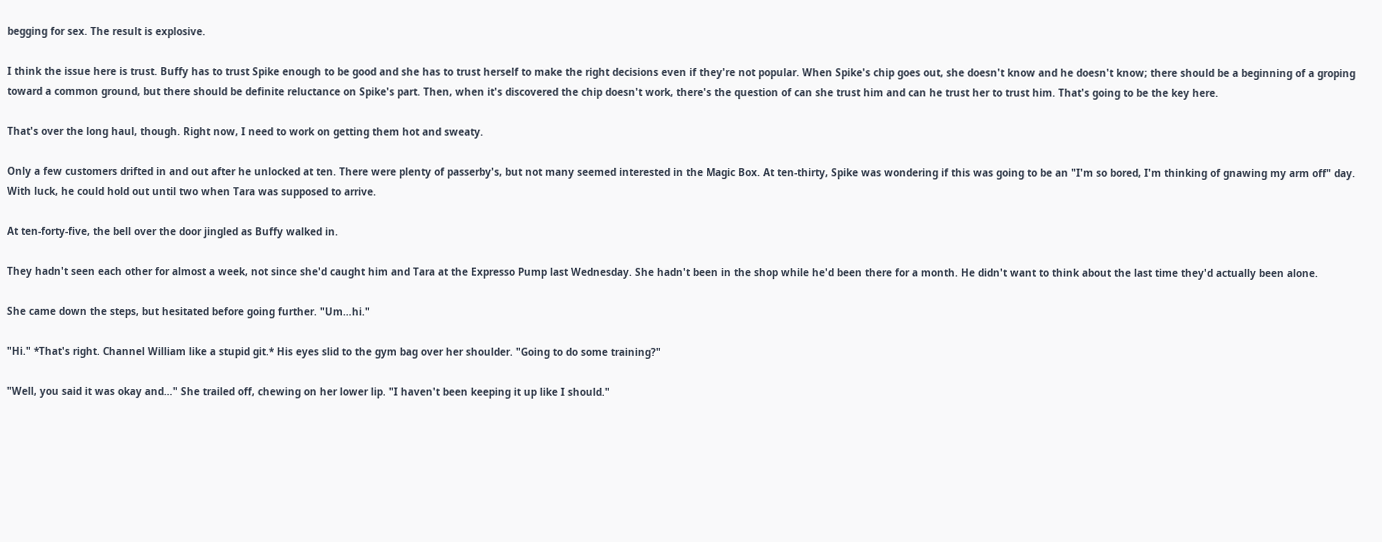begging for sex. The result is explosive.

I think the issue here is trust. Buffy has to trust Spike enough to be good and she has to trust herself to make the right decisions even if they're not popular. When Spike's chip goes out, she doesn't know and he doesn't know; there should be a beginning of a groping toward a common ground, but there should be definite reluctance on Spike's part. Then, when it's discovered the chip doesn't work, there's the question of can she trust him and can he trust her to trust him. That's going to be the key here.

That's over the long haul, though. Right now, I need to work on getting them hot and sweaty.

Only a few customers drifted in and out after he unlocked at ten. There were plenty of passerby's, but not many seemed interested in the Magic Box. At ten-thirty, Spike was wondering if this was going to be an "I'm so bored, I'm thinking of gnawing my arm off" day. With luck, he could hold out until two when Tara was supposed to arrive.

At ten-forty-five, the bell over the door jingled as Buffy walked in.

They hadn't seen each other for almost a week, not since she'd caught him and Tara at the Expresso Pump last Wednesday. She hadn't been in the shop while he'd been there for a month. He didn't want to think about the last time they'd actually been alone.

She came down the steps, but hesitated before going further. "Um…hi."

"Hi." *That's right. Channel William like a stupid git.* His eyes slid to the gym bag over her shoulder. "Going to do some training?"

"Well, you said it was okay and…" She trailed off, chewing on her lower lip. "I haven't been keeping it up like I should."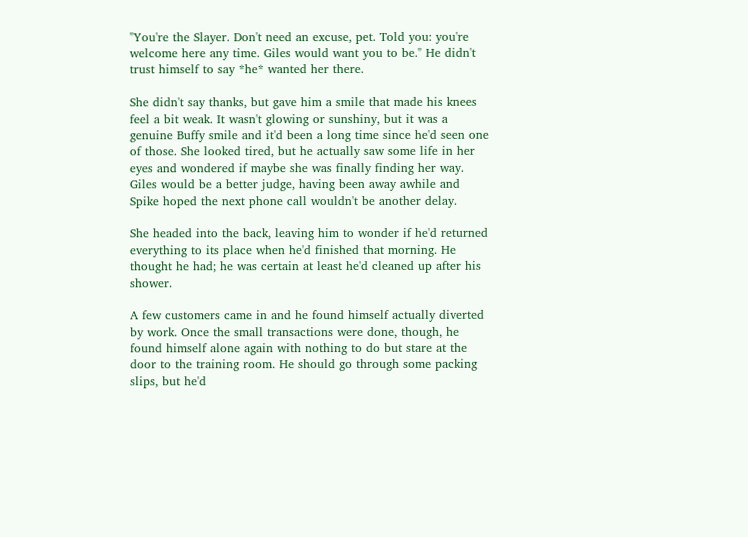"You're the Slayer. Don't need an excuse, pet. Told you: you're welcome here any time. Giles would want you to be." He didn't trust himself to say *he* wanted her there.

She didn't say thanks, but gave him a smile that made his knees feel a bit weak. It wasn't glowing or sunshiny, but it was a genuine Buffy smile and it'd been a long time since he'd seen one of those. She looked tired, but he actually saw some life in her eyes and wondered if maybe she was finally finding her way. Giles would be a better judge, having been away awhile and Spike hoped the next phone call wouldn't be another delay.

She headed into the back, leaving him to wonder if he'd returned everything to its place when he'd finished that morning. He thought he had; he was certain at least he'd cleaned up after his shower.

A few customers came in and he found himself actually diverted by work. Once the small transactions were done, though, he found himself alone again with nothing to do but stare at the door to the training room. He should go through some packing slips, but he'd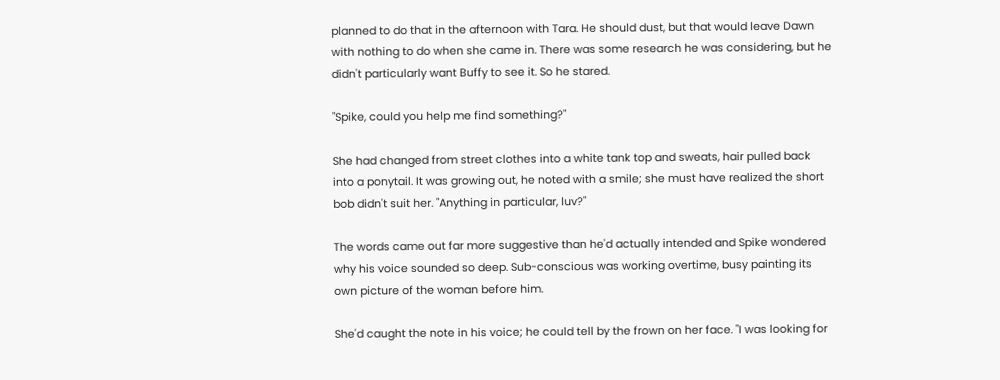planned to do that in the afternoon with Tara. He should dust, but that would leave Dawn with nothing to do when she came in. There was some research he was considering, but he didn't particularly want Buffy to see it. So he stared.

"Spike, could you help me find something?"

She had changed from street clothes into a white tank top and sweats, hair pulled back into a ponytail. It was growing out, he noted with a smile; she must have realized the short bob didn't suit her. "Anything in particular, luv?"

The words came out far more suggestive than he'd actually intended and Spike wondered why his voice sounded so deep. Sub-conscious was working overtime, busy painting its own picture of the woman before him.

She'd caught the note in his voice; he could tell by the frown on her face. "I was looking for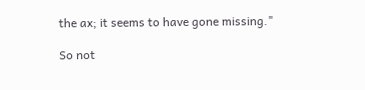the ax; it seems to have gone missing."

So not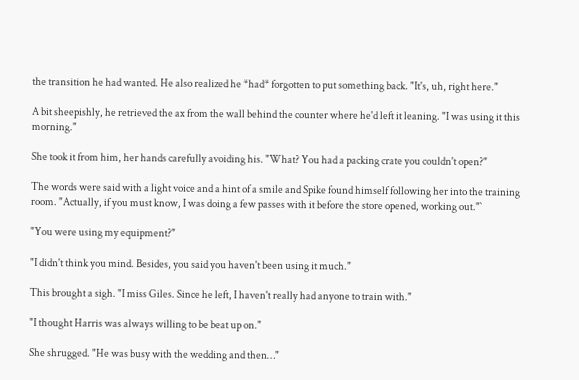the transition he had wanted. He also realized he *had* forgotten to put something back. "It's, uh, right here."

A bit sheepishly, he retrieved the ax from the wall behind the counter where he'd left it leaning. "I was using it this morning."

She took it from him, her hands carefully avoiding his. "What? You had a packing crate you couldn't open?"

The words were said with a light voice and a hint of a smile and Spike found himself following her into the training room. "Actually, if you must know, I was doing a few passes with it before the store opened, working out."`

"You were using my equipment?"

"I didn't think you mind. Besides, you said you haven't been using it much."

This brought a sigh. "I miss Giles. Since he left, I haven't really had anyone to train with."

"I thought Harris was always willing to be beat up on."

She shrugged. "He was busy with the wedding and then…"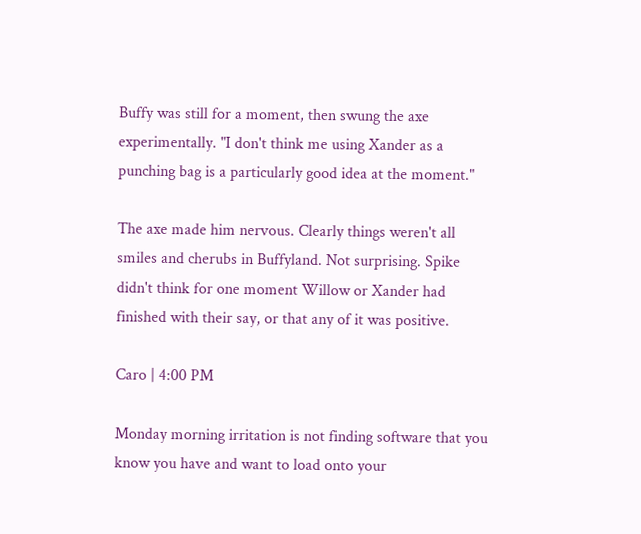Buffy was still for a moment, then swung the axe experimentally. "I don't think me using Xander as a punching bag is a particularly good idea at the moment."

The axe made him nervous. Clearly things weren't all smiles and cherubs in Buffyland. Not surprising. Spike didn't think for one moment Willow or Xander had finished with their say, or that any of it was positive.

Caro | 4:00 PM

Monday morning irritation is not finding software that you know you have and want to load onto your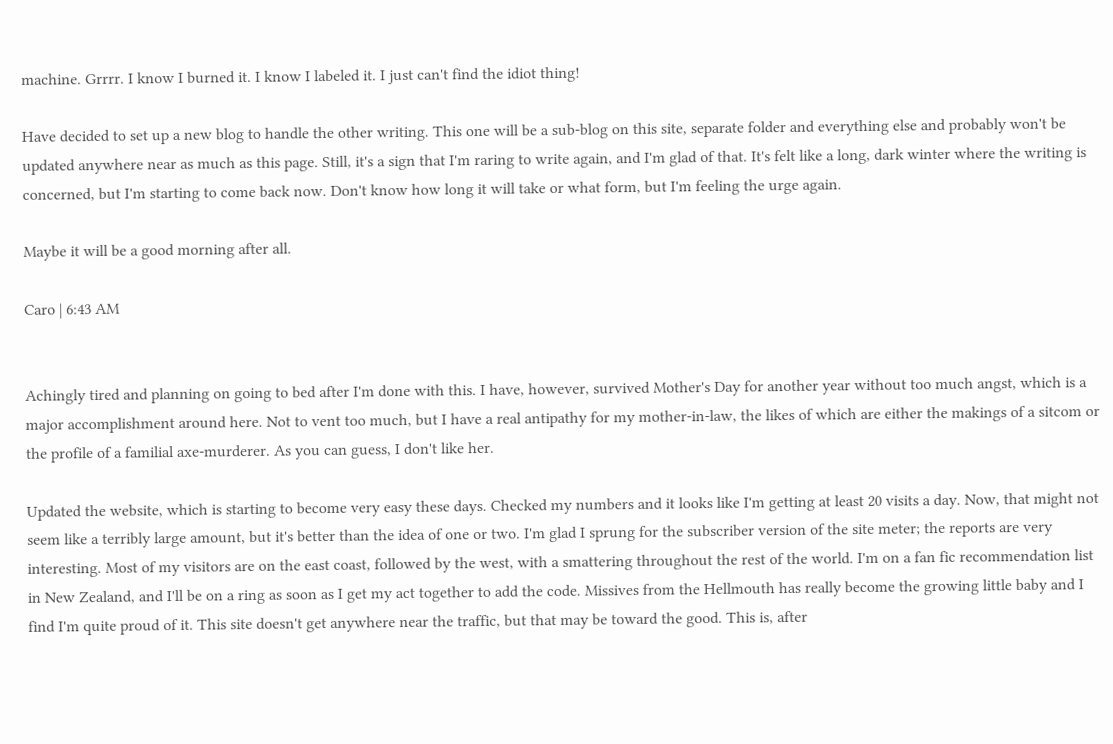machine. Grrrr. I know I burned it. I know I labeled it. I just can't find the idiot thing!

Have decided to set up a new blog to handle the other writing. This one will be a sub-blog on this site, separate folder and everything else and probably won't be updated anywhere near as much as this page. Still, it's a sign that I'm raring to write again, and I'm glad of that. It's felt like a long, dark winter where the writing is concerned, but I'm starting to come back now. Don't know how long it will take or what form, but I'm feeling the urge again.

Maybe it will be a good morning after all.

Caro | 6:43 AM


Achingly tired and planning on going to bed after I'm done with this. I have, however, survived Mother's Day for another year without too much angst, which is a major accomplishment around here. Not to vent too much, but I have a real antipathy for my mother-in-law, the likes of which are either the makings of a sitcom or the profile of a familial axe-murderer. As you can guess, I don't like her.

Updated the website, which is starting to become very easy these days. Checked my numbers and it looks like I'm getting at least 20 visits a day. Now, that might not seem like a terribly large amount, but it's better than the idea of one or two. I'm glad I sprung for the subscriber version of the site meter; the reports are very interesting. Most of my visitors are on the east coast, followed by the west, with a smattering throughout the rest of the world. I'm on a fan fic recommendation list in New Zealand, and I'll be on a ring as soon as I get my act together to add the code. Missives from the Hellmouth has really become the growing little baby and I find I'm quite proud of it. This site doesn't get anywhere near the traffic, but that may be toward the good. This is, after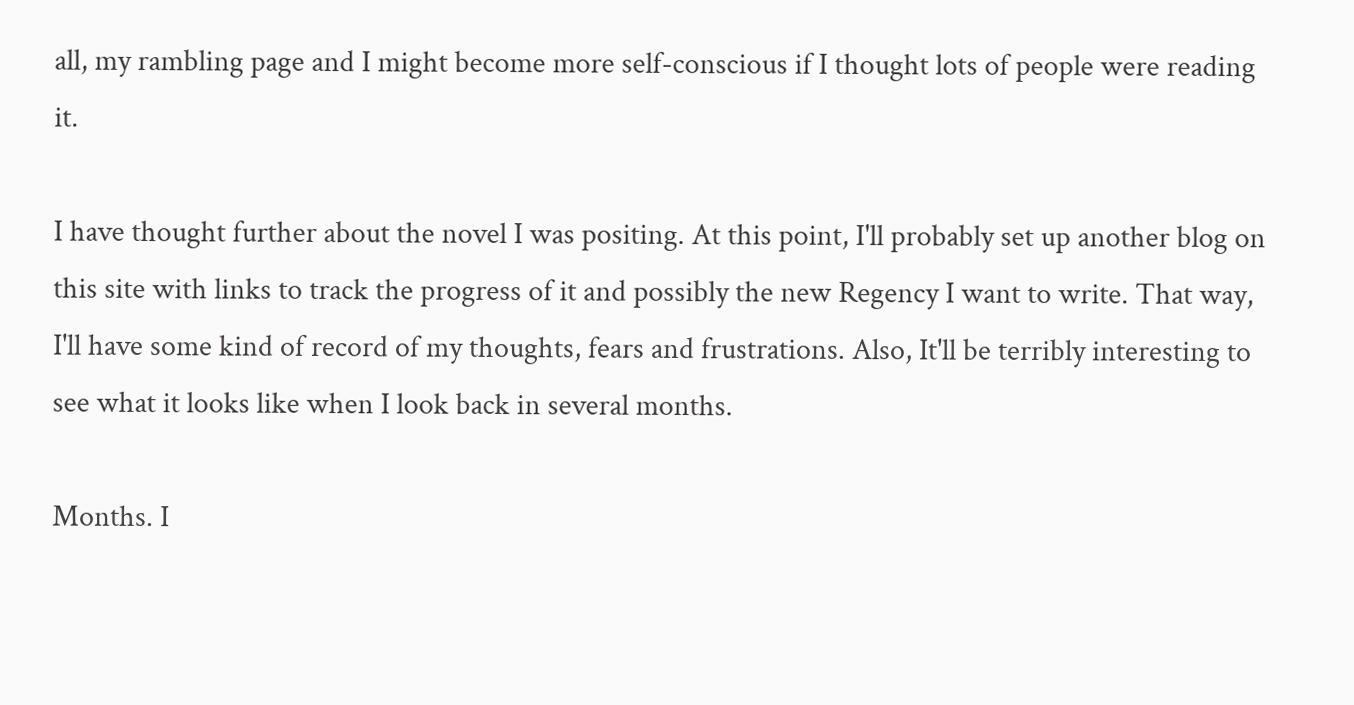all, my rambling page and I might become more self-conscious if I thought lots of people were reading it.

I have thought further about the novel I was positing. At this point, I'll probably set up another blog on this site with links to track the progress of it and possibly the new Regency I want to write. That way, I'll have some kind of record of my thoughts, fears and frustrations. Also, It'll be terribly interesting to see what it looks like when I look back in several months.

Months. I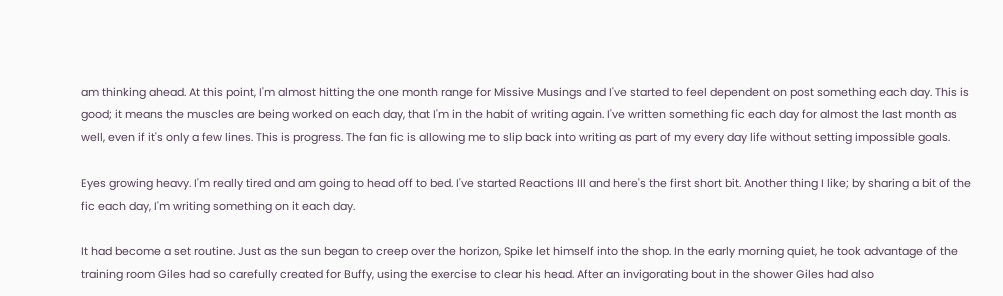am thinking ahead. At this point, I'm almost hitting the one month range for Missive Musings and I've started to feel dependent on post something each day. This is good; it means the muscles are being worked on each day, that I'm in the habit of writing again. I've written something fic each day for almost the last month as well, even if it's only a few lines. This is progress. The fan fic is allowing me to slip back into writing as part of my every day life without setting impossible goals.

Eyes growing heavy. I'm really tired and am going to head off to bed. I've started Reactions III and here's the first short bit. Another thing I like; by sharing a bit of the fic each day, I'm writing something on it each day.

It had become a set routine. Just as the sun began to creep over the horizon, Spike let himself into the shop. In the early morning quiet, he took advantage of the training room Giles had so carefully created for Buffy, using the exercise to clear his head. After an invigorating bout in the shower Giles had also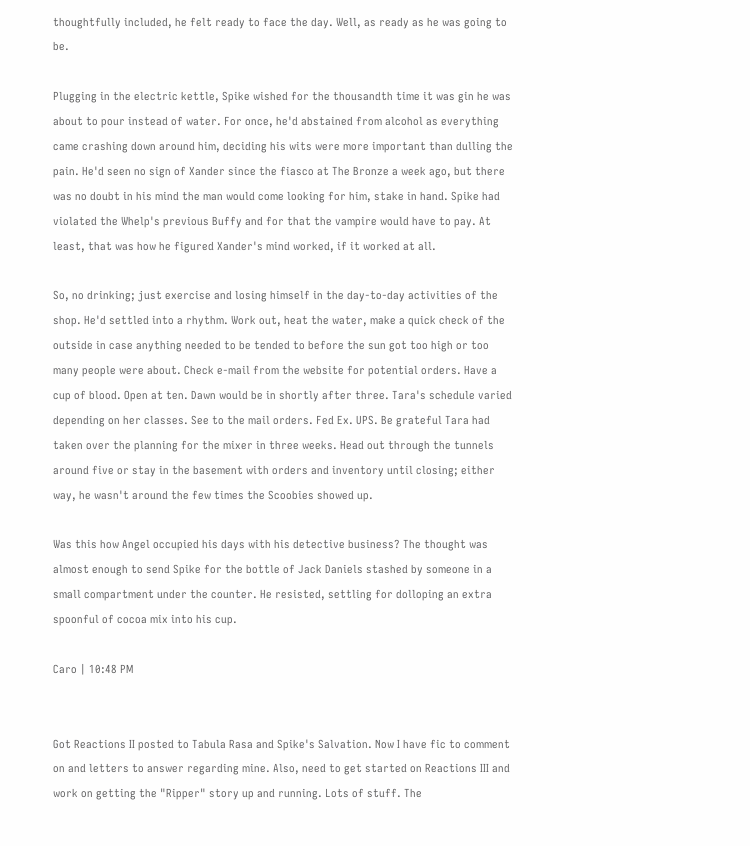thoughtfully included, he felt ready to face the day. Well, as ready as he was going to be.

Plugging in the electric kettle, Spike wished for the thousandth time it was gin he was about to pour instead of water. For once, he'd abstained from alcohol as everything came crashing down around him, deciding his wits were more important than dulling the pain. He'd seen no sign of Xander since the fiasco at The Bronze a week ago, but there was no doubt in his mind the man would come looking for him, stake in hand. Spike had violated the Whelp's previous Buffy and for that the vampire would have to pay. At least, that was how he figured Xander's mind worked, if it worked at all.

So, no drinking; just exercise and losing himself in the day-to-day activities of the shop. He'd settled into a rhythm. Work out, heat the water, make a quick check of the outside in case anything needed to be tended to before the sun got too high or too many people were about. Check e-mail from the website for potential orders. Have a cup of blood. Open at ten. Dawn would be in shortly after three. Tara's schedule varied depending on her classes. See to the mail orders. Fed Ex. UPS. Be grateful Tara had taken over the planning for the mixer in three weeks. Head out through the tunnels around five or stay in the basement with orders and inventory until closing; either way, he wasn't around the few times the Scoobies showed up.

Was this how Angel occupied his days with his detective business? The thought was almost enough to send Spike for the bottle of Jack Daniels stashed by someone in a small compartment under the counter. He resisted, settling for dolloping an extra spoonful of cocoa mix into his cup.

Caro | 10:48 PM


Got Reactions II posted to Tabula Rasa and Spike's Salvation. Now I have fic to comment on and letters to answer regarding mine. Also, need to get started on Reactions III and work on getting the "Ripper" story up and running. Lots of stuff. The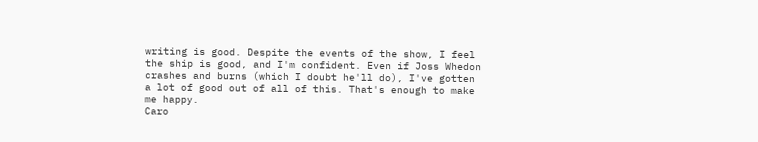writing is good. Despite the events of the show, I feel the ship is good, and I'm confident. Even if Joss Whedon crashes and burns (which I doubt he'll do), I've gotten a lot of good out of all of this. That's enough to make me happy.
Caro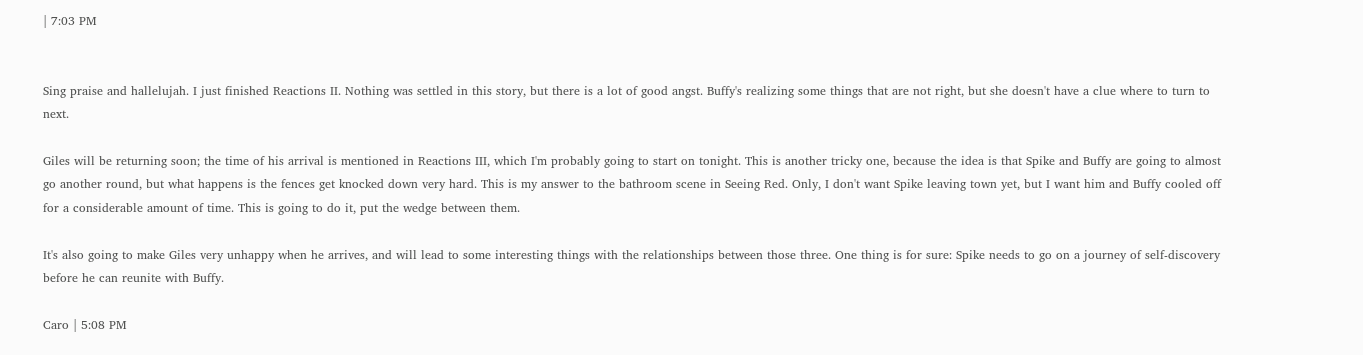| 7:03 PM


Sing praise and hallelujah. I just finished Reactions II. Nothing was settled in this story, but there is a lot of good angst. Buffy's realizing some things that are not right, but she doesn't have a clue where to turn to next.

Giles will be returning soon; the time of his arrival is mentioned in Reactions III, which I'm probably going to start on tonight. This is another tricky one, because the idea is that Spike and Buffy are going to almost go another round, but what happens is the fences get knocked down very hard. This is my answer to the bathroom scene in Seeing Red. Only, I don't want Spike leaving town yet, but I want him and Buffy cooled off for a considerable amount of time. This is going to do it, put the wedge between them.

It's also going to make Giles very unhappy when he arrives, and will lead to some interesting things with the relationships between those three. One thing is for sure: Spike needs to go on a journey of self-discovery before he can reunite with Buffy.

Caro | 5:08 PM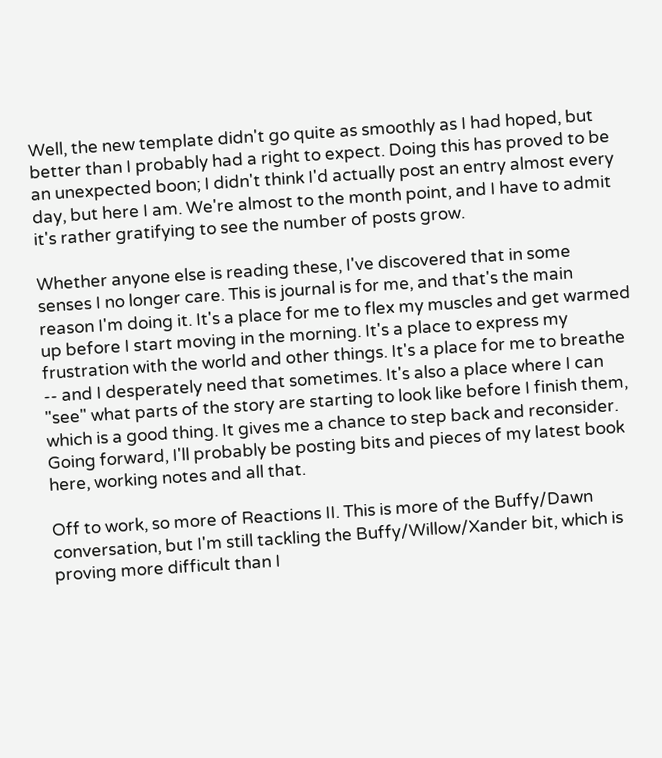Well, the new template didn't go quite as smoothly as I had hoped, but better than I probably had a right to expect. Doing this has proved to be an unexpected boon; I didn't think I'd actually post an entry almost every day, but here I am. We're almost to the month point, and I have to admit it's rather gratifying to see the number of posts grow.

Whether anyone else is reading these, I've discovered that in some senses I no longer care. This is journal is for me, and that's the main reason I'm doing it. It's a place for me to flex my muscles and get warmed up before I start moving in the morning. It's a place to express my frustration with the world and other things. It's a place for me to breathe -- and I desperately need that sometimes. It's also a place where I can "see" what parts of the story are starting to look like before I finish them, which is a good thing. It gives me a chance to step back and reconsider. Going forward, I'll probably be posting bits and pieces of my latest book here, working notes and all that.

Off to work, so more of Reactions II. This is more of the Buffy/Dawn conversation, but I'm still tackling the Buffy/Willow/Xander bit, which is proving more difficult than I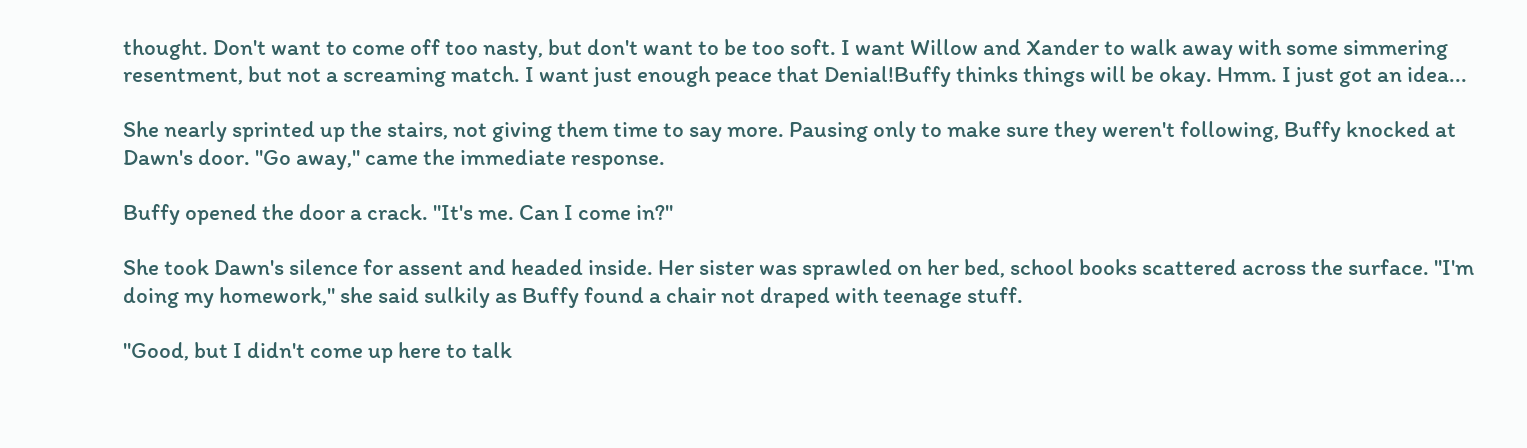thought. Don't want to come off too nasty, but don't want to be too soft. I want Willow and Xander to walk away with some simmering resentment, but not a screaming match. I want just enough peace that Denial!Buffy thinks things will be okay. Hmm. I just got an idea...

She nearly sprinted up the stairs, not giving them time to say more. Pausing only to make sure they weren't following, Buffy knocked at Dawn's door. "Go away," came the immediate response.

Buffy opened the door a crack. "It's me. Can I come in?"

She took Dawn's silence for assent and headed inside. Her sister was sprawled on her bed, school books scattered across the surface. "I'm doing my homework," she said sulkily as Buffy found a chair not draped with teenage stuff.

"Good, but I didn't come up here to talk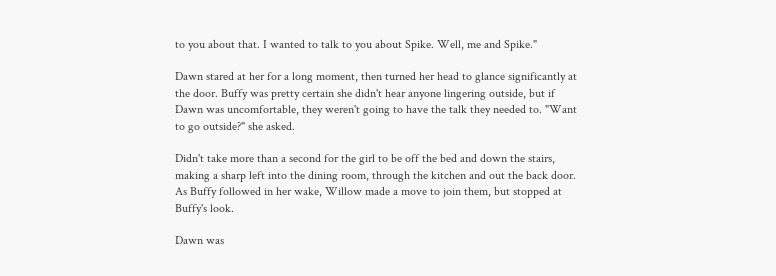to you about that. I wanted to talk to you about Spike. Well, me and Spike."

Dawn stared at her for a long moment, then turned her head to glance significantly at the door. Buffy was pretty certain she didn't hear anyone lingering outside, but if Dawn was uncomfortable, they weren't going to have the talk they needed to. "Want to go outside?" she asked.

Didn't take more than a second for the girl to be off the bed and down the stairs, making a sharp left into the dining room, through the kitchen and out the back door. As Buffy followed in her wake, Willow made a move to join them, but stopped at Buffy's look.

Dawn was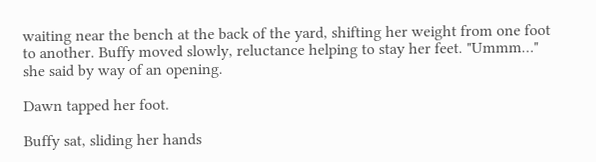waiting near the bench at the back of the yard, shifting her weight from one foot to another. Buffy moved slowly, reluctance helping to stay her feet. "Ummm…" she said by way of an opening.

Dawn tapped her foot.

Buffy sat, sliding her hands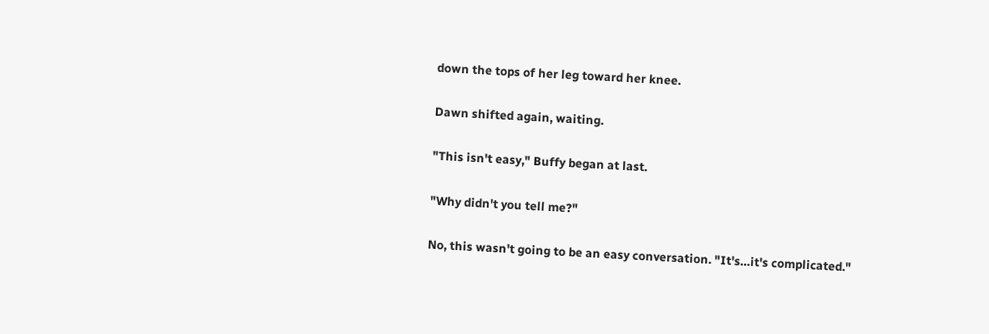down the tops of her leg toward her knee.

Dawn shifted again, waiting.

"This isn't easy," Buffy began at last.

"Why didn't you tell me?"

No, this wasn't going to be an easy conversation. "It's…it's complicated."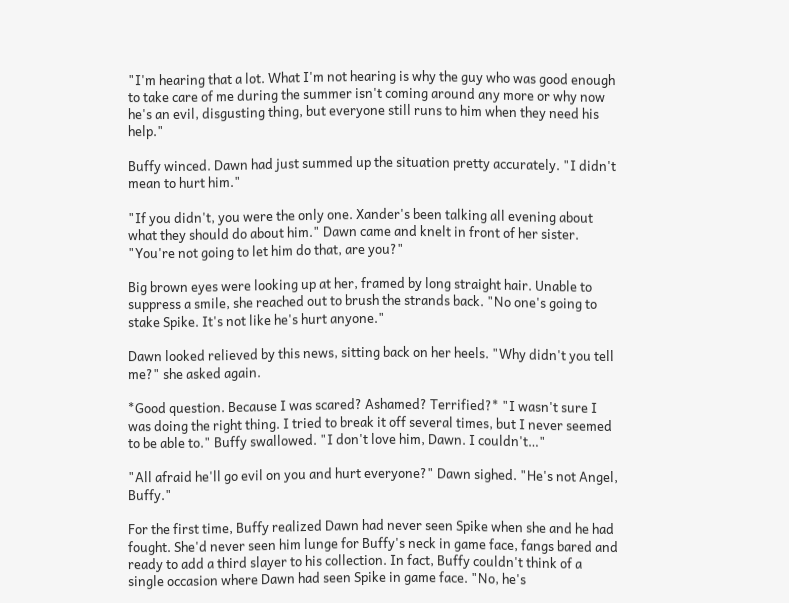"I'm hearing that a lot. What I'm not hearing is why the guy who was good enough to take care of me during the summer isn't coming around any more or why now he's an evil, disgusting thing, but everyone still runs to him when they need his help."

Buffy winced. Dawn had just summed up the situation pretty accurately. "I didn't mean to hurt him."

"If you didn't, you were the only one. Xander's been talking all evening about what they should do about him." Dawn came and knelt in front of her sister. "You're not going to let him do that, are you?"

Big brown eyes were looking up at her, framed by long straight hair. Unable to suppress a smile, she reached out to brush the strands back. "No one's going to stake Spike. It's not like he's hurt anyone."

Dawn looked relieved by this news, sitting back on her heels. "Why didn't you tell me?" she asked again.

*Good question. Because I was scared? Ashamed? Terrified?* "I wasn't sure I was doing the right thing. I tried to break it off several times, but I never seemed to be able to." Buffy swallowed. "I don't love him, Dawn. I couldn't…"

"All afraid he'll go evil on you and hurt everyone?" Dawn sighed. "He's not Angel, Buffy."

For the first time, Buffy realized Dawn had never seen Spike when she and he had fought. She'd never seen him lunge for Buffy's neck in game face, fangs bared and ready to add a third slayer to his collection. In fact, Buffy couldn't think of a single occasion where Dawn had seen Spike in game face. "No, he's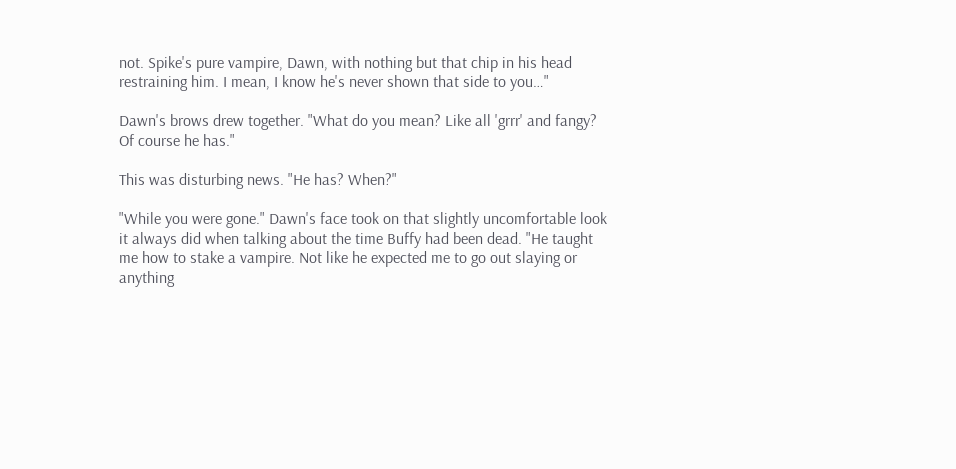not. Spike's pure vampire, Dawn, with nothing but that chip in his head restraining him. I mean, I know he's never shown that side to you…"

Dawn's brows drew together. "What do you mean? Like all 'grrr' and fangy? Of course he has."

This was disturbing news. "He has? When?"

"While you were gone." Dawn's face took on that slightly uncomfortable look it always did when talking about the time Buffy had been dead. "He taught me how to stake a vampire. Not like he expected me to go out slaying or anything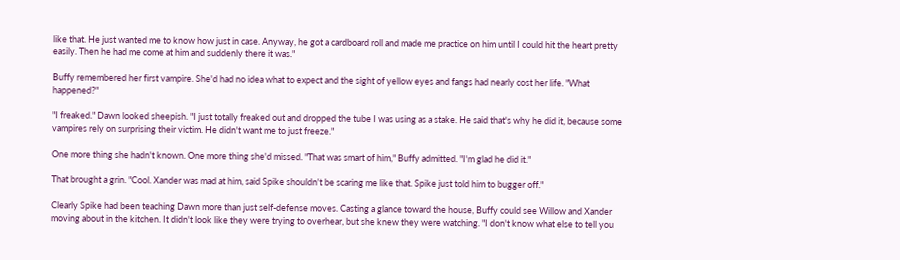like that. He just wanted me to know how just in case. Anyway, he got a cardboard roll and made me practice on him until I could hit the heart pretty easily. Then he had me come at him and suddenly there it was."

Buffy remembered her first vampire. She'd had no idea what to expect and the sight of yellow eyes and fangs had nearly cost her life. "What happened?"

"I freaked." Dawn looked sheepish. "I just totally freaked out and dropped the tube I was using as a stake. He said that's why he did it, because some vampires rely on surprising their victim. He didn't want me to just freeze."

One more thing she hadn't known. One more thing she'd missed. "That was smart of him," Buffy admitted. "I'm glad he did it."

That brought a grin. "Cool. Xander was mad at him, said Spike shouldn't be scaring me like that. Spike just told him to bugger off."

Clearly Spike had been teaching Dawn more than just self-defense moves. Casting a glance toward the house, Buffy could see Willow and Xander moving about in the kitchen. It didn't look like they were trying to overhear, but she knew they were watching. "I don't know what else to tell you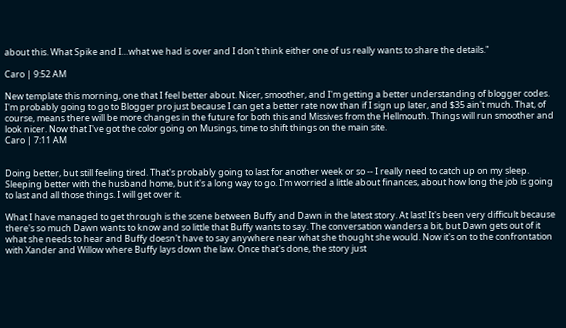about this. What Spike and I…what we had is over and I don't think either one of us really wants to share the details."

Caro | 9:52 AM

New template this morning, one that I feel better about. Nicer, smoother, and I'm getting a better understanding of blogger codes. I'm probably going to go to Blogger pro just because I can get a better rate now than if I sign up later, and $35 ain't much. That, of course, means there will be more changes in the future for both this and Missives from the Hellmouth. Things will run smoother and look nicer. Now that I've got the color going on Musings, time to shift things on the main site.
Caro | 7:11 AM


Doing better, but still feeling tired. That's probably going to last for another week or so -- I really need to catch up on my sleep. Sleeping better with the husband home, but it's a long way to go. I'm worried a little about finances, about how long the job is going to last and all those things. I will get over it.

What I have managed to get through is the scene between Buffy and Dawn in the latest story. At last! It's been very difficult because there's so much Dawn wants to know and so little that Buffy wants to say. The conversation wanders a bit, but Dawn gets out of it what she needs to hear and Buffy doesn't have to say anywhere near what she thought she would. Now it's on to the confrontation with Xander and Willow where Buffy lays down the law. Once that's done, the story just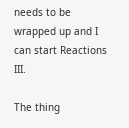needs to be wrapped up and I can start Reactions III.

The thing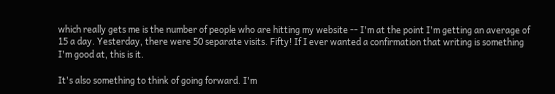which really gets me is the number of people who are hitting my website -- I'm at the point I'm getting an average of 15 a day. Yesterday, there were 50 separate visits. Fifty! If I ever wanted a confirmation that writing is something I'm good at, this is it.

It's also something to think of going forward. I'm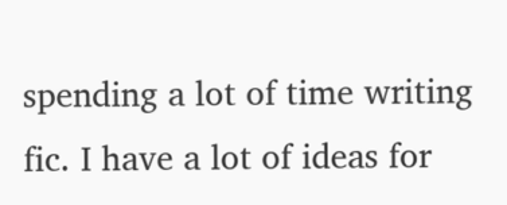spending a lot of time writing fic. I have a lot of ideas for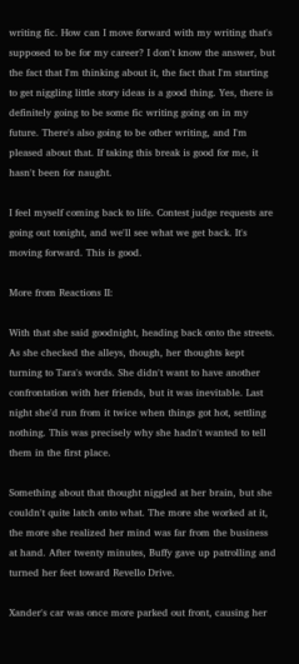writing fic. How can I move forward with my writing that's supposed to be for my career? I don't know the answer, but the fact that I'm thinking about it, the fact that I'm starting to get niggling little story ideas is a good thing. Yes, there is definitely going to be some fic writing going on in my future. There's also going to be other writing, and I'm pleased about that. If taking this break is good for me, it hasn't been for naught.

I feel myself coming back to life. Contest judge requests are going out tonight, and we'll see what we get back. It's moving forward. This is good.

More from Reactions II:

With that she said goodnight, heading back onto the streets. As she checked the alleys, though, her thoughts kept turning to Tara's words. She didn't want to have another confrontation with her friends, but it was inevitable. Last night she'd run from it twice when things got hot, settling nothing. This was precisely why she hadn't wanted to tell them in the first place.

Something about that thought niggled at her brain, but she couldn't quite latch onto what. The more she worked at it, the more she realized her mind was far from the business at hand. After twenty minutes, Buffy gave up patrolling and turned her feet toward Revello Drive.

Xander's car was once more parked out front, causing her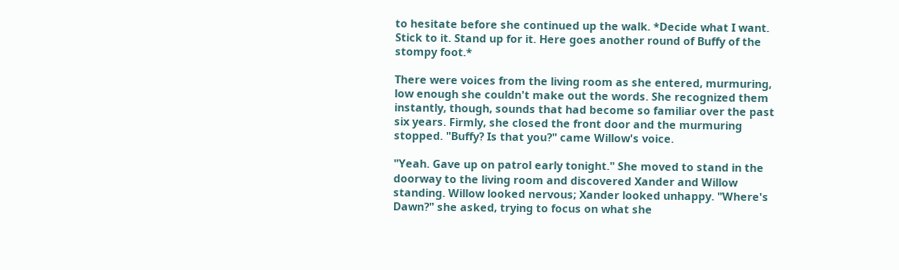to hesitate before she continued up the walk. *Decide what I want. Stick to it. Stand up for it. Here goes another round of Buffy of the stompy foot.*

There were voices from the living room as she entered, murmuring, low enough she couldn't make out the words. She recognized them instantly, though, sounds that had become so familiar over the past six years. Firmly, she closed the front door and the murmuring stopped. "Buffy? Is that you?" came Willow's voice.

"Yeah. Gave up on patrol early tonight." She moved to stand in the doorway to the living room and discovered Xander and Willow standing. Willow looked nervous; Xander looked unhappy. "Where's Dawn?" she asked, trying to focus on what she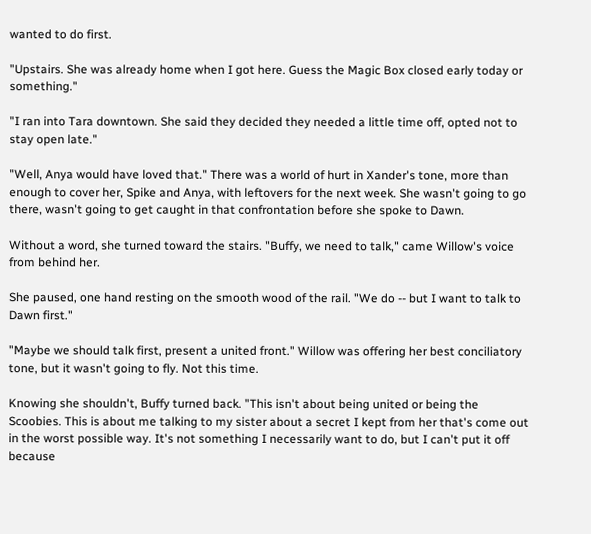wanted to do first.

"Upstairs. She was already home when I got here. Guess the Magic Box closed early today or something."

"I ran into Tara downtown. She said they decided they needed a little time off, opted not to stay open late."

"Well, Anya would have loved that." There was a world of hurt in Xander's tone, more than enough to cover her, Spike and Anya, with leftovers for the next week. She wasn't going to go there, wasn't going to get caught in that confrontation before she spoke to Dawn.

Without a word, she turned toward the stairs. "Buffy, we need to talk," came Willow's voice from behind her.

She paused, one hand resting on the smooth wood of the rail. "We do -- but I want to talk to Dawn first."

"Maybe we should talk first, present a united front." Willow was offering her best conciliatory tone, but it wasn't going to fly. Not this time.

Knowing she shouldn't, Buffy turned back. "This isn't about being united or being the Scoobies. This is about me talking to my sister about a secret I kept from her that's come out in the worst possible way. It's not something I necessarily want to do, but I can't put it off because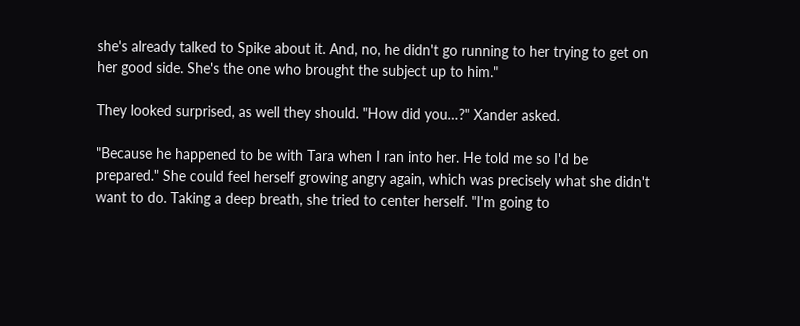she's already talked to Spike about it. And, no, he didn't go running to her trying to get on her good side. She's the one who brought the subject up to him."

They looked surprised, as well they should. "How did you…?" Xander asked.

"Because he happened to be with Tara when I ran into her. He told me so I'd be prepared." She could feel herself growing angry again, which was precisely what she didn't want to do. Taking a deep breath, she tried to center herself. "I'm going to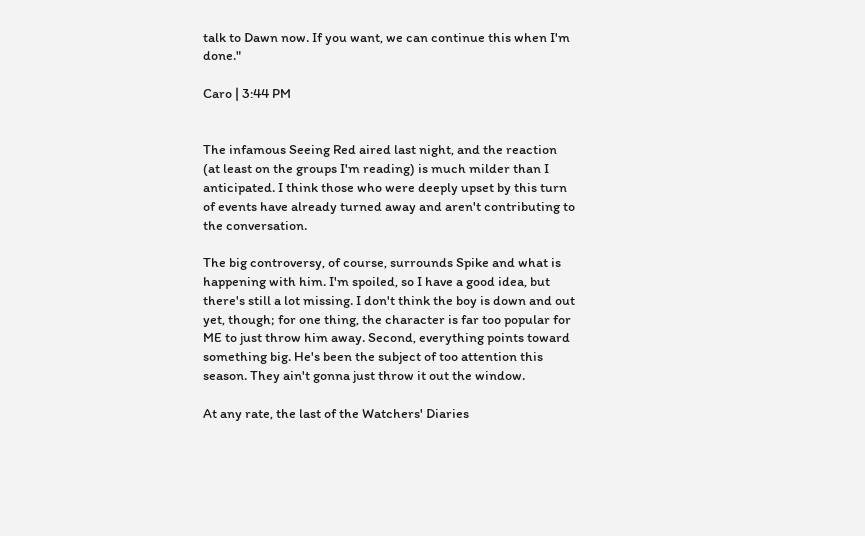talk to Dawn now. If you want, we can continue this when I'm done."

Caro | 3:44 PM


The infamous Seeing Red aired last night, and the reaction (at least on the groups I'm reading) is much milder than I anticipated. I think those who were deeply upset by this turn of events have already turned away and aren't contributing to the conversation.

The big controversy, of course, surrounds Spike and what is happening with him. I'm spoiled, so I have a good idea, but there's still a lot missing. I don't think the boy is down and out yet, though; for one thing, the character is far too popular for ME to just throw him away. Second, everything points toward something big. He's been the subject of too attention this season. They ain't gonna just throw it out the window.

At any rate, the last of the Watchers' Diaries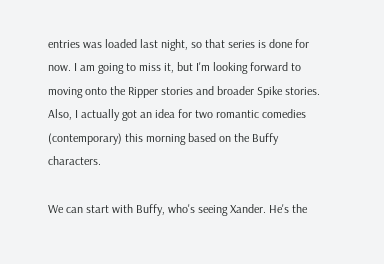entries was loaded last night, so that series is done for now. I am going to miss it, but I'm looking forward to moving onto the Ripper stories and broader Spike stories. Also, I actually got an idea for two romantic comedies (contemporary) this morning based on the Buffy characters.

We can start with Buffy, who's seeing Xander. He's the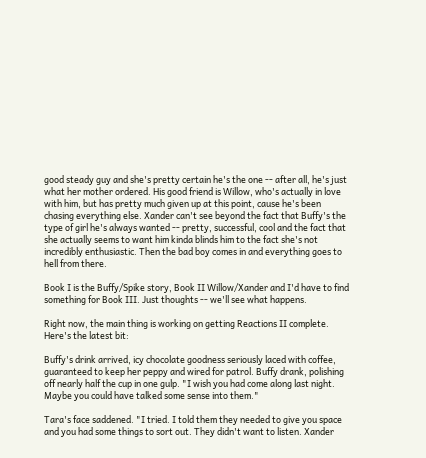good steady guy and she's pretty certain he's the one -- after all, he's just what her mother ordered. His good friend is Willow, who's actually in love with him, but has pretty much given up at this point, cause he's been chasing everything else. Xander can't see beyond the fact that Buffy's the type of girl he's always wanted -- pretty, successful, cool and the fact that she actually seems to want him kinda blinds him to the fact she's not incredibly enthusiastic. Then the bad boy comes in and everything goes to hell from there.

Book I is the Buffy/Spike story, Book II Willow/Xander and I'd have to find something for Book III. Just thoughts -- we'll see what happens.

Right now, the main thing is working on getting Reactions II complete. Here's the latest bit:

Buffy's drink arrived, icy chocolate goodness seriously laced with coffee, guaranteed to keep her peppy and wired for patrol. Buffy drank, polishing off nearly half the cup in one gulp. "I wish you had come along last night. Maybe you could have talked some sense into them."

Tara's face saddened. "I tried. I told them they needed to give you space and you had some things to sort out. They didn't want to listen. Xander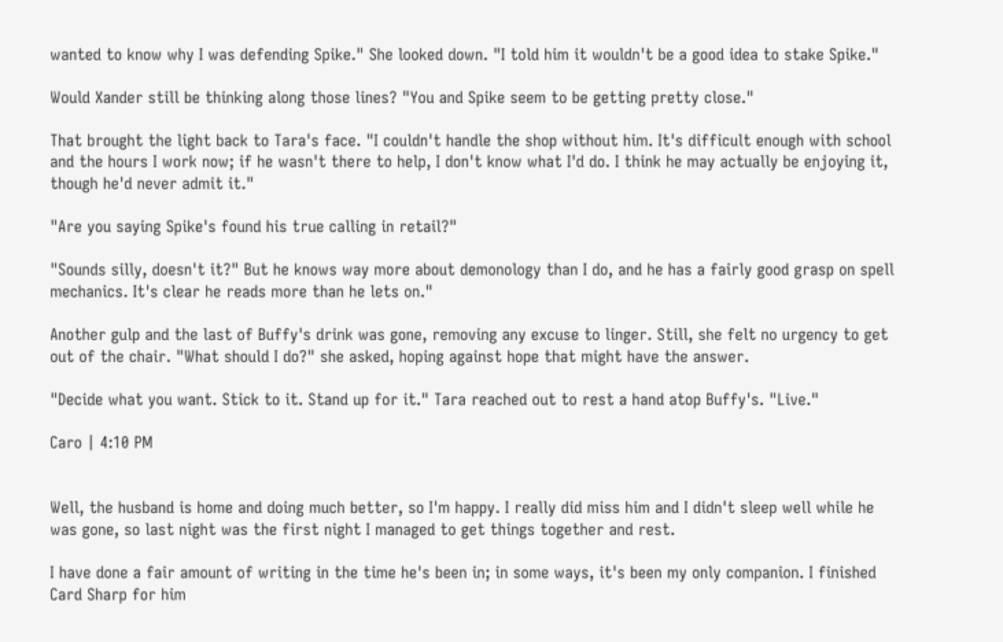wanted to know why I was defending Spike." She looked down. "I told him it wouldn't be a good idea to stake Spike."

Would Xander still be thinking along those lines? "You and Spike seem to be getting pretty close."

That brought the light back to Tara's face. "I couldn't handle the shop without him. It's difficult enough with school and the hours I work now; if he wasn't there to help, I don't know what I'd do. I think he may actually be enjoying it, though he'd never admit it."

"Are you saying Spike's found his true calling in retail?"

"Sounds silly, doesn't it?" But he knows way more about demonology than I do, and he has a fairly good grasp on spell mechanics. It's clear he reads more than he lets on."

Another gulp and the last of Buffy's drink was gone, removing any excuse to linger. Still, she felt no urgency to get out of the chair. "What should I do?" she asked, hoping against hope that might have the answer.

"Decide what you want. Stick to it. Stand up for it." Tara reached out to rest a hand atop Buffy's. "Live."

Caro | 4:10 PM


Well, the husband is home and doing much better, so I'm happy. I really did miss him and I didn't sleep well while he was gone, so last night was the first night I managed to get things together and rest.

I have done a fair amount of writing in the time he's been in; in some ways, it's been my only companion. I finished Card Sharp for him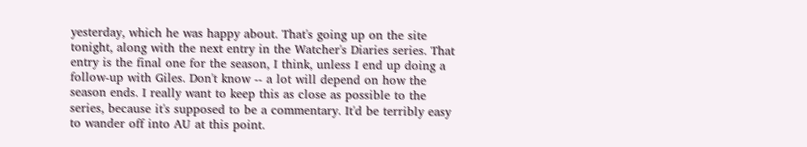yesterday, which he was happy about. That's going up on the site tonight, along with the next entry in the Watcher's Diaries series. That entry is the final one for the season, I think, unless I end up doing a follow-up with Giles. Don't know -- a lot will depend on how the season ends. I really want to keep this as close as possible to the series, because it's supposed to be a commentary. It'd be terribly easy to wander off into AU at this point.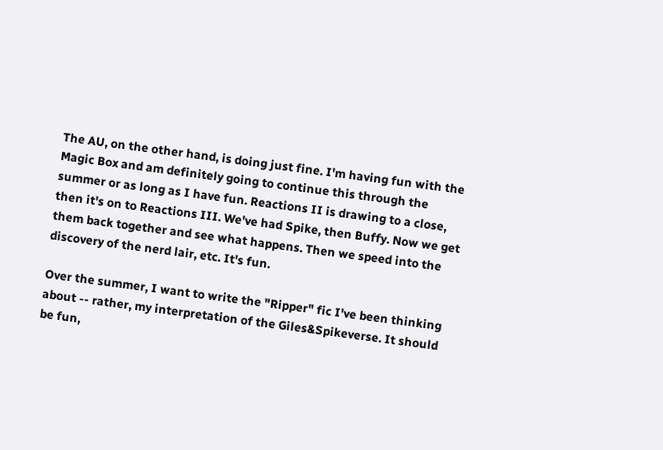The AU, on the other hand, is doing just fine. I'm having fun with the Magic Box and am definitely going to continue this through the summer or as long as I have fun. Reactions II is drawing to a close, then it's on to Reactions III. We've had Spike, then Buffy. Now we get them back together and see what happens. Then we speed into the discovery of the nerd lair, etc. It's fun.

Over the summer, I want to write the "Ripper" fic I've been thinking about -- rather, my interpretation of the Giles&Spikeverse. It should be fun,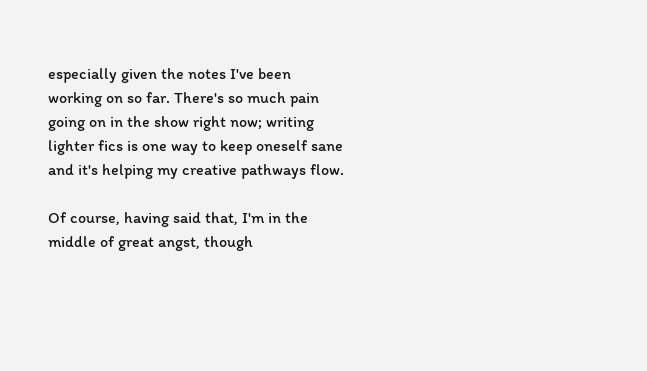especially given the notes I've been working on so far. There's so much pain going on in the show right now; writing lighter fics is one way to keep oneself sane and it's helping my creative pathways flow.

Of course, having said that, I'm in the middle of great angst, though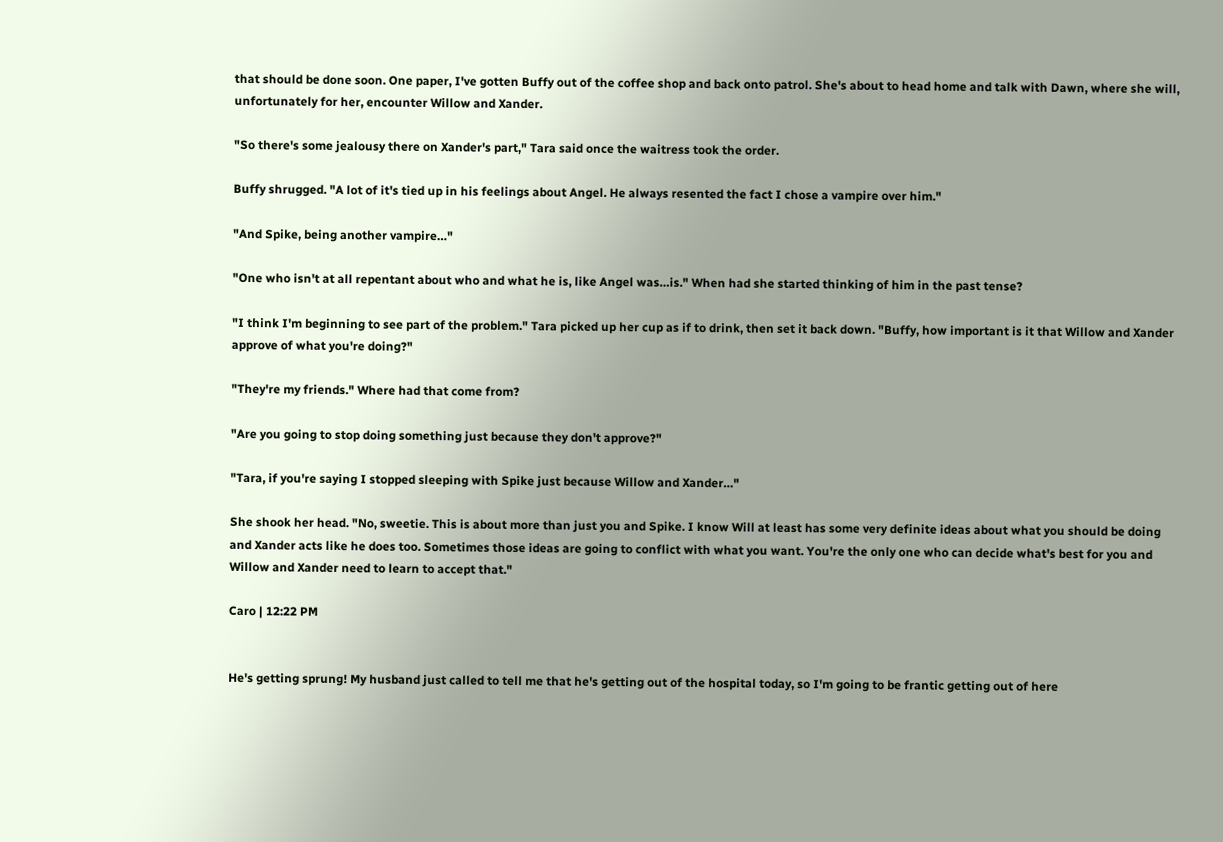that should be done soon. One paper, I've gotten Buffy out of the coffee shop and back onto patrol. She's about to head home and talk with Dawn, where she will, unfortunately for her, encounter Willow and Xander.

"So there's some jealousy there on Xander's part," Tara said once the waitress took the order.

Buffy shrugged. "A lot of it's tied up in his feelings about Angel. He always resented the fact I chose a vampire over him."

"And Spike, being another vampire…"

"One who isn't at all repentant about who and what he is, like Angel was…is." When had she started thinking of him in the past tense?

"I think I'm beginning to see part of the problem." Tara picked up her cup as if to drink, then set it back down. "Buffy, how important is it that Willow and Xander approve of what you're doing?"

"They're my friends." Where had that come from?

"Are you going to stop doing something just because they don't approve?"

"Tara, if you're saying I stopped sleeping with Spike just because Willow and Xander…"

She shook her head. "No, sweetie. This is about more than just you and Spike. I know Will at least has some very definite ideas about what you should be doing and Xander acts like he does too. Sometimes those ideas are going to conflict with what you want. You're the only one who can decide what's best for you and Willow and Xander need to learn to accept that."

Caro | 12:22 PM


He's getting sprung! My husband just called to tell me that he's getting out of the hospital today, so I'm going to be frantic getting out of here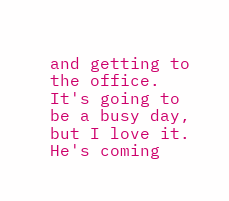and getting to the office. It's going to be a busy day, but I love it. He's coming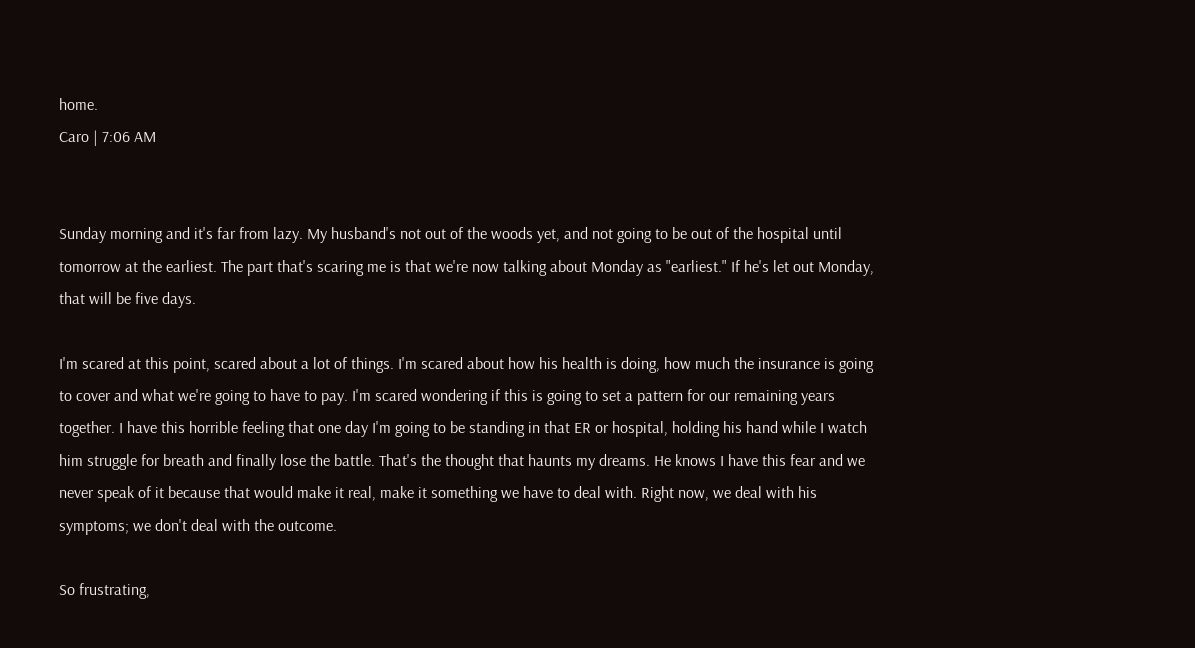home.
Caro | 7:06 AM


Sunday morning and it's far from lazy. My husband's not out of the woods yet, and not going to be out of the hospital until tomorrow at the earliest. The part that's scaring me is that we're now talking about Monday as "earliest." If he's let out Monday, that will be five days.

I'm scared at this point, scared about a lot of things. I'm scared about how his health is doing, how much the insurance is going to cover and what we're going to have to pay. I'm scared wondering if this is going to set a pattern for our remaining years together. I have this horrible feeling that one day I'm going to be standing in that ER or hospital, holding his hand while I watch him struggle for breath and finally lose the battle. That's the thought that haunts my dreams. He knows I have this fear and we never speak of it because that would make it real, make it something we have to deal with. Right now, we deal with his symptoms; we don't deal with the outcome.

So frustrating,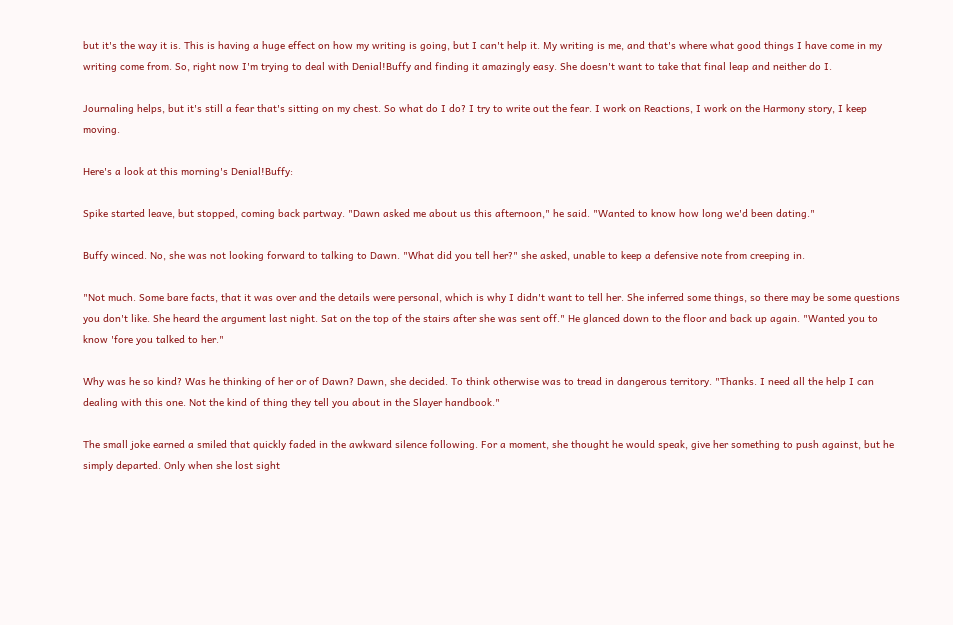but it's the way it is. This is having a huge effect on how my writing is going, but I can't help it. My writing is me, and that's where what good things I have come in my writing come from. So, right now I'm trying to deal with Denial!Buffy and finding it amazingly easy. She doesn't want to take that final leap and neither do I.

Journaling helps, but it's still a fear that's sitting on my chest. So what do I do? I try to write out the fear. I work on Reactions, I work on the Harmony story, I keep moving.

Here's a look at this morning's Denial!Buffy:

Spike started leave, but stopped, coming back partway. "Dawn asked me about us this afternoon," he said. "Wanted to know how long we'd been dating."

Buffy winced. No, she was not looking forward to talking to Dawn. "What did you tell her?" she asked, unable to keep a defensive note from creeping in.

"Not much. Some bare facts, that it was over and the details were personal, which is why I didn't want to tell her. She inferred some things, so there may be some questions you don't like. She heard the argument last night. Sat on the top of the stairs after she was sent off." He glanced down to the floor and back up again. "Wanted you to know 'fore you talked to her."

Why was he so kind? Was he thinking of her or of Dawn? Dawn, she decided. To think otherwise was to tread in dangerous territory. "Thanks. I need all the help I can dealing with this one. Not the kind of thing they tell you about in the Slayer handbook."

The small joke earned a smiled that quickly faded in the awkward silence following. For a moment, she thought he would speak, give her something to push against, but he simply departed. Only when she lost sight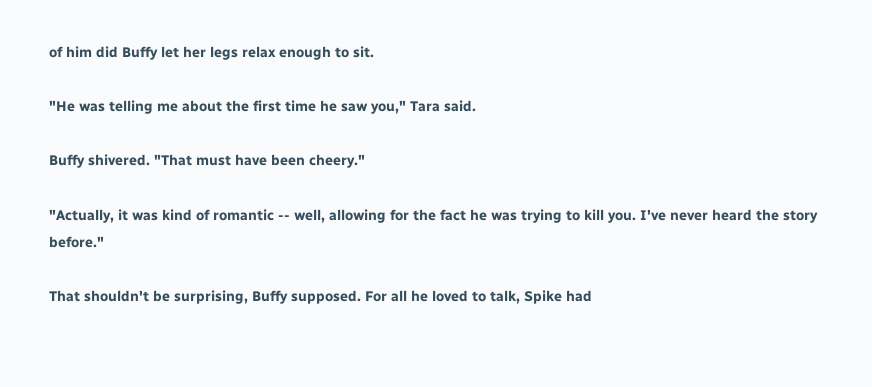of him did Buffy let her legs relax enough to sit.

"He was telling me about the first time he saw you," Tara said.

Buffy shivered. "That must have been cheery."

"Actually, it was kind of romantic -- well, allowing for the fact he was trying to kill you. I've never heard the story before."

That shouldn't be surprising, Buffy supposed. For all he loved to talk, Spike had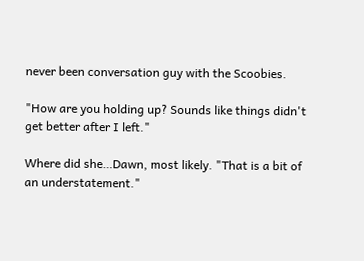never been conversation guy with the Scoobies.

"How are you holding up? Sounds like things didn't get better after I left."

Where did she…Dawn, most likely. "That is a bit of an understatement."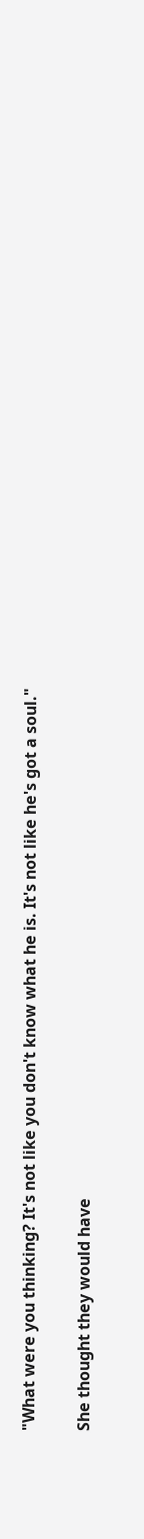"What were you thinking? It's not like you don't know what he is. It's not like he's got a soul."

She thought they would have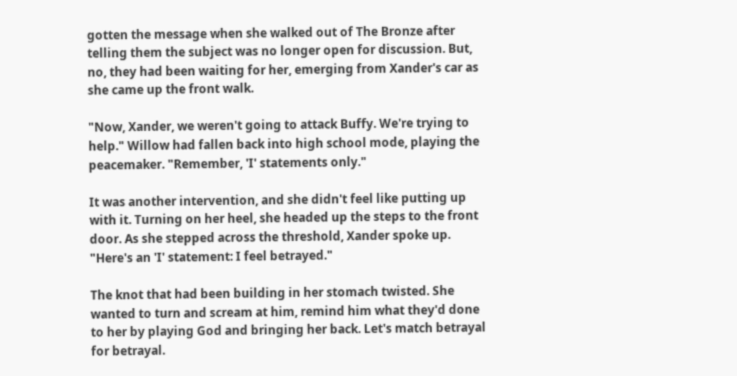gotten the message when she walked out of The Bronze after telling them the subject was no longer open for discussion. But, no, they had been waiting for her, emerging from Xander's car as she came up the front walk.

"Now, Xander, we weren't going to attack Buffy. We're trying to help." Willow had fallen back into high school mode, playing the peacemaker. "Remember, 'I' statements only."

It was another intervention, and she didn't feel like putting up with it. Turning on her heel, she headed up the steps to the front door. As she stepped across the threshold, Xander spoke up. "Here's an 'I' statement: I feel betrayed."

The knot that had been building in her stomach twisted. She wanted to turn and scream at him, remind him what they'd done to her by playing God and bringing her back. Let's match betrayal for betrayal.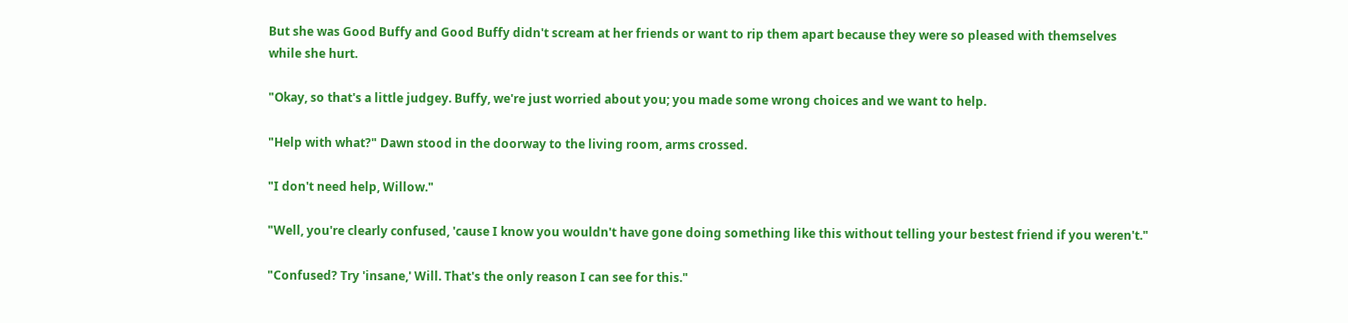But she was Good Buffy and Good Buffy didn't scream at her friends or want to rip them apart because they were so pleased with themselves while she hurt.

"Okay, so that's a little judgey. Buffy, we're just worried about you; you made some wrong choices and we want to help.

"Help with what?" Dawn stood in the doorway to the living room, arms crossed.

"I don't need help, Willow."

"Well, you're clearly confused, 'cause I know you wouldn't have gone doing something like this without telling your bestest friend if you weren't."

"Confused? Try 'insane,' Will. That's the only reason I can see for this."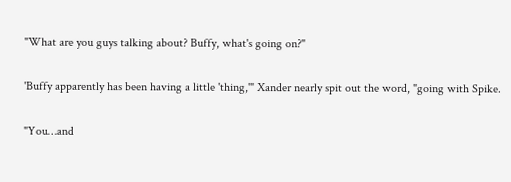"What are you guys talking about? Buffy, what's going on?"

'Buffy apparently has been having a little 'thing,'" Xander nearly spit out the word, "going with Spike.

"You…and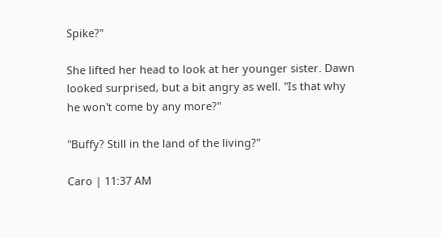Spike?"

She lifted her head to look at her younger sister. Dawn looked surprised, but a bit angry as well. "Is that why he won't come by any more?"

"Buffy? Still in the land of the living?"

Caro | 11:37 AM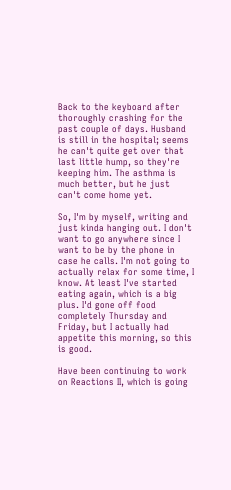Back to the keyboard after thoroughly crashing for the past couple of days. Husband is still in the hospital; seems he can't quite get over that last little hump, so they're keeping him. The asthma is much better, but he just can't come home yet.

So, I'm by myself, writing and just kinda hanging out. I don't want to go anywhere since I want to be by the phone in case he calls. I'm not going to actually relax for some time, I know. At least I've started eating again, which is a big plus. I'd gone off food completely Thursday and Friday, but I actually had appetite this morning, so this is good.

Have been continuing to work on Reactions II, which is going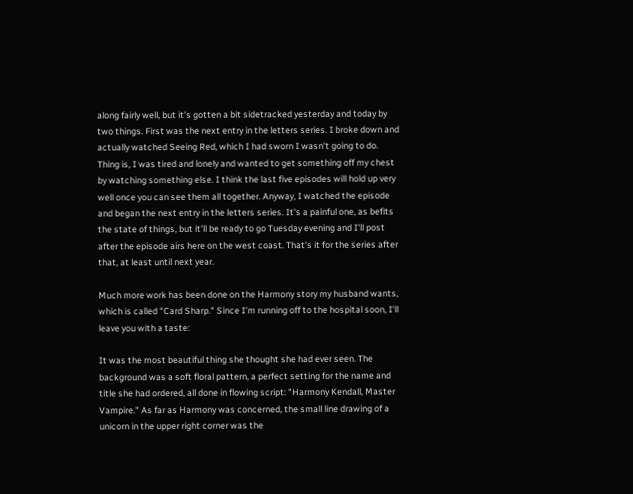along fairly well, but it's gotten a bit sidetracked yesterday and today by two things. First was the next entry in the letters series. I broke down and actually watched Seeing Red, which I had sworn I wasn't going to do. Thing is, I was tired and lonely and wanted to get something off my chest by watching something else. I think the last five episodes will hold up very well once you can see them all together. Anyway, I watched the episode and began the next entry in the letters series. It's a painful one, as befits the state of things, but it'll be ready to go Tuesday evening and I'll post after the episode airs here on the west coast. That's it for the series after that, at least until next year.

Much more work has been done on the Harmony story my husband wants, which is called "Card Sharp." Since I'm running off to the hospital soon, I'll leave you with a taste:

It was the most beautiful thing she thought she had ever seen. The background was a soft floral pattern, a perfect setting for the name and title she had ordered, all done in flowing script: "Harmony Kendall, Master Vampire." As far as Harmony was concerned, the small line drawing of a unicorn in the upper right corner was the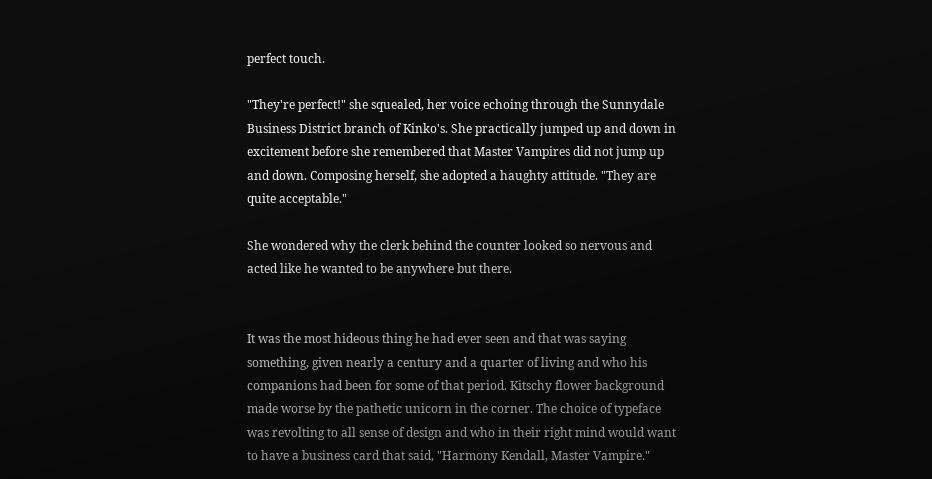perfect touch.

"They're perfect!" she squealed, her voice echoing through the Sunnydale Business District branch of Kinko's. She practically jumped up and down in excitement before she remembered that Master Vampires did not jump up and down. Composing herself, she adopted a haughty attitude. "They are quite acceptable."

She wondered why the clerk behind the counter looked so nervous and acted like he wanted to be anywhere but there.


It was the most hideous thing he had ever seen and that was saying something, given nearly a century and a quarter of living and who his companions had been for some of that period. Kitschy flower background made worse by the pathetic unicorn in the corner. The choice of typeface was revolting to all sense of design and who in their right mind would want to have a business card that said, "Harmony Kendall, Master Vampire."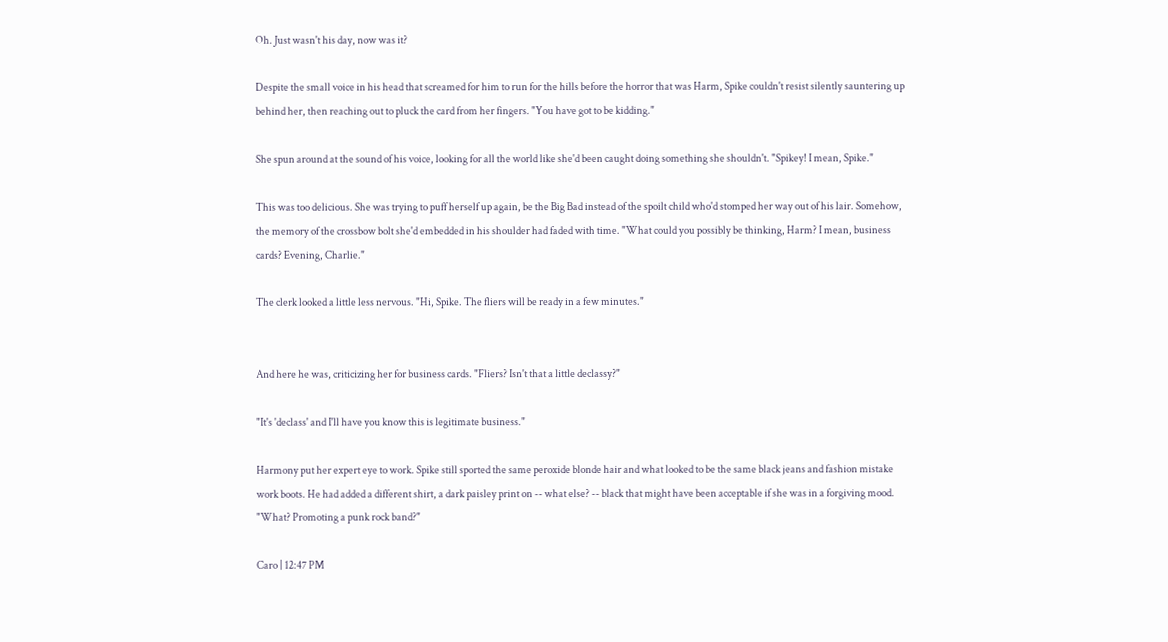Oh. Just wasn't his day, now was it?

Despite the small voice in his head that screamed for him to run for the hills before the horror that was Harm, Spike couldn't resist silently sauntering up behind her, then reaching out to pluck the card from her fingers. "You have got to be kidding."

She spun around at the sound of his voice, looking for all the world like she'd been caught doing something she shouldn't. "Spikey! I mean, Spike."

This was too delicious. She was trying to puff herself up again, be the Big Bad instead of the spoilt child who'd stomped her way out of his lair. Somehow, the memory of the crossbow bolt she'd embedded in his shoulder had faded with time. "What could you possibly be thinking, Harm? I mean, business cards? Evening, Charlie."

The clerk looked a little less nervous. "Hi, Spike. The fliers will be ready in a few minutes."


And here he was, criticizing her for business cards. "Fliers? Isn't that a little declassy?"

"It's 'declass' and I'll have you know this is legitimate business."

Harmony put her expert eye to work. Spike still sported the same peroxide blonde hair and what looked to be the same black jeans and fashion mistake work boots. He had added a different shirt, a dark paisley print on -- what else? -- black that might have been acceptable if she was in a forgiving mood. "What? Promoting a punk rock band?"

Caro | 12:47 PM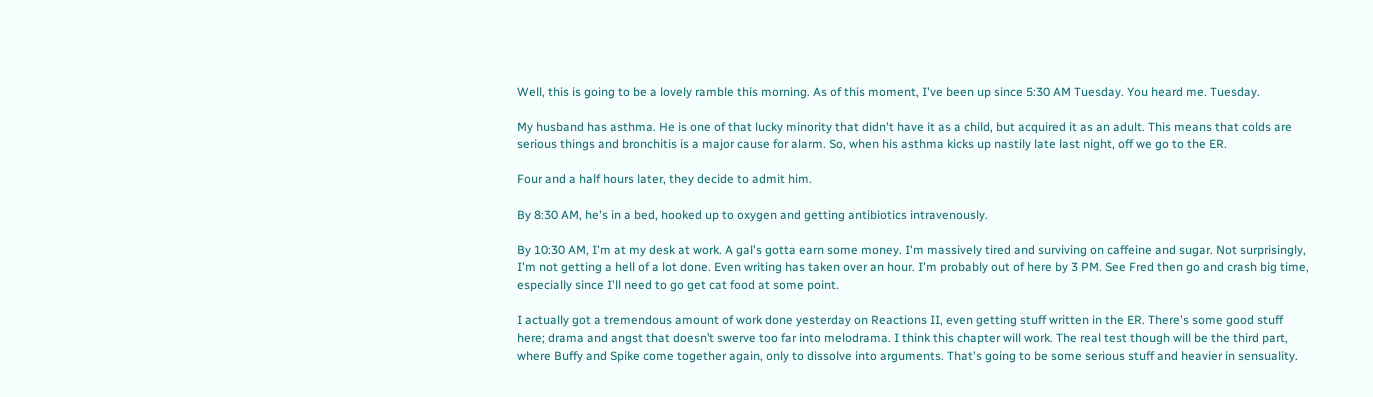Well, this is going to be a lovely ramble this morning. As of this moment, I've been up since 5:30 AM Tuesday. You heard me. Tuesday.

My husband has asthma. He is one of that lucky minority that didn't have it as a child, but acquired it as an adult. This means that colds are serious things and bronchitis is a major cause for alarm. So, when his asthma kicks up nastily late last night, off we go to the ER.

Four and a half hours later, they decide to admit him.

By 8:30 AM, he's in a bed, hooked up to oxygen and getting antibiotics intravenously.

By 10:30 AM, I'm at my desk at work. A gal's gotta earn some money. I'm massively tired and surviving on caffeine and sugar. Not surprisingly, I'm not getting a hell of a lot done. Even writing has taken over an hour. I'm probably out of here by 3 PM. See Fred then go and crash big time, especially since I'll need to go get cat food at some point.

I actually got a tremendous amount of work done yesterday on Reactions II, even getting stuff written in the ER. There's some good stuff here; drama and angst that doesn’t swerve too far into melodrama. I think this chapter will work. The real test though will be the third part, where Buffy and Spike come together again, only to dissolve into arguments. That's going to be some serious stuff and heavier in sensuality.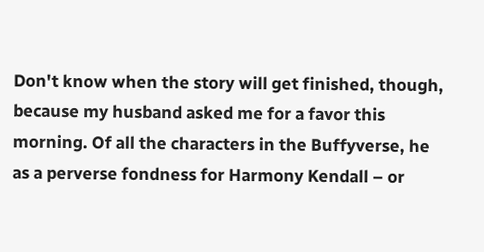Don't know when the story will get finished, though, because my husband asked me for a favor this morning. Of all the characters in the Buffyverse, he as a perverse fondness for Harmony Kendall – or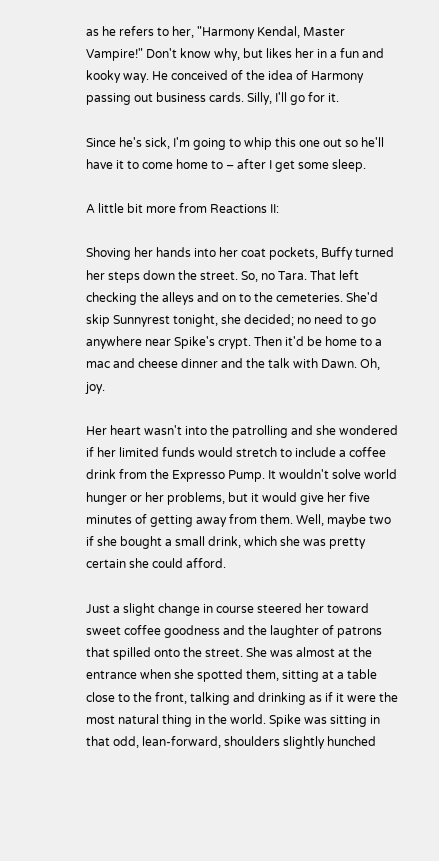as he refers to her, "Harmony Kendal, Master Vampire!" Don't know why, but likes her in a fun and kooky way. He conceived of the idea of Harmony passing out business cards. Silly, I'll go for it.

Since he's sick, I'm going to whip this one out so he'll have it to come home to – after I get some sleep.

A little bit more from Reactions II:

Shoving her hands into her coat pockets, Buffy turned her steps down the street. So, no Tara. That left checking the alleys and on to the cemeteries. She'd skip Sunnyrest tonight, she decided; no need to go anywhere near Spike's crypt. Then it'd be home to a mac and cheese dinner and the talk with Dawn. Oh, joy.

Her heart wasn't into the patrolling and she wondered if her limited funds would stretch to include a coffee drink from the Expresso Pump. It wouldn't solve world hunger or her problems, but it would give her five minutes of getting away from them. Well, maybe two if she bought a small drink, which she was pretty certain she could afford.

Just a slight change in course steered her toward sweet coffee goodness and the laughter of patrons that spilled onto the street. She was almost at the entrance when she spotted them, sitting at a table close to the front, talking and drinking as if it were the most natural thing in the world. Spike was sitting in that odd, lean-forward, shoulders slightly hunched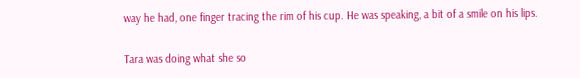way he had, one finger tracing the rim of his cup. He was speaking, a bit of a smile on his lips.

Tara was doing what she so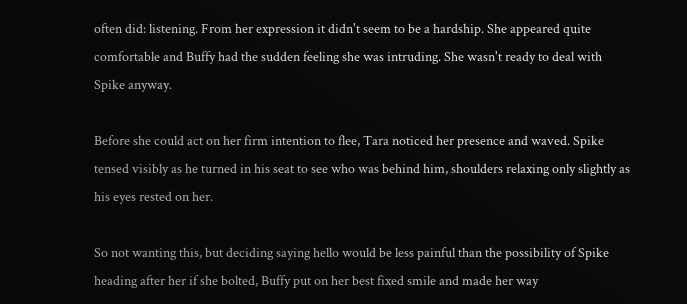often did: listening. From her expression it didn't seem to be a hardship. She appeared quite comfortable and Buffy had the sudden feeling she was intruding. She wasn't ready to deal with Spike anyway.

Before she could act on her firm intention to flee, Tara noticed her presence and waved. Spike tensed visibly as he turned in his seat to see who was behind him, shoulders relaxing only slightly as his eyes rested on her.

So not wanting this, but deciding saying hello would be less painful than the possibility of Spike heading after her if she bolted, Buffy put on her best fixed smile and made her way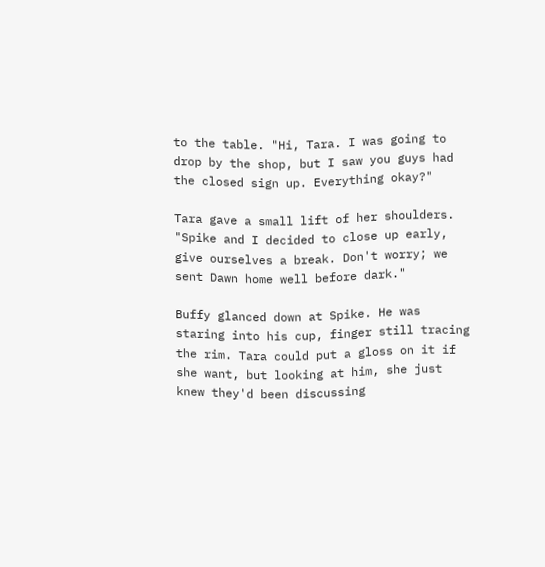to the table. "Hi, Tara. I was going to drop by the shop, but I saw you guys had the closed sign up. Everything okay?"

Tara gave a small lift of her shoulders. "Spike and I decided to close up early, give ourselves a break. Don't worry; we sent Dawn home well before dark."

Buffy glanced down at Spike. He was staring into his cup, finger still tracing the rim. Tara could put a gloss on it if she want, but looking at him, she just knew they'd been discussing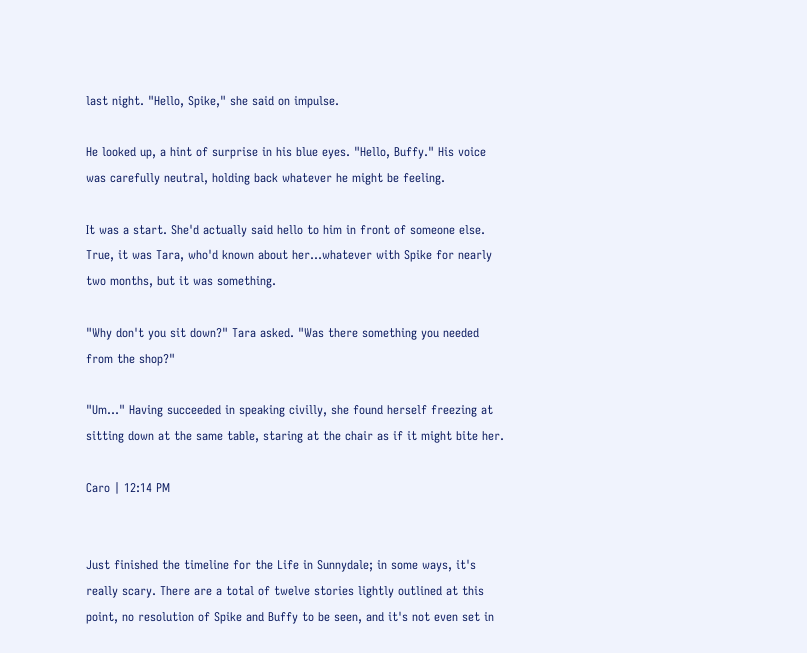last night. "Hello, Spike," she said on impulse.

He looked up, a hint of surprise in his blue eyes. "Hello, Buffy." His voice was carefully neutral, holding back whatever he might be feeling.

It was a start. She'd actually said hello to him in front of someone else. True, it was Tara, who'd known about her…whatever with Spike for nearly two months, but it was something.

"Why don't you sit down?" Tara asked. "Was there something you needed from the shop?"

"Um…" Having succeeded in speaking civilly, she found herself freezing at sitting down at the same table, staring at the chair as if it might bite her.

Caro | 12:14 PM


Just finished the timeline for the Life in Sunnydale; in some ways, it's really scary. There are a total of twelve stories lightly outlined at this point, no resolution of Spike and Buffy to be seen, and it's not even set in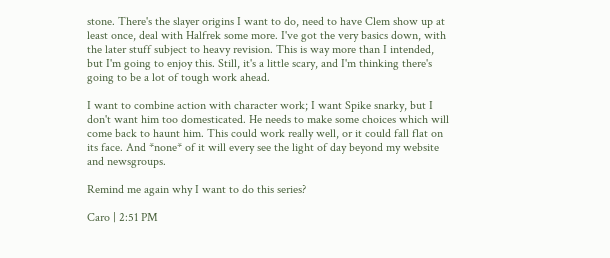stone. There's the slayer origins I want to do, need to have Clem show up at least once, deal with Halfrek some more. I've got the very basics down, with the later stuff subject to heavy revision. This is way more than I intended, but I'm going to enjoy this. Still, it's a little scary, and I'm thinking there's going to be a lot of tough work ahead.

I want to combine action with character work; I want Spike snarky, but I don't want him too domesticated. He needs to make some choices which will come back to haunt him. This could work really well, or it could fall flat on its face. And *none* of it will every see the light of day beyond my website and newsgroups.

Remind me again why I want to do this series?

Caro | 2:51 PM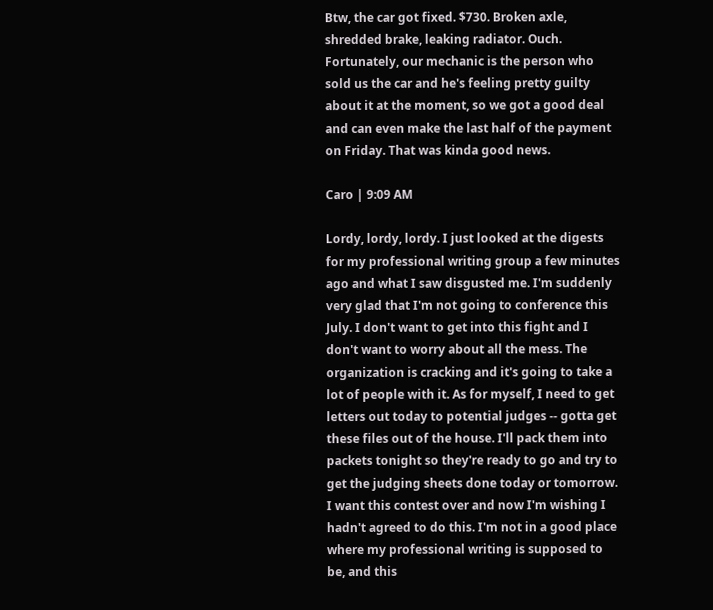Btw, the car got fixed. $730. Broken axle, shredded brake, leaking radiator. Ouch. Fortunately, our mechanic is the person who sold us the car and he's feeling pretty guilty about it at the moment, so we got a good deal and can even make the last half of the payment on Friday. That was kinda good news.

Caro | 9:09 AM

Lordy, lordy, lordy. I just looked at the digests for my professional writing group a few minutes ago and what I saw disgusted me. I'm suddenly very glad that I'm not going to conference this July. I don't want to get into this fight and I don't want to worry about all the mess. The organization is cracking and it's going to take a lot of people with it. As for myself, I need to get letters out today to potential judges -- gotta get these files out of the house. I'll pack them into packets tonight so they're ready to go and try to get the judging sheets done today or tomorrow. I want this contest over and now I'm wishing I hadn't agreed to do this. I'm not in a good place where my professional writing is supposed to be, and this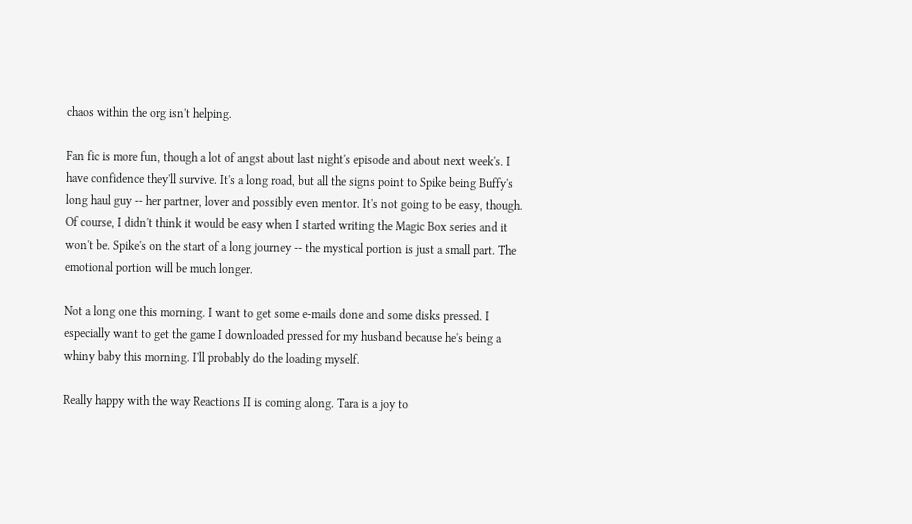chaos within the org isn't helping.

Fan fic is more fun, though a lot of angst about last night's episode and about next week's. I have confidence they'll survive. It's a long road, but all the signs point to Spike being Buffy's long haul guy -- her partner, lover and possibly even mentor. It's not going to be easy, though. Of course, I didn't think it would be easy when I started writing the Magic Box series and it won't be. Spike's on the start of a long journey -- the mystical portion is just a small part. The emotional portion will be much longer.

Not a long one this morning. I want to get some e-mails done and some disks pressed. I especially want to get the game I downloaded pressed for my husband because he's being a whiny baby this morning. I'll probably do the loading myself.

Really happy with the way Reactions II is coming along. Tara is a joy to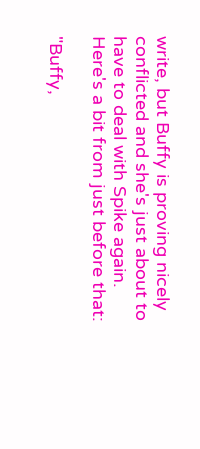write, but Buffy is proving nicely conflicted and she's just about to have to deal with Spike again. Here's a bit from just before that:

"Buffy,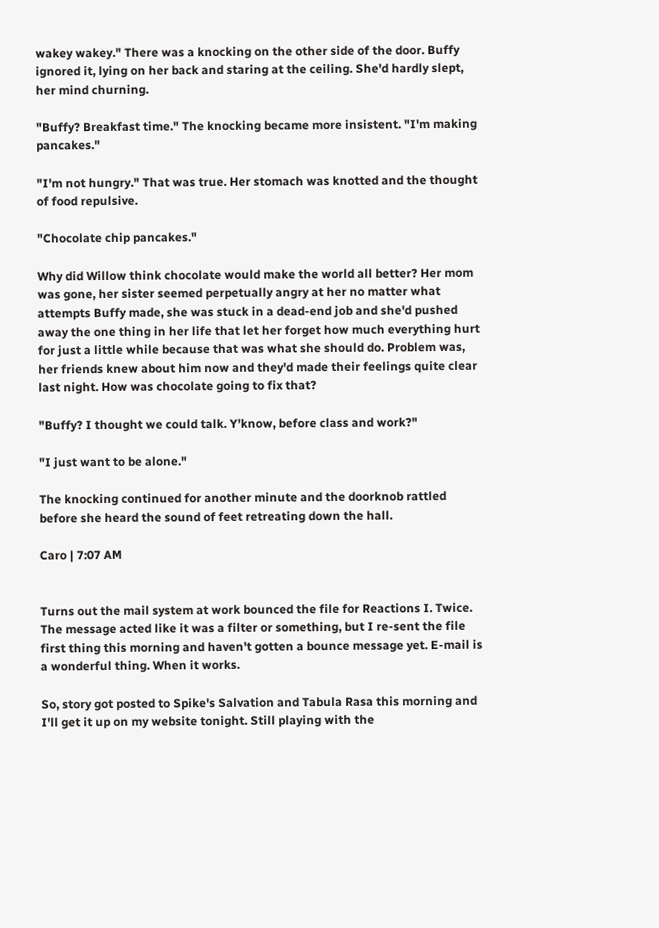wakey wakey." There was a knocking on the other side of the door. Buffy ignored it, lying on her back and staring at the ceiling. She'd hardly slept, her mind churning.

"Buffy? Breakfast time." The knocking became more insistent. "I'm making pancakes."

"I'm not hungry." That was true. Her stomach was knotted and the thought of food repulsive.

"Chocolate chip pancakes."

Why did Willow think chocolate would make the world all better? Her mom was gone, her sister seemed perpetually angry at her no matter what attempts Buffy made, she was stuck in a dead-end job and she'd pushed away the one thing in her life that let her forget how much everything hurt for just a little while because that was what she should do. Problem was, her friends knew about him now and they'd made their feelings quite clear last night. How was chocolate going to fix that?

"Buffy? I thought we could talk. Y'know, before class and work?"

"I just want to be alone."

The knocking continued for another minute and the doorknob rattled before she heard the sound of feet retreating down the hall.

Caro | 7:07 AM


Turns out the mail system at work bounced the file for Reactions I. Twice. The message acted like it was a filter or something, but I re-sent the file first thing this morning and haven't gotten a bounce message yet. E-mail is a wonderful thing. When it works.

So, story got posted to Spike's Salvation and Tabula Rasa this morning and I'll get it up on my website tonight. Still playing with the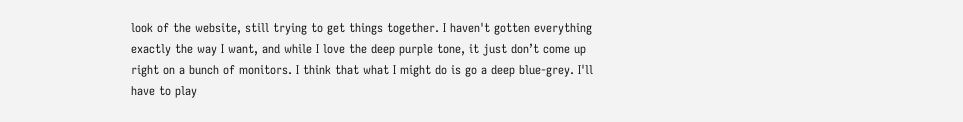look of the website, still trying to get things together. I haven't gotten everything exactly the way I want, and while I love the deep purple tone, it just don’t come up right on a bunch of monitors. I think that what I might do is go a deep blue-grey. I'll have to play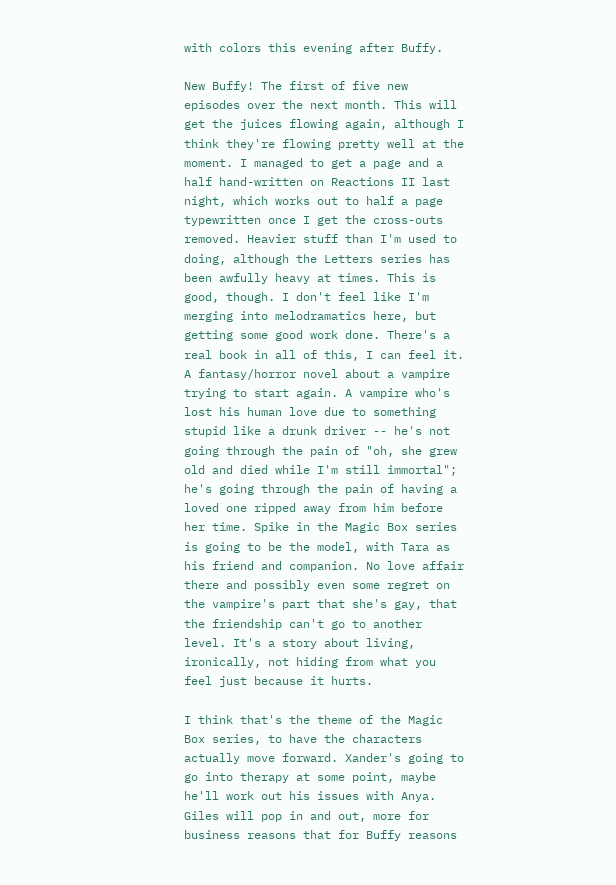with colors this evening after Buffy.

New Buffy! The first of five new episodes over the next month. This will get the juices flowing again, although I think they're flowing pretty well at the moment. I managed to get a page and a half hand-written on Reactions II last night, which works out to half a page typewritten once I get the cross-outs removed. Heavier stuff than I'm used to doing, although the Letters series has been awfully heavy at times. This is good, though. I don't feel like I'm merging into melodramatics here, but getting some good work done. There's a real book in all of this, I can feel it. A fantasy/horror novel about a vampire trying to start again. A vampire who's lost his human love due to something stupid like a drunk driver -- he's not going through the pain of "oh, she grew old and died while I'm still immortal"; he's going through the pain of having a loved one ripped away from him before her time. Spike in the Magic Box series is going to be the model, with Tara as his friend and companion. No love affair there and possibly even some regret on the vampire's part that she's gay, that the friendship can't go to another level. It's a story about living, ironically, not hiding from what you feel just because it hurts.

I think that's the theme of the Magic Box series, to have the characters actually move forward. Xander's going to go into therapy at some point, maybe he'll work out his issues with Anya. Giles will pop in and out, more for business reasons that for Buffy reasons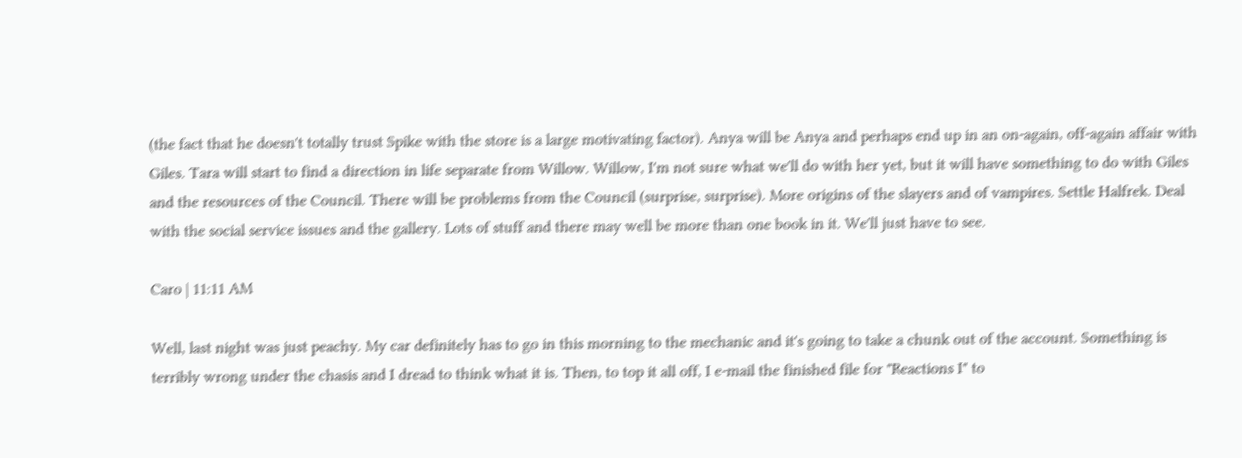(the fact that he doesn't totally trust Spike with the store is a large motivating factor). Anya will be Anya and perhaps end up in an on-again, off-again affair with Giles. Tara will start to find a direction in life separate from Willow. Willow, I'm not sure what we'll do with her yet, but it will have something to do with Giles and the resources of the Council. There will be problems from the Council (surprise, surprise). More origins of the slayers and of vampires. Settle Halfrek. Deal with the social service issues and the gallery. Lots of stuff and there may well be more than one book in it. We'll just have to see.

Caro | 11:11 AM

Well, last night was just peachy. My car definitely has to go in this morning to the mechanic and it's going to take a chunk out of the account. Something is terribly wrong under the chasis and I dread to think what it is. Then, to top it all off, I e-mail the finished file for "Reactions I" to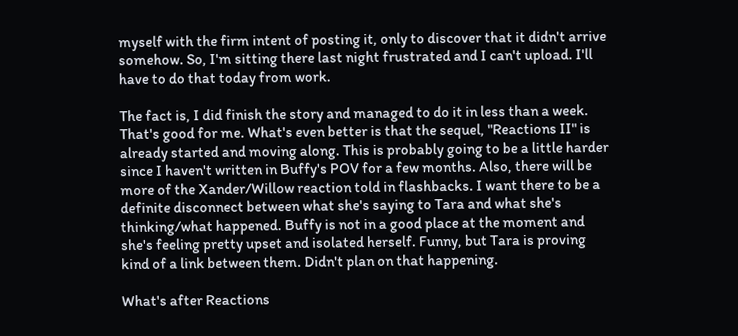myself with the firm intent of posting it, only to discover that it didn't arrive somehow. So, I'm sitting there last night frustrated and I can't upload. I'll have to do that today from work.

The fact is, I did finish the story and managed to do it in less than a week. That's good for me. What's even better is that the sequel, "Reactions II" is already started and moving along. This is probably going to be a little harder since I haven't written in Buffy's POV for a few months. Also, there will be more of the Xander/Willow reaction told in flashbacks. I want there to be a definite disconnect between what she's saying to Tara and what she's thinking/what happened. Buffy is not in a good place at the moment and she's feeling pretty upset and isolated herself. Funny, but Tara is proving kind of a link between them. Didn't plan on that happening.

What's after Reactions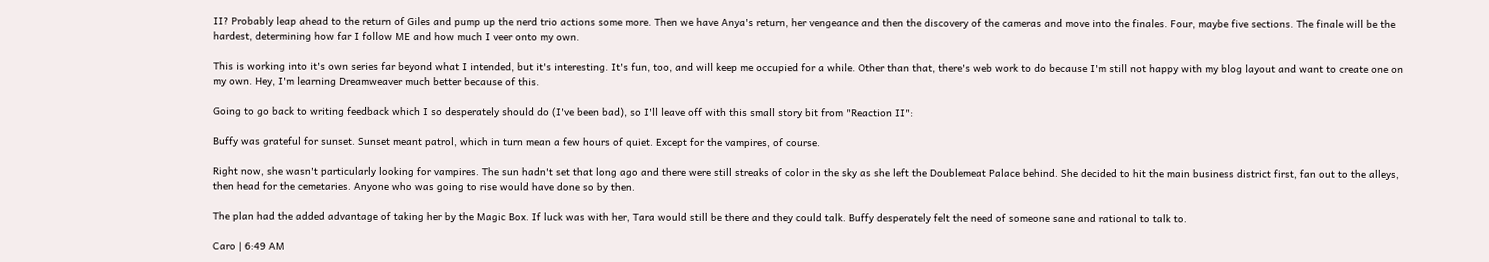II? Probably leap ahead to the return of Giles and pump up the nerd trio actions some more. Then we have Anya's return, her vengeance and then the discovery of the cameras and move into the finales. Four, maybe five sections. The finale will be the hardest, determining how far I follow ME and how much I veer onto my own.

This is working into it's own series far beyond what I intended, but it's interesting. It's fun, too, and will keep me occupied for a while. Other than that, there's web work to do because I'm still not happy with my blog layout and want to create one on my own. Hey, I'm learning Dreamweaver much better because of this.

Going to go back to writing feedback which I so desperately should do (I've been bad), so I'll leave off with this small story bit from "Reaction II":

Buffy was grateful for sunset. Sunset meant patrol, which in turn mean a few hours of quiet. Except for the vampires, of course.

Right now, she wasn't particularly looking for vampires. The sun hadn't set that long ago and there were still streaks of color in the sky as she left the Doublemeat Palace behind. She decided to hit the main business district first, fan out to the alleys, then head for the cemetaries. Anyone who was going to rise would have done so by then.

The plan had the added advantage of taking her by the Magic Box. If luck was with her, Tara would still be there and they could talk. Buffy desperately felt the need of someone sane and rational to talk to.

Caro | 6:49 AM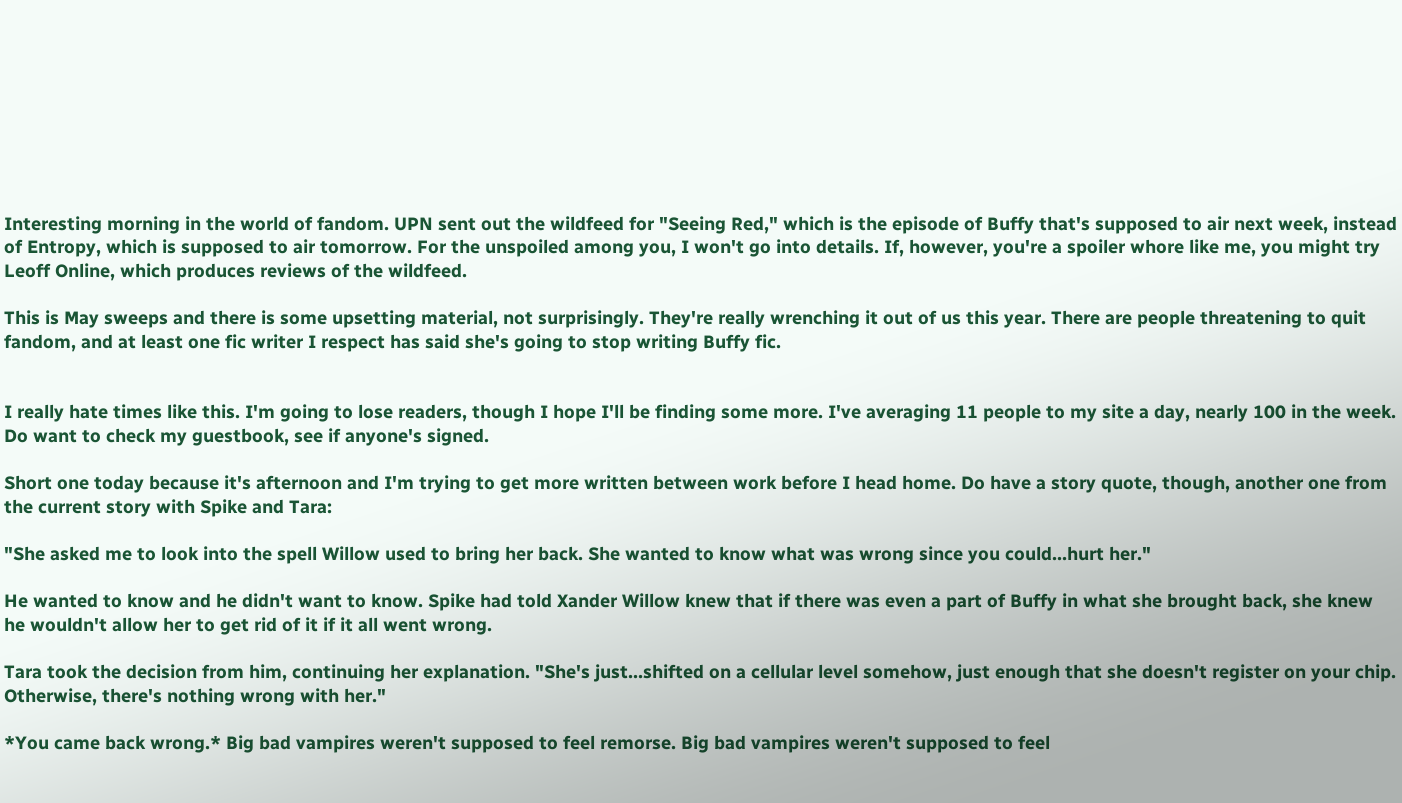Interesting morning in the world of fandom. UPN sent out the wildfeed for "Seeing Red," which is the episode of Buffy that's supposed to air next week, instead of Entropy, which is supposed to air tomorrow. For the unspoiled among you, I won't go into details. If, however, you're a spoiler whore like me, you might try Leoff Online, which produces reviews of the wildfeed.

This is May sweeps and there is some upsetting material, not surprisingly. They're really wrenching it out of us this year. There are people threatening to quit fandom, and at least one fic writer I respect has said she's going to stop writing Buffy fic.


I really hate times like this. I'm going to lose readers, though I hope I'll be finding some more. I've averaging 11 people to my site a day, nearly 100 in the week. Do want to check my guestbook, see if anyone's signed.

Short one today because it's afternoon and I'm trying to get more written between work before I head home. Do have a story quote, though, another one from the current story with Spike and Tara:

"She asked me to look into the spell Willow used to bring her back. She wanted to know what was wrong since you could…hurt her."

He wanted to know and he didn't want to know. Spike had told Xander Willow knew that if there was even a part of Buffy in what she brought back, she knew he wouldn't allow her to get rid of it if it all went wrong.

Tara took the decision from him, continuing her explanation. "She's just…shifted on a cellular level somehow, just enough that she doesn't register on your chip. Otherwise, there's nothing wrong with her."

*You came back wrong.* Big bad vampires weren't supposed to feel remorse. Big bad vampires weren't supposed to feel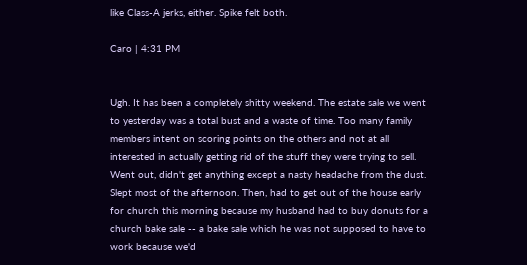like Class-A jerks, either. Spike felt both.

Caro | 4:31 PM


Ugh. It has been a completely shitty weekend. The estate sale we went to yesterday was a total bust and a waste of time. Too many family members intent on scoring points on the others and not at all interested in actually getting rid of the stuff they were trying to sell. Went out, didn't get anything except a nasty headache from the dust. Slept most of the afternoon. Then, had to get out of the house early for church this morning because my husband had to buy donuts for a church bake sale -- a bake sale which he was not supposed to have to work because we'd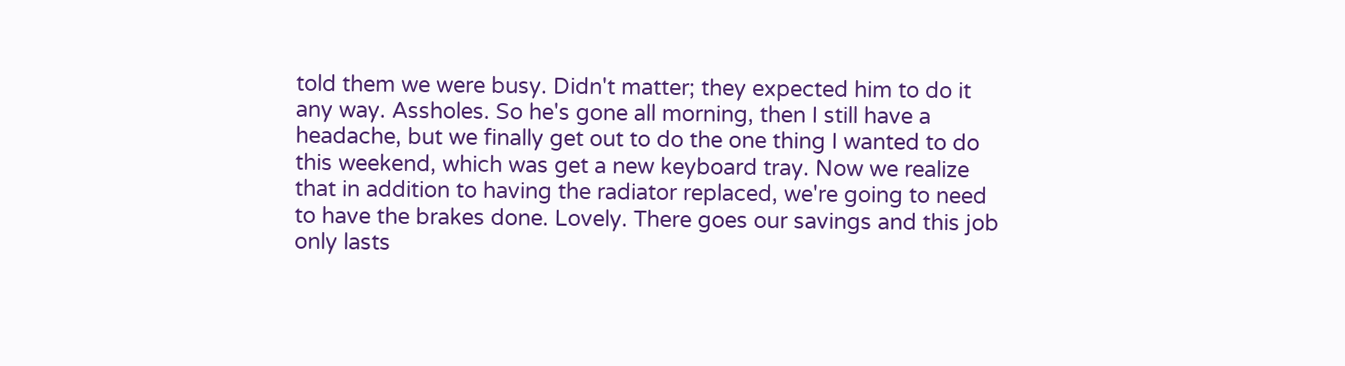told them we were busy. Didn't matter; they expected him to do it any way. Assholes. So he's gone all morning, then I still have a headache, but we finally get out to do the one thing I wanted to do this weekend, which was get a new keyboard tray. Now we realize that in addition to having the radiator replaced, we're going to need to have the brakes done. Lovely. There goes our savings and this job only lasts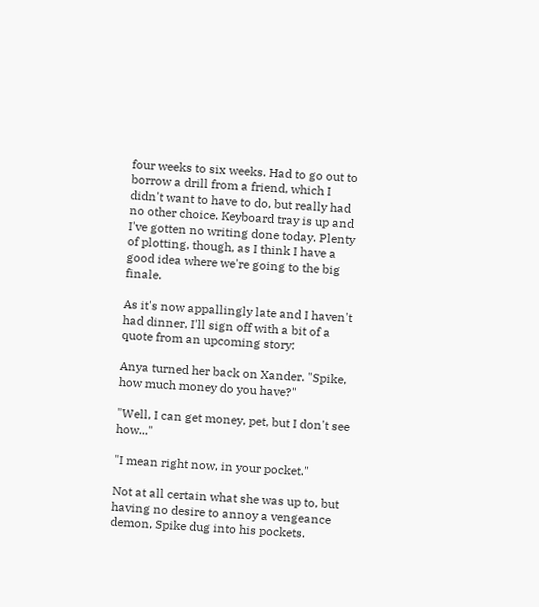four weeks to six weeks. Had to go out to borrow a drill from a friend, which I didn't want to have to do, but really had no other choice. Keyboard tray is up and I've gotten no writing done today. Plenty of plotting, though, as I think I have a good idea where we're going to the big finale.

As it's now appallingly late and I haven't had dinner, I'll sign off with a bit of a quote from an upcoming story:

Anya turned her back on Xander. "Spike, how much money do you have?"

"Well, I can get money, pet, but I don't see how..."

"I mean right now, in your pocket."

Not at all certain what she was up to, but having no desire to annoy a vengeance demon, Spike dug into his pockets.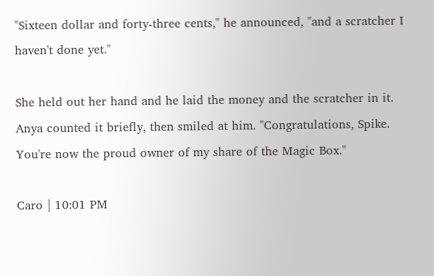"Sixteen dollar and forty-three cents," he announced, "and a scratcher I haven't done yet."

She held out her hand and he laid the money and the scratcher in it. Anya counted it briefly, then smiled at him. "Congratulations, Spike. You're now the proud owner of my share of the Magic Box."

Caro | 10:01 PM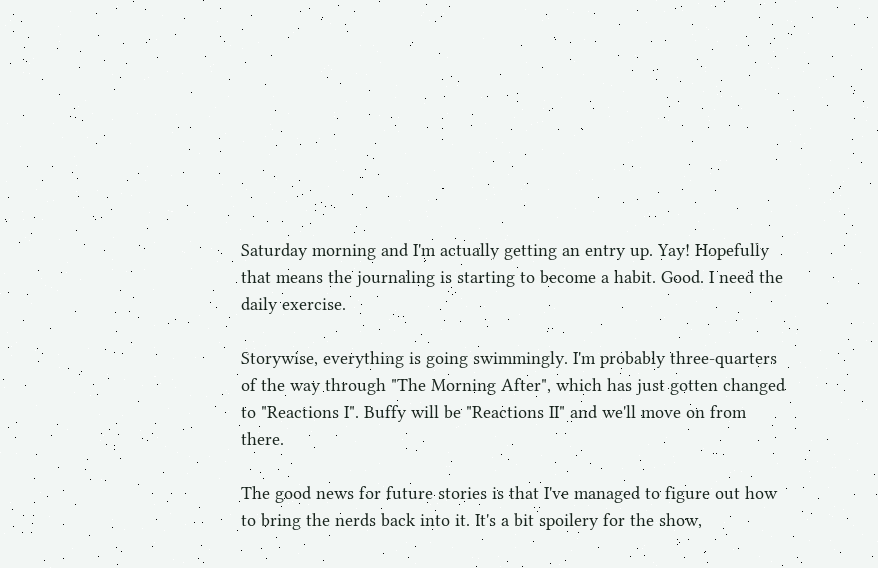Saturday morning and I'm actually getting an entry up. Yay! Hopefully that means the journaling is starting to become a habit. Good. I need the daily exercise.

Storywise, everything is going swimmingly. I'm probably three-quarters of the way through "The Morning After", which has just gotten changed to "Reactions I". Buffy will be "Reactions II" and we'll move on from there.

The good news for future stories is that I've managed to figure out how to bring the nerds back into it. It's a bit spoilery for the show,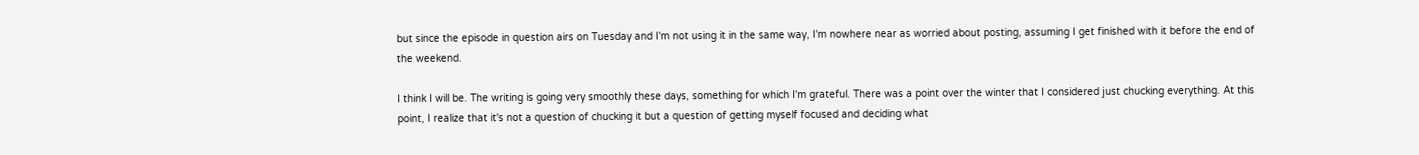but since the episode in question airs on Tuesday and I'm not using it in the same way, I'm nowhere near as worried about posting, assuming I get finished with it before the end of the weekend.

I think I will be. The writing is going very smoothly these days, something for which I'm grateful. There was a point over the winter that I considered just chucking everything. At this point, I realize that it's not a question of chucking it but a question of getting myself focused and deciding what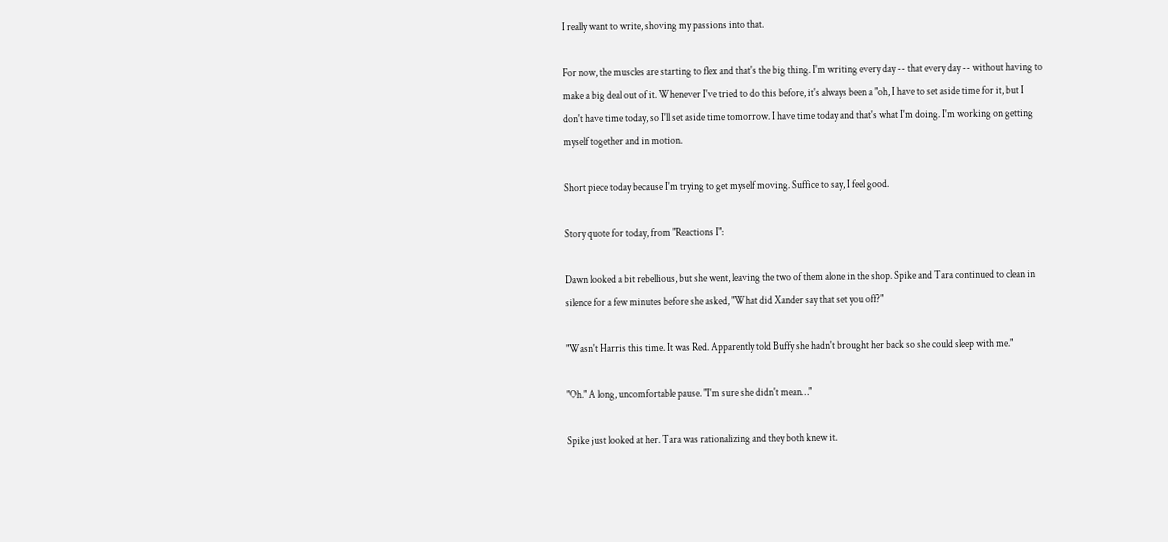I really want to write, shoving my passions into that.

For now, the muscles are starting to flex and that's the big thing. I'm writing every day -- that every day -- without having to make a big deal out of it. Whenever I've tried to do this before, it's always been a "oh, I have to set aside time for it, but I don't have time today, so I'll set aside time tomorrow. I have time today and that's what I'm doing. I'm working on getting myself together and in motion.

Short piece today because I'm trying to get myself moving. Suffice to say, I feel good.

Story quote for today, from "Reactions I":

Dawn looked a bit rebellious, but she went, leaving the two of them alone in the shop. Spike and Tara continued to clean in silence for a few minutes before she asked, "What did Xander say that set you off?"

"Wasn't Harris this time. It was Red. Apparently told Buffy she hadn't brought her back so she could sleep with me."

"Oh." A long, uncomfortable pause. "I'm sure she didn't mean…"

Spike just looked at her. Tara was rationalizing and they both knew it.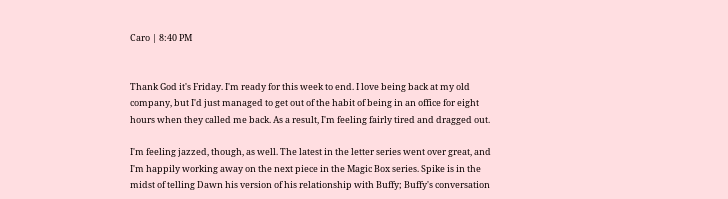Caro | 8:40 PM


Thank God it's Friday. I'm ready for this week to end. I love being back at my old company, but I'd just managed to get out of the habit of being in an office for eight hours when they called me back. As a result, I'm feeling fairly tired and dragged out.

I'm feeling jazzed, though, as well. The latest in the letter series went over great, and I'm happily working away on the next piece in the Magic Box series. Spike is in the midst of telling Dawn his version of his relationship with Buffy; Buffy's conversation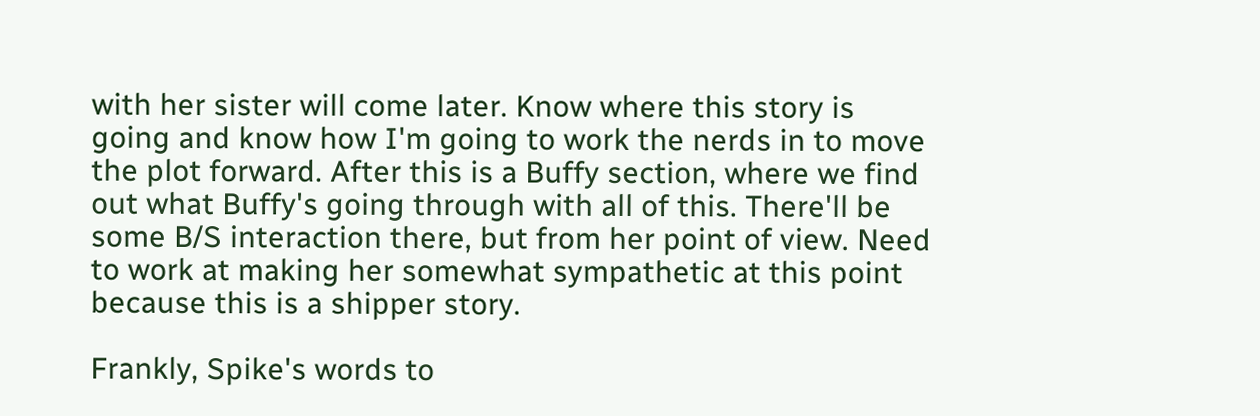with her sister will come later. Know where this story is going and know how I'm going to work the nerds in to move the plot forward. After this is a Buffy section, where we find out what Buffy's going through with all of this. There'll be some B/S interaction there, but from her point of view. Need to work at making her somewhat sympathetic at this point because this is a shipper story.

Frankly, Spike's words to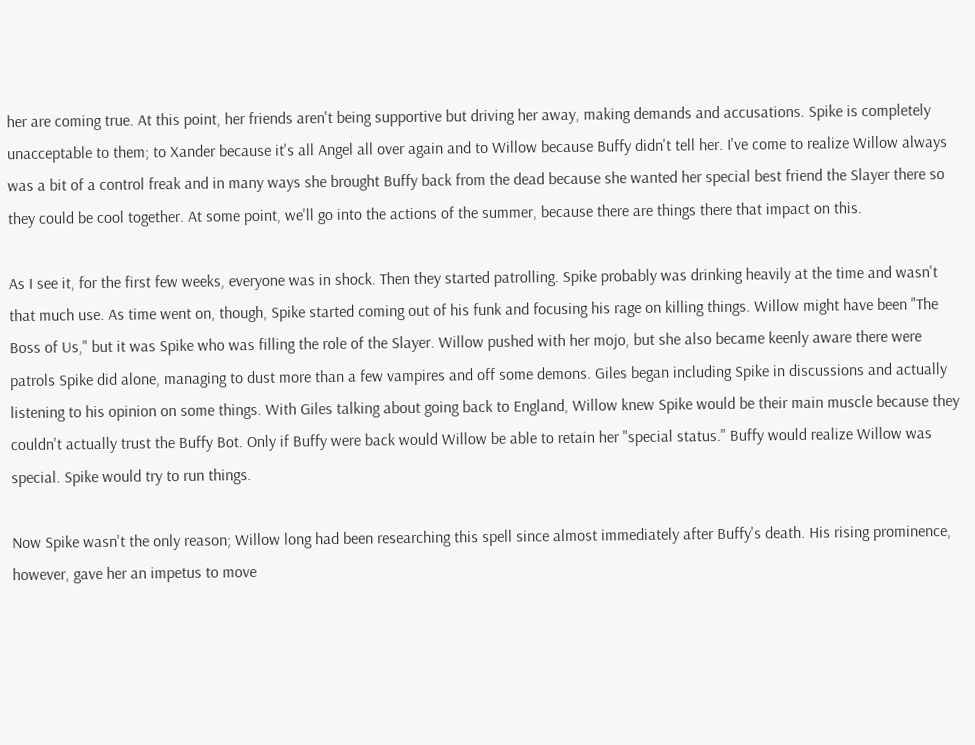her are coming true. At this point, her friends aren't being supportive but driving her away, making demands and accusations. Spike is completely unacceptable to them; to Xander because it's all Angel all over again and to Willow because Buffy didn't tell her. I've come to realize Willow always was a bit of a control freak and in many ways she brought Buffy back from the dead because she wanted her special best friend the Slayer there so they could be cool together. At some point, we'll go into the actions of the summer, because there are things there that impact on this.

As I see it, for the first few weeks, everyone was in shock. Then they started patrolling. Spike probably was drinking heavily at the time and wasn't that much use. As time went on, though, Spike started coming out of his funk and focusing his rage on killing things. Willow might have been "The Boss of Us," but it was Spike who was filling the role of the Slayer. Willow pushed with her mojo, but she also became keenly aware there were patrols Spike did alone, managing to dust more than a few vampires and off some demons. Giles began including Spike in discussions and actually listening to his opinion on some things. With Giles talking about going back to England, Willow knew Spike would be their main muscle because they couldn't actually trust the Buffy Bot. Only if Buffy were back would Willow be able to retain her "special status." Buffy would realize Willow was special. Spike would try to run things.

Now Spike wasn't the only reason; Willow long had been researching this spell since almost immediately after Buffy's death. His rising prominence, however, gave her an impetus to move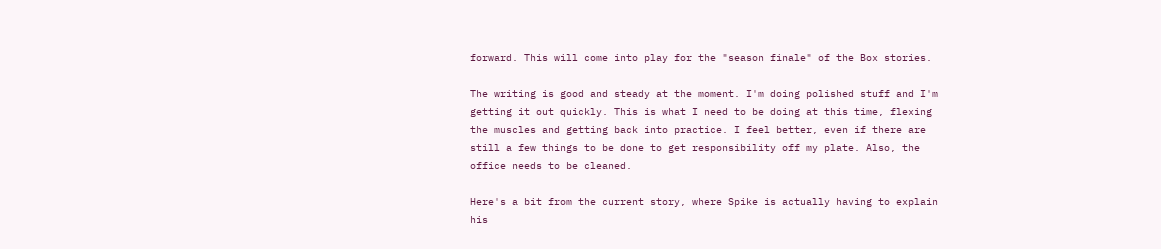forward. This will come into play for the "season finale" of the Box stories.

The writing is good and steady at the moment. I'm doing polished stuff and I'm getting it out quickly. This is what I need to be doing at this time, flexing the muscles and getting back into practice. I feel better, even if there are still a few things to be done to get responsibility off my plate. Also, the office needs to be cleaned.

Here's a bit from the current story, where Spike is actually having to explain his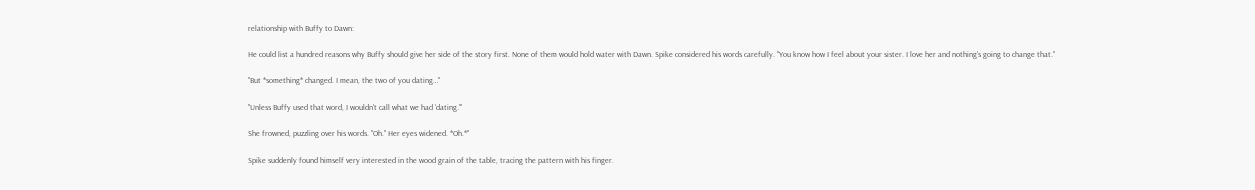relationship with Buffy to Dawn:

He could list a hundred reasons why Buffy should give her side of the story first. None of them would hold water with Dawn. Spike considered his words carefully. "You know how I feel about your sister. I love her and nothing's going to change that."

"But *something* changed. I mean, the two of you dating…"

"Unless Buffy used that word, I wouldn't call what we had 'dating.'"

She frowned, puzzling over his words. "Oh." Her eyes widened. *Oh.*"

Spike suddenly found himself very interested in the wood grain of the table, tracing the pattern with his finger.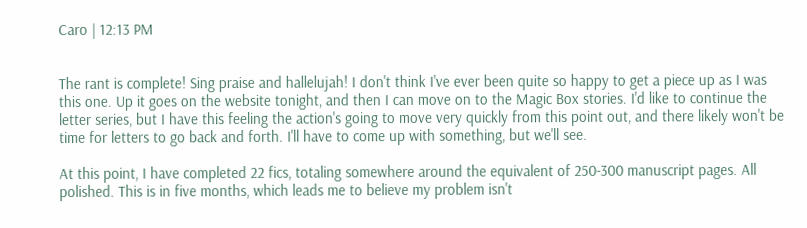Caro | 12:13 PM


The rant is complete! Sing praise and hallelujah! I don't think I've ever been quite so happy to get a piece up as I was this one. Up it goes on the website tonight, and then I can move on to the Magic Box stories. I'd like to continue the letter series, but I have this feeling the action's going to move very quickly from this point out, and there likely won't be time for letters to go back and forth. I'll have to come up with something, but we'll see.

At this point, I have completed 22 fics, totaling somewhere around the equivalent of 250-300 manuscript pages. All polished. This is in five months, which leads me to believe my problem isn't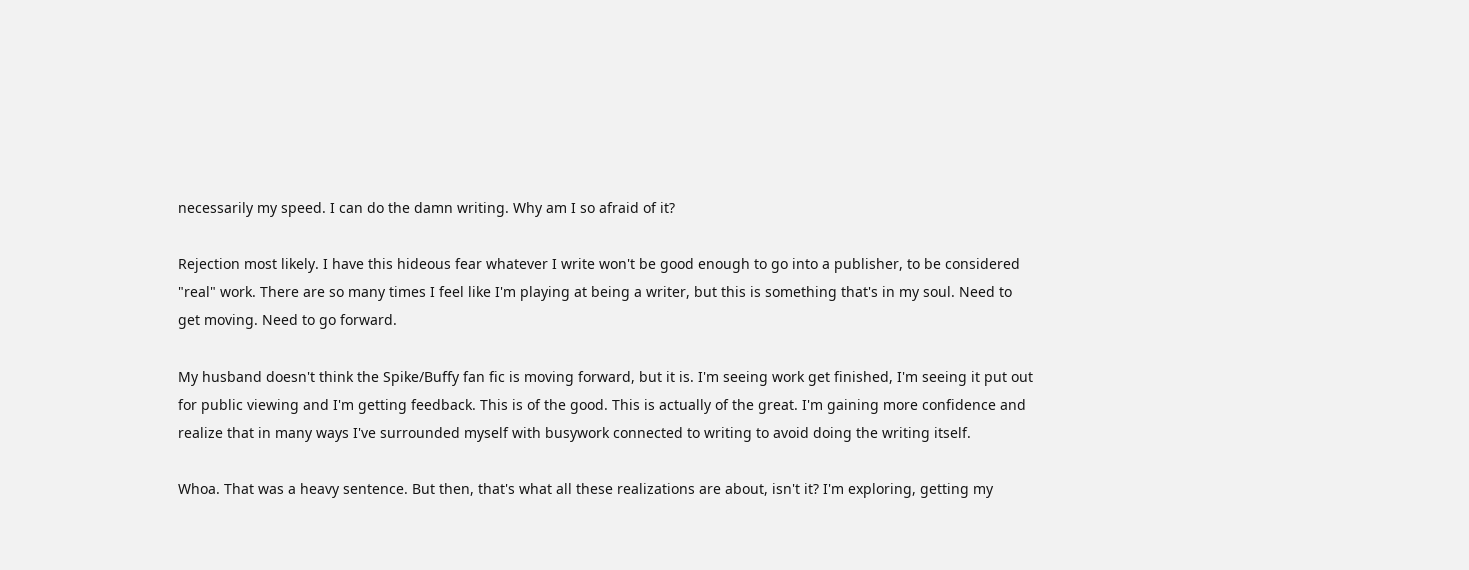necessarily my speed. I can do the damn writing. Why am I so afraid of it?

Rejection most likely. I have this hideous fear whatever I write won't be good enough to go into a publisher, to be considered "real" work. There are so many times I feel like I'm playing at being a writer, but this is something that's in my soul. Need to get moving. Need to go forward.

My husband doesn't think the Spike/Buffy fan fic is moving forward, but it is. I'm seeing work get finished, I'm seeing it put out for public viewing and I'm getting feedback. This is of the good. This is actually of the great. I'm gaining more confidence and realize that in many ways I've surrounded myself with busywork connected to writing to avoid doing the writing itself.

Whoa. That was a heavy sentence. But then, that's what all these realizations are about, isn't it? I'm exploring, getting my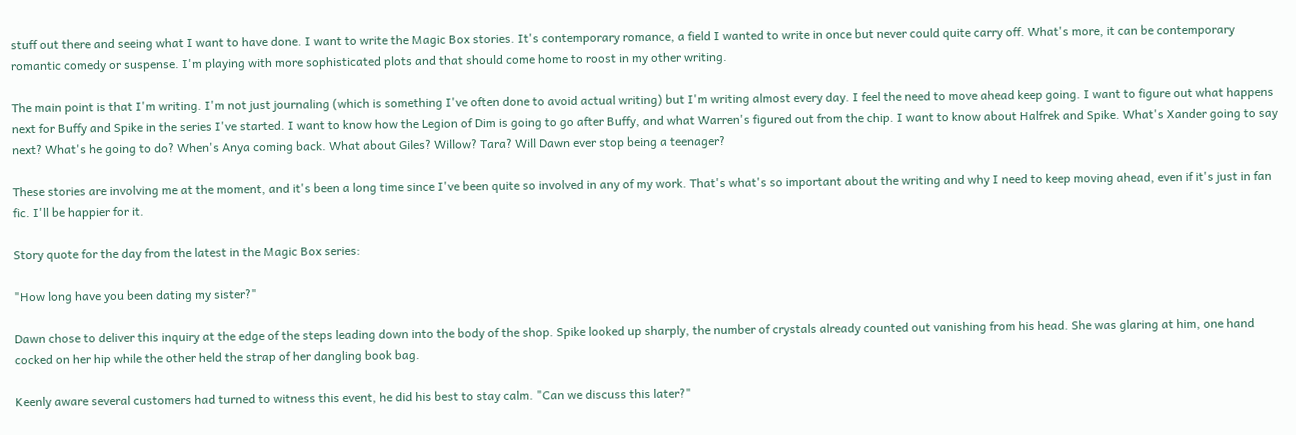stuff out there and seeing what I want to have done. I want to write the Magic Box stories. It's contemporary romance, a field I wanted to write in once but never could quite carry off. What's more, it can be contemporary romantic comedy or suspense. I'm playing with more sophisticated plots and that should come home to roost in my other writing.

The main point is that I'm writing. I'm not just journaling (which is something I've often done to avoid actual writing) but I'm writing almost every day. I feel the need to move ahead keep going. I want to figure out what happens next for Buffy and Spike in the series I've started. I want to know how the Legion of Dim is going to go after Buffy, and what Warren's figured out from the chip. I want to know about Halfrek and Spike. What's Xander going to say next? What's he going to do? When's Anya coming back. What about Giles? Willow? Tara? Will Dawn ever stop being a teenager?

These stories are involving me at the moment, and it's been a long time since I've been quite so involved in any of my work. That's what's so important about the writing and why I need to keep moving ahead, even if it's just in fan fic. I'll be happier for it.

Story quote for the day from the latest in the Magic Box series:

"How long have you been dating my sister?"

Dawn chose to deliver this inquiry at the edge of the steps leading down into the body of the shop. Spike looked up sharply, the number of crystals already counted out vanishing from his head. She was glaring at him, one hand cocked on her hip while the other held the strap of her dangling book bag.

Keenly aware several customers had turned to witness this event, he did his best to stay calm. "Can we discuss this later?"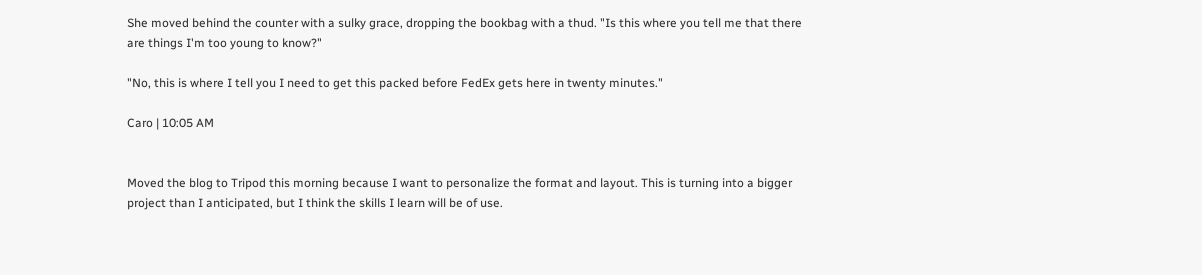She moved behind the counter with a sulky grace, dropping the bookbag with a thud. "Is this where you tell me that there are things I'm too young to know?"

"No, this is where I tell you I need to get this packed before FedEx gets here in twenty minutes."

Caro | 10:05 AM


Moved the blog to Tripod this morning because I want to personalize the format and layout. This is turning into a bigger project than I anticipated, but I think the skills I learn will be of use.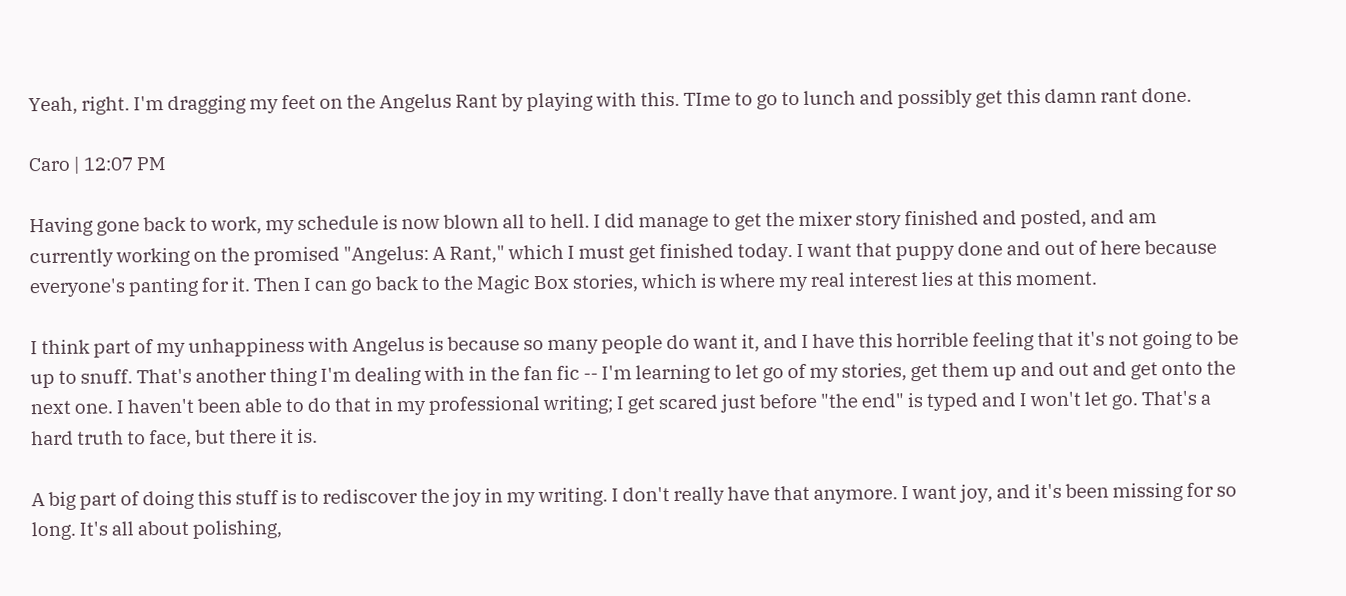Yeah, right. I'm dragging my feet on the Angelus Rant by playing with this. TIme to go to lunch and possibly get this damn rant done.

Caro | 12:07 PM

Having gone back to work, my schedule is now blown all to hell. I did manage to get the mixer story finished and posted, and am currently working on the promised "Angelus: A Rant," which I must get finished today. I want that puppy done and out of here because everyone's panting for it. Then I can go back to the Magic Box stories, which is where my real interest lies at this moment.

I think part of my unhappiness with Angelus is because so many people do want it, and I have this horrible feeling that it's not going to be up to snuff. That's another thing I'm dealing with in the fan fic -- I'm learning to let go of my stories, get them up and out and get onto the next one. I haven't been able to do that in my professional writing; I get scared just before "the end" is typed and I won't let go. That's a hard truth to face, but there it is.

A big part of doing this stuff is to rediscover the joy in my writing. I don't really have that anymore. I want joy, and it's been missing for so long. It's all about polishing,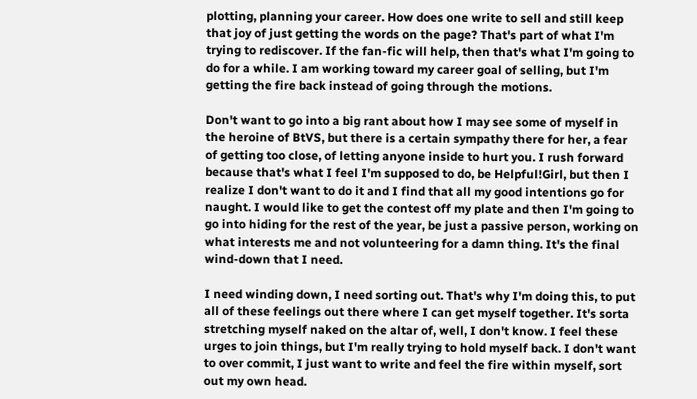plotting, planning your career. How does one write to sell and still keep that joy of just getting the words on the page? That's part of what I'm trying to rediscover. If the fan-fic will help, then that's what I'm going to do for a while. I am working toward my career goal of selling, but I'm getting the fire back instead of going through the motions.

Don't want to go into a big rant about how I may see some of myself in the heroine of BtVS, but there is a certain sympathy there for her, a fear of getting too close, of letting anyone inside to hurt you. I rush forward because that's what I feel I'm supposed to do, be Helpful!Girl, but then I realize I don't want to do it and I find that all my good intentions go for naught. I would like to get the contest off my plate and then I'm going to go into hiding for the rest of the year, be just a passive person, working on what interests me and not volunteering for a damn thing. It's the final wind-down that I need.

I need winding down, I need sorting out. That's why I'm doing this, to put all of these feelings out there where I can get myself together. It's sorta stretching myself naked on the altar of, well, I don't know. I feel these urges to join things, but I'm really trying to hold myself back. I don't want to over commit, I just want to write and feel the fire within myself, sort out my own head.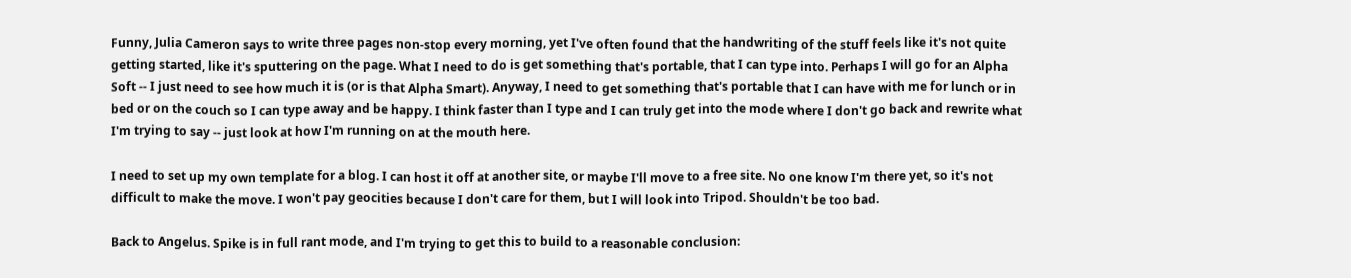Funny, Julia Cameron says to write three pages non-stop every morning, yet I've often found that the handwriting of the stuff feels like it's not quite getting started, like it's sputtering on the page. What I need to do is get something that's portable, that I can type into. Perhaps I will go for an Alpha Soft -- I just need to see how much it is (or is that Alpha Smart). Anyway, I need to get something that's portable that I can have with me for lunch or in bed or on the couch so I can type away and be happy. I think faster than I type and I can truly get into the mode where I don't go back and rewrite what I'm trying to say -- just look at how I'm running on at the mouth here.

I need to set up my own template for a blog. I can host it off at another site, or maybe I'll move to a free site. No one know I'm there yet, so it's not difficult to make the move. I won't pay geocities because I don't care for them, but I will look into Tripod. Shouldn't be too bad.

Back to Angelus. Spike is in full rant mode, and I'm trying to get this to build to a reasonable conclusion: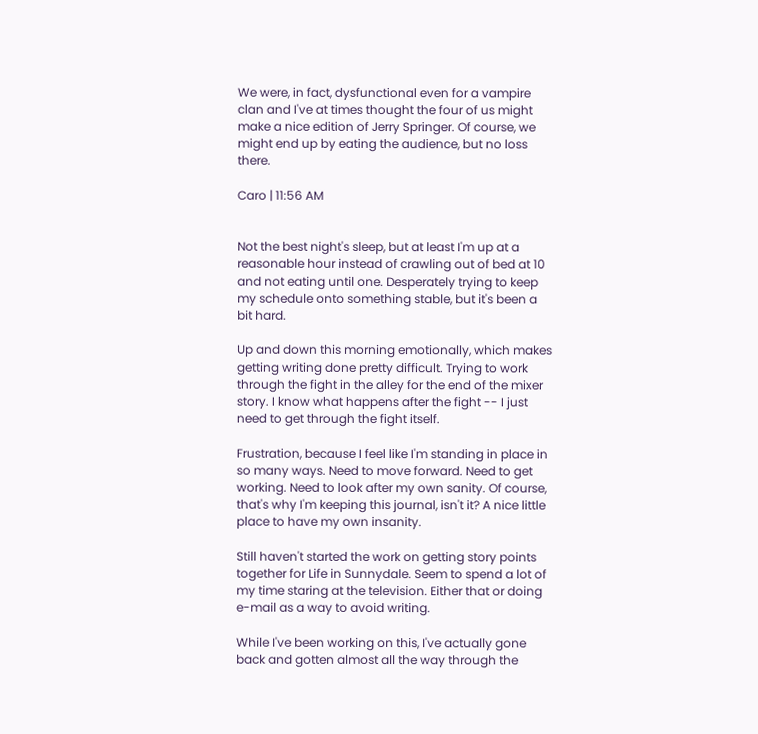We were, in fact, dysfunctional even for a vampire clan and I've at times thought the four of us might make a nice edition of Jerry Springer. Of course, we might end up by eating the audience, but no loss there.

Caro | 11:56 AM


Not the best night's sleep, but at least I'm up at a reasonable hour instead of crawling out of bed at 10 and not eating until one. Desperately trying to keep my schedule onto something stable, but it's been a bit hard.

Up and down this morning emotionally, which makes getting writing done pretty difficult. Trying to work through the fight in the alley for the end of the mixer story. I know what happens after the fight -- I just need to get through the fight itself.

Frustration, because I feel like I'm standing in place in so many ways. Need to move forward. Need to get working. Need to look after my own sanity. Of course, that's why I'm keeping this journal, isn't it? A nice little place to have my own insanity.

Still haven't started the work on getting story points together for Life in Sunnydale. Seem to spend a lot of my time staring at the television. Either that or doing e-mail as a way to avoid writing.

While I've been working on this, I've actually gone back and gotten almost all the way through the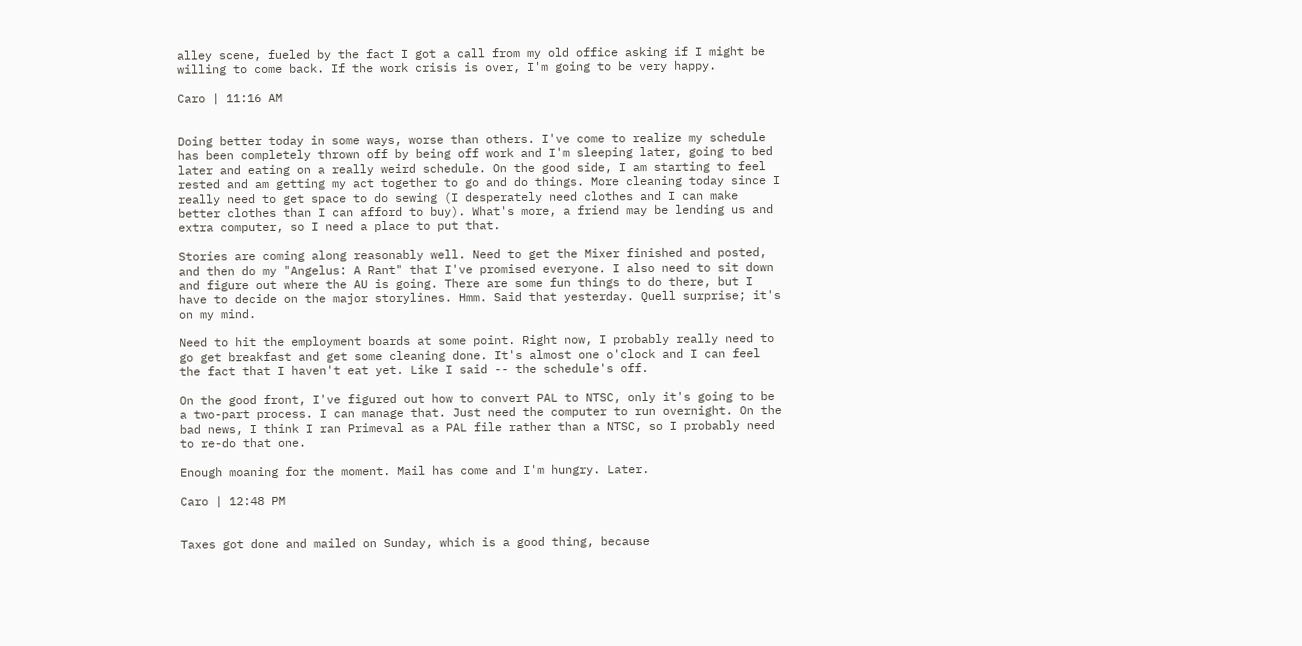alley scene, fueled by the fact I got a call from my old office asking if I might be willing to come back. If the work crisis is over, I'm going to be very happy.

Caro | 11:16 AM


Doing better today in some ways, worse than others. I've come to realize my schedule has been completely thrown off by being off work and I'm sleeping later, going to bed later and eating on a really weird schedule. On the good side, I am starting to feel rested and am getting my act together to go and do things. More cleaning today since I really need to get space to do sewing (I desperately need clothes and I can make better clothes than I can afford to buy). What's more, a friend may be lending us and extra computer, so I need a place to put that.

Stories are coming along reasonably well. Need to get the Mixer finished and posted, and then do my "Angelus: A Rant" that I've promised everyone. I also need to sit down and figure out where the AU is going. There are some fun things to do there, but I have to decide on the major storylines. Hmm. Said that yesterday. Quell surprise; it's on my mind.

Need to hit the employment boards at some point. Right now, I probably really need to go get breakfast and get some cleaning done. It's almost one o'clock and I can feel the fact that I haven't eat yet. Like I said -- the schedule's off.

On the good front, I've figured out how to convert PAL to NTSC, only it's going to be a two-part process. I can manage that. Just need the computer to run overnight. On the bad news, I think I ran Primeval as a PAL file rather than a NTSC, so I probably need to re-do that one.

Enough moaning for the moment. Mail has come and I'm hungry. Later.

Caro | 12:48 PM


Taxes got done and mailed on Sunday, which is a good thing, because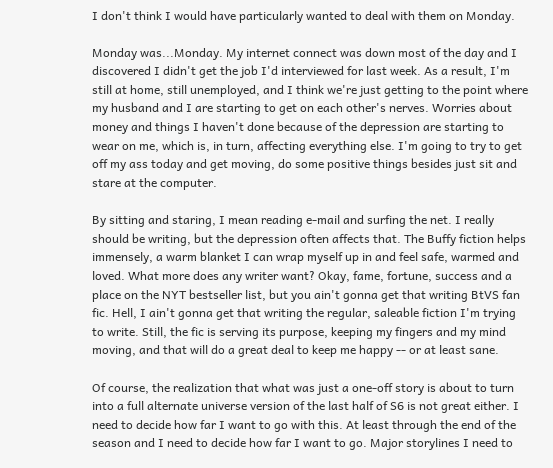I don't think I would have particularly wanted to deal with them on Monday.

Monday was...Monday. My internet connect was down most of the day and I discovered I didn't get the job I'd interviewed for last week. As a result, I'm still at home, still unemployed, and I think we're just getting to the point where my husband and I are starting to get on each other's nerves. Worries about money and things I haven't done because of the depression are starting to wear on me, which is, in turn, affecting everything else. I'm going to try to get off my ass today and get moving, do some positive things besides just sit and stare at the computer.

By sitting and staring, I mean reading e-mail and surfing the net. I really should be writing, but the depression often affects that. The Buffy fiction helps immensely, a warm blanket I can wrap myself up in and feel safe, warmed and loved. What more does any writer want? Okay, fame, fortune, success and a place on the NYT bestseller list, but you ain't gonna get that writing BtVS fan fic. Hell, I ain't gonna get that writing the regular, saleable fiction I'm trying to write. Still, the fic is serving its purpose, keeping my fingers and my mind moving, and that will do a great deal to keep me happy -- or at least sane.

Of course, the realization that what was just a one-off story is about to turn into a full alternate universe version of the last half of S6 is not great either. I need to decide how far I want to go with this. At least through the end of the season and I need to decide how far I want to go. Major storylines I need to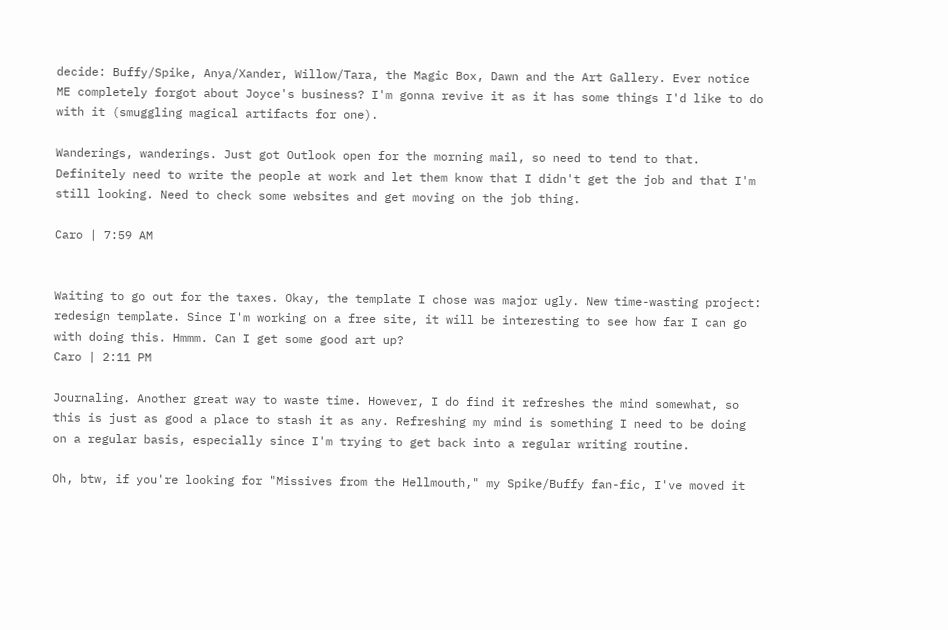decide: Buffy/Spike, Anya/Xander, Willow/Tara, the Magic Box, Dawn and the Art Gallery. Ever notice ME completely forgot about Joyce's business? I'm gonna revive it as it has some things I'd like to do with it (smuggling magical artifacts for one).

Wanderings, wanderings. Just got Outlook open for the morning mail, so need to tend to that. Definitely need to write the people at work and let them know that I didn't get the job and that I'm still looking. Need to check some websites and get moving on the job thing.

Caro | 7:59 AM


Waiting to go out for the taxes. Okay, the template I chose was major ugly. New time-wasting project: redesign template. Since I'm working on a free site, it will be interesting to see how far I can go with doing this. Hmmm. Can I get some good art up?
Caro | 2:11 PM

Journaling. Another great way to waste time. However, I do find it refreshes the mind somewhat, so this is just as good a place to stash it as any. Refreshing my mind is something I need to be doing on a regular basis, especially since I'm trying to get back into a regular writing routine.

Oh, btw, if you're looking for "Missives from the Hellmouth," my Spike/Buffy fan-fic, I've moved it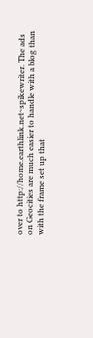over to http://home.earthlink.net~spikewriter. The ads on Geocities are much easier to handle with a blog than with the frame set up that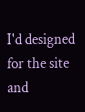I'd designed for the site and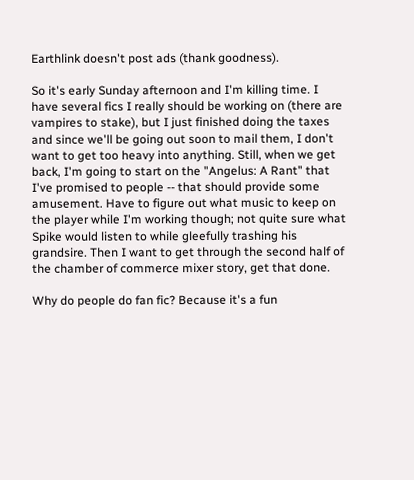Earthlink doesn't post ads (thank goodness).

So it's early Sunday afternoon and I'm killing time. I have several fics I really should be working on (there are vampires to stake), but I just finished doing the taxes and since we'll be going out soon to mail them, I don't want to get too heavy into anything. Still, when we get back, I'm going to start on the "Angelus: A Rant" that I've promised to people -- that should provide some amusement. Have to figure out what music to keep on the player while I'm working though; not quite sure what Spike would listen to while gleefully trashing his grandsire. Then I want to get through the second half of the chamber of commerce mixer story, get that done.

Why do people do fan fic? Because it's a fun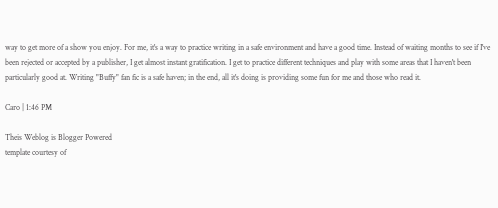way to get more of a show you enjoy. For me, it's a way to practice writing in a safe environment and have a good time. Instead of waiting months to see if I've been rejected or accepted by a publisher, I get almost instant gratification. I get to practice different techniques and play with some areas that I haven't been particularly good at. Writing "Buffy" fan fic is a safe haven; in the end, all it's doing is providing some fun for me and those who read it.

Caro | 1:46 PM

Theis Weblog is Blogger Powered
template courtesy of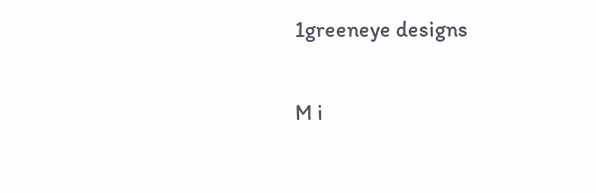1greeneye designs

M i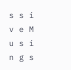s s i v e M u s i n g s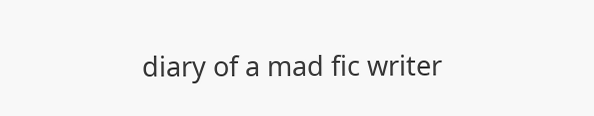diary of a mad fic writer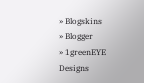» Blogskins
» Blogger
» 1greenEYE Designs